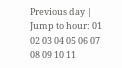Previous day | Jump to hour: 01 02 03 04 05 06 07 08 09 10 11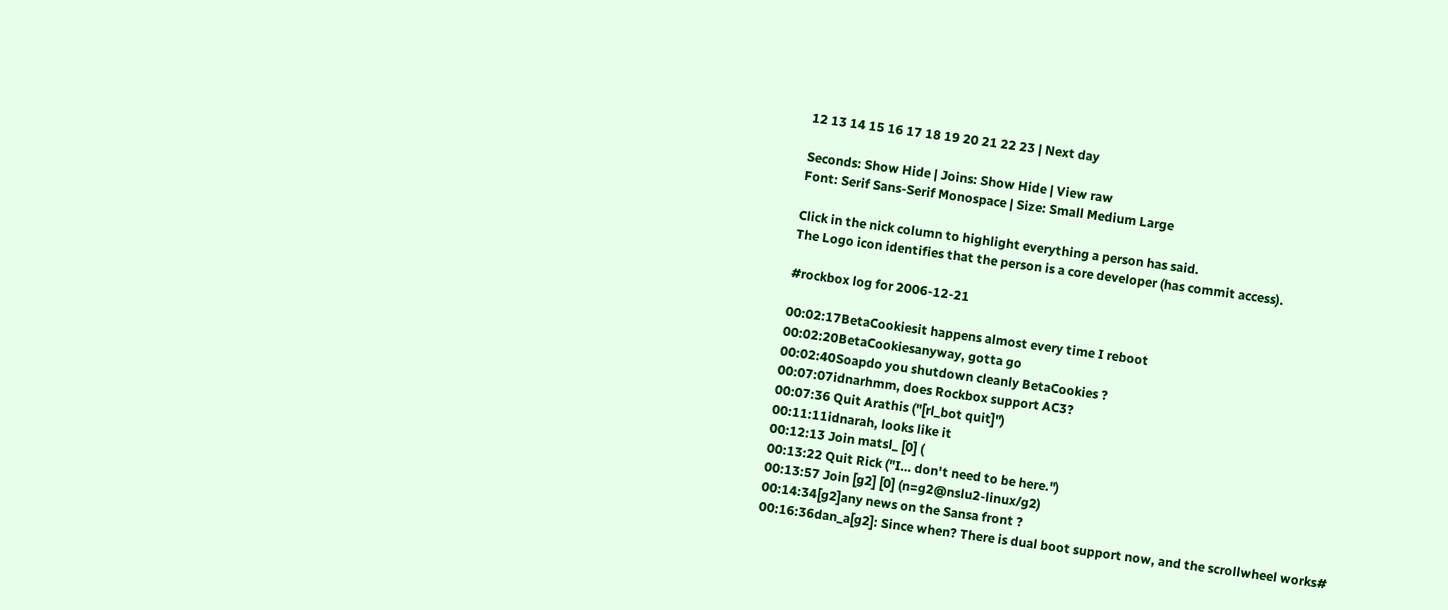12 13 14 15 16 17 18 19 20 21 22 23 | Next day

Seconds: Show Hide | Joins: Show Hide | View raw
Font: Serif Sans-Serif Monospace | Size: Small Medium Large

Click in the nick column to highlight everything a person has said.
The Logo icon identifies that the person is a core developer (has commit access).

#rockbox log for 2006-12-21

00:02:17BetaCookiesit happens almost every time I reboot
00:02:20BetaCookiesanyway, gotta go
00:02:40Soapdo you shutdown cleanly BetaCookies ?
00:07:07idnarhmm, does Rockbox support AC3?
00:07:36 Quit Arathis ("[rl_bot quit]")
00:11:11idnarah, looks like it
00:12:13 Join matsl_ [0] (
00:13:22 Quit Rick ("I… don't need to be here.")
00:13:57 Join [g2] [0] (n=g2@nslu2-linux/g2)
00:14:34[g2]any news on the Sansa front ?
00:16:36dan_a[g2]: Since when? There is dual boot support now, and the scrollwheel works#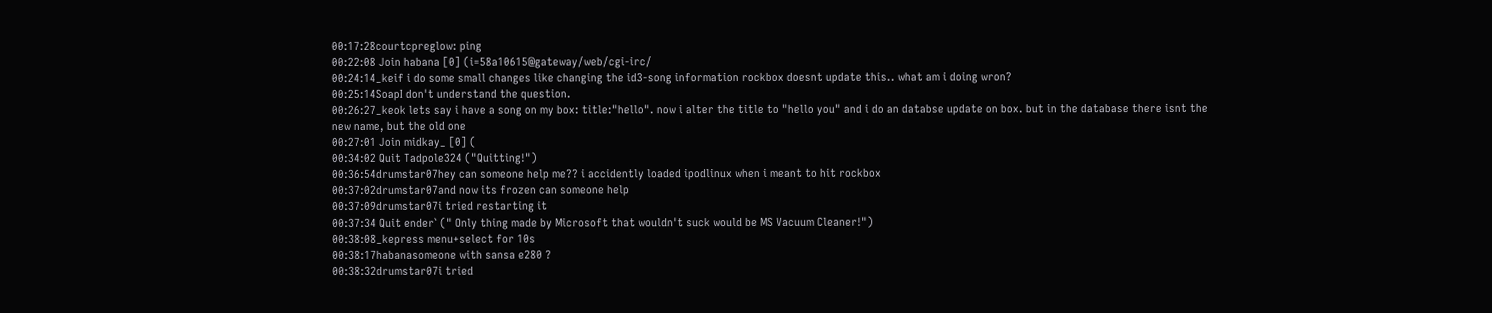00:17:28courtcpreglow: ping
00:22:08 Join habana [0] (i=58a10615@gateway/web/cgi-irc/
00:24:14_keif i do some small changes like changing the id3-song information rockbox doesnt update this.. what am i doing wron?
00:25:14SoapI don't understand the question.
00:26:27_keok lets say i have a song on my box: title:"hello". now i alter the title to "hello you" and i do an databse update on box. but in the database there isnt the new name, but the old one
00:27:01 Join midkay_ [0] (
00:34:02 Quit Tadpole324 ("Quitting!")
00:36:54drumstar07hey can someone help me?? i accidently loaded ipodlinux when i meant to hit rockbox
00:37:02drumstar07and now its frozen can someone help
00:37:09drumstar07i tried restarting it
00:37:34 Quit ender` (" Only thing made by Microsoft that wouldn't suck would be MS Vacuum Cleaner!")
00:38:08_kepress menu+select for 10s
00:38:17habanasomeone with sansa e280 ?
00:38:32drumstar07i tried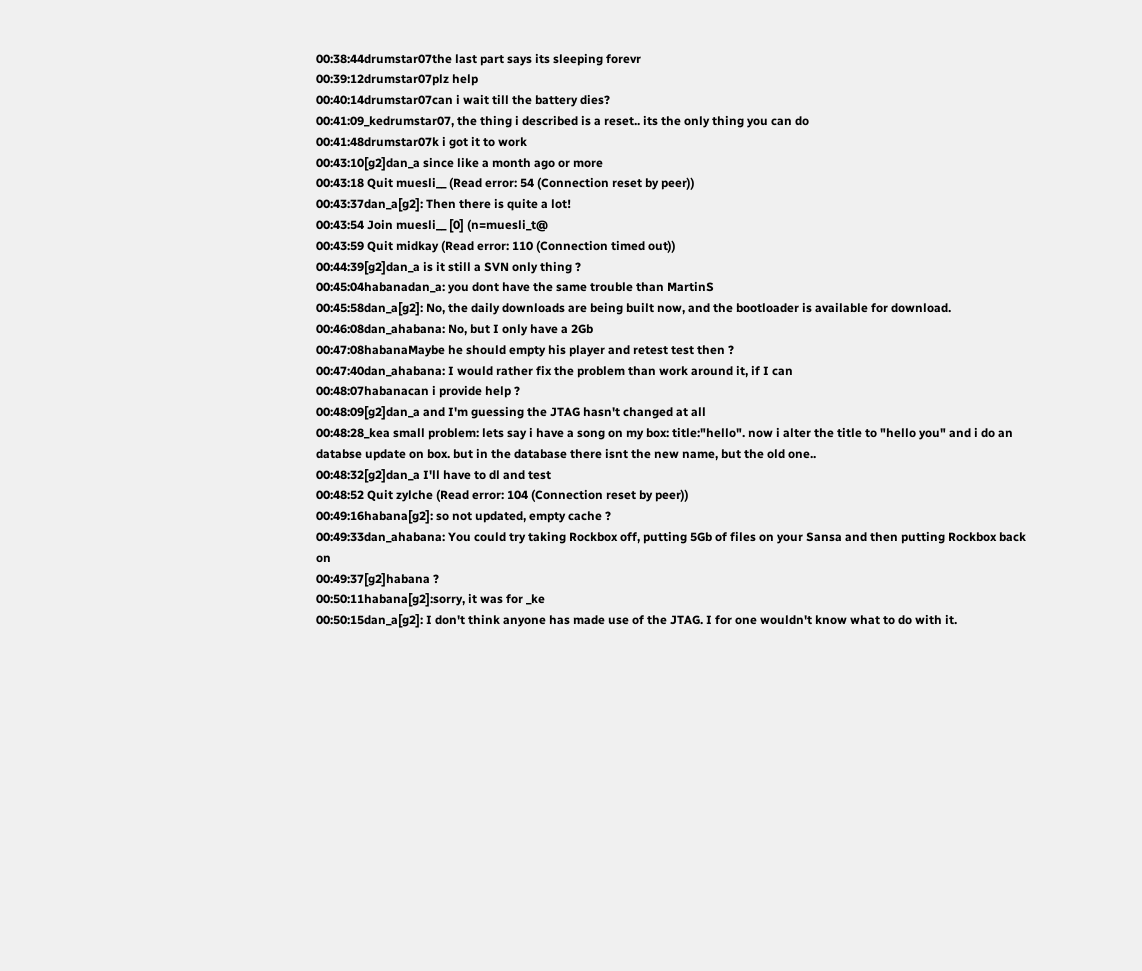00:38:44drumstar07the last part says its sleeping forevr
00:39:12drumstar07plz help
00:40:14drumstar07can i wait till the battery dies?
00:41:09_kedrumstar07, the thing i described is a reset.. its the only thing you can do
00:41:48drumstar07k i got it to work
00:43:10[g2]dan_a since like a month ago or more
00:43:18 Quit muesli__ (Read error: 54 (Connection reset by peer))
00:43:37dan_a[g2]: Then there is quite a lot!
00:43:54 Join muesli__ [0] (n=muesli_t@
00:43:59 Quit midkay (Read error: 110 (Connection timed out))
00:44:39[g2]dan_a is it still a SVN only thing ?
00:45:04habanadan_a: you dont have the same trouble than MartinS
00:45:58dan_a[g2]: No, the daily downloads are being built now, and the bootloader is available for download.
00:46:08dan_ahabana: No, but I only have a 2Gb
00:47:08habanaMaybe he should empty his player and retest test then ?
00:47:40dan_ahabana: I would rather fix the problem than work around it, if I can
00:48:07habanacan i provide help ?
00:48:09[g2]dan_a and I'm guessing the JTAG hasn't changed at all
00:48:28_kea small problem: lets say i have a song on my box: title:"hello". now i alter the title to "hello you" and i do an databse update on box. but in the database there isnt the new name, but the old one..
00:48:32[g2]dan_a I'll have to dl and test
00:48:52 Quit zylche (Read error: 104 (Connection reset by peer))
00:49:16habana[g2]: so not updated, empty cache ?
00:49:33dan_ahabana: You could try taking Rockbox off, putting 5Gb of files on your Sansa and then putting Rockbox back on
00:49:37[g2]habana ?
00:50:11habana[g2]:sorry, it was for _ke
00:50:15dan_a[g2]: I don't think anyone has made use of the JTAG. I for one wouldn't know what to do with it.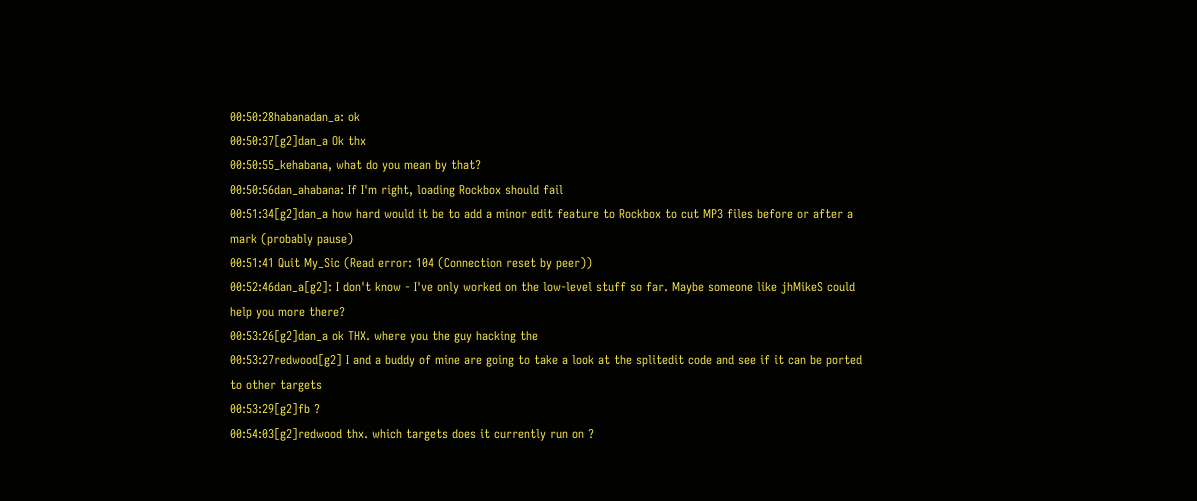00:50:28habanadan_a: ok
00:50:37[g2]dan_a Ok thx
00:50:55_kehabana, what do you mean by that?
00:50:56dan_ahabana: If I'm right, loading Rockbox should fail
00:51:34[g2]dan_a how hard would it be to add a minor edit feature to Rockbox to cut MP3 files before or after a mark (probably pause)
00:51:41 Quit My_Sic (Read error: 104 (Connection reset by peer))
00:52:46dan_a[g2]: I don't know - I've only worked on the low-level stuff so far. Maybe someone like jhMikeS could help you more there?
00:53:26[g2]dan_a ok THX. where you the guy hacking the
00:53:27redwood[g2] I and a buddy of mine are going to take a look at the splitedit code and see if it can be ported to other targets
00:53:29[g2]fb ?
00:54:03[g2]redwood thx. which targets does it currently run on ?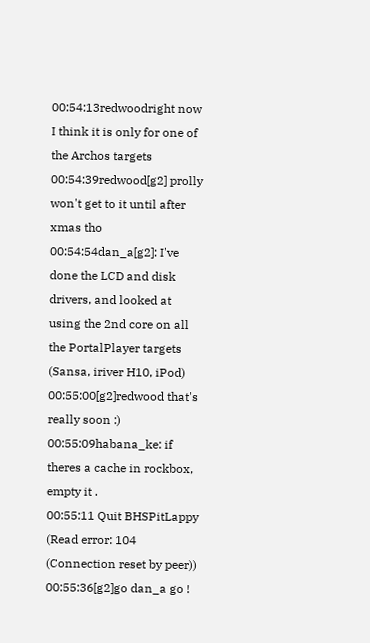00:54:13redwoodright now I think it is only for one of the Archos targets
00:54:39redwood[g2] prolly won't get to it until after xmas tho
00:54:54dan_a[g2]: I've done the LCD and disk drivers, and looked at using the 2nd core on all the PortalPlayer targets (Sansa, iriver H10, iPod)
00:55:00[g2]redwood that's really soon :)
00:55:09habana_ke: if theres a cache in rockbox, empty it .
00:55:11 Quit BHSPitLappy (Read error: 104 (Connection reset by peer))
00:55:36[g2]go dan_a go !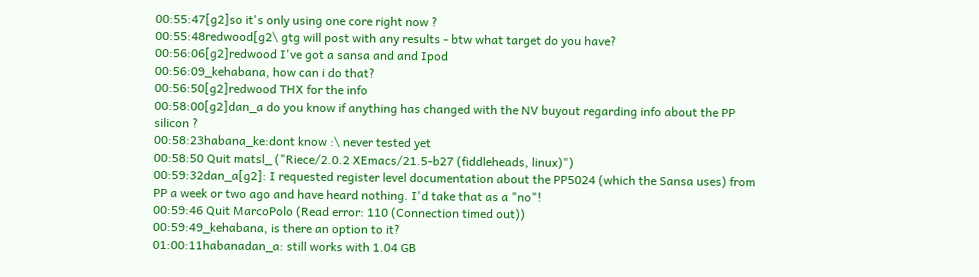00:55:47[g2]so it's only using one core right now ?
00:55:48redwood[g2\ gtg will post with any results - btw what target do you have?
00:56:06[g2]redwood I've got a sansa and and Ipod
00:56:09_kehabana, how can i do that?
00:56:50[g2]redwood THX for the info
00:58:00[g2]dan_a do you know if anything has changed with the NV buyout regarding info about the PP silicon ?
00:58:23habana_ke:dont know :\ never tested yet
00:58:50 Quit matsl_ ("Riece/2.0.2 XEmacs/21.5-b27 (fiddleheads, linux)")
00:59:32dan_a[g2]: I requested register level documentation about the PP5024 (which the Sansa uses) from PP a week or two ago and have heard nothing. I'd take that as a "no"!
00:59:46 Quit MarcoPolo (Read error: 110 (Connection timed out))
00:59:49_kehabana, is there an option to it?
01:00:11habanadan_a: still works with 1.04 GB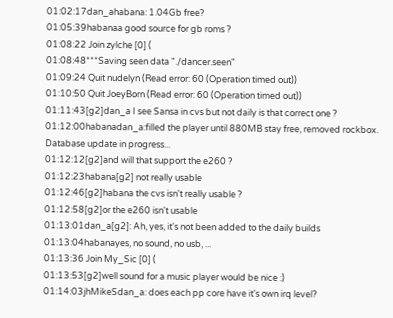01:02:17dan_ahabana: 1.04Gb free?
01:05:39habanaa good source for gb roms ?
01:08:22 Join zylche [0] (
01:08:48***Saving seen data "./dancer.seen"
01:09:24 Quit nudelyn (Read error: 60 (Operation timed out))
01:10:50 Quit JoeyBorn (Read error: 60 (Operation timed out))
01:11:43[g2]dan_a I see Sansa in cvs but not daily is that correct one ?
01:12:00habanadan_a:filled the player until 880MB stay free, removed rockbox. Database update in progress...
01:12:12[g2]and will that support the e260 ?
01:12:23habana[g2] not really usable
01:12:46[g2]habana the cvs isn't really usable ?
01:12:58[g2]or the e260 isn't usable
01:13:01dan_a[g2]: Ah, yes, it's not been added to the daily builds
01:13:04habanayes, no sound, no usb, ...
01:13:36 Join My_Sic [0] (
01:13:53[g2]well sound for a music player would be nice :)
01:14:03jhMikeSdan_a: does each pp core have it's own irq level?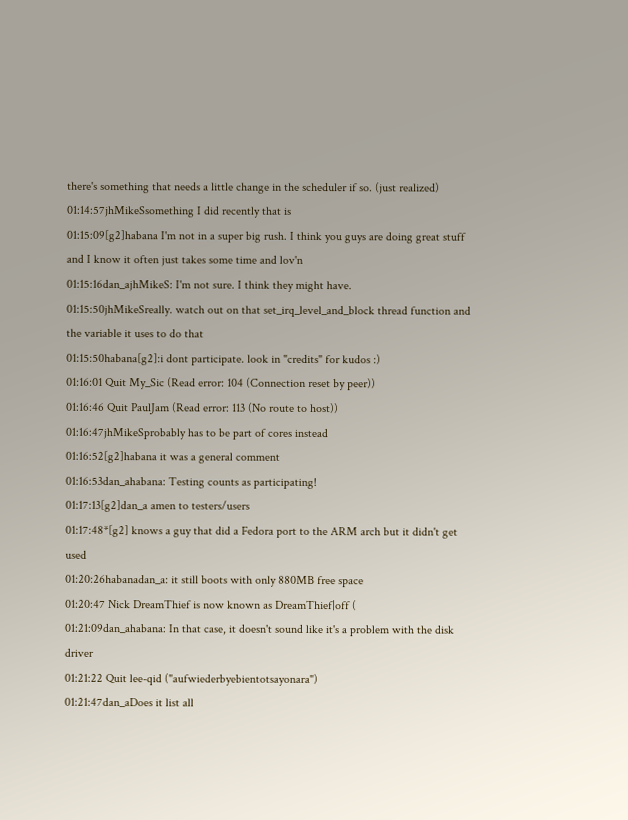there's something that needs a little change in the scheduler if so. (just realized)
01:14:57jhMikeSsomething I did recently that is
01:15:09[g2]habana I'm not in a super big rush. I think you guys are doing great stuff and I know it often just takes some time and lov'n
01:15:16dan_ajhMikeS: I'm not sure. I think they might have.
01:15:50jhMikeSreally. watch out on that set_irq_level_and_block thread function and the variable it uses to do that
01:15:50habana[g2]:i dont participate. look in "credits" for kudos :)
01:16:01 Quit My_Sic (Read error: 104 (Connection reset by peer))
01:16:46 Quit PaulJam (Read error: 113 (No route to host))
01:16:47jhMikeSprobably has to be part of cores instead
01:16:52[g2]habana it was a general comment
01:16:53dan_ahabana: Testing counts as participating!
01:17:13[g2]dan_a amen to testers/users
01:17:48*[g2] knows a guy that did a Fedora port to the ARM arch but it didn't get used
01:20:26habanadan_a: it still boots with only 880MB free space
01:20:47 Nick DreamThief is now known as DreamThief|off (
01:21:09dan_ahabana: In that case, it doesn't sound like it's a problem with the disk driver
01:21:22 Quit lee-qid ("aufwiederbyebientotsayonara")
01:21:47dan_aDoes it list all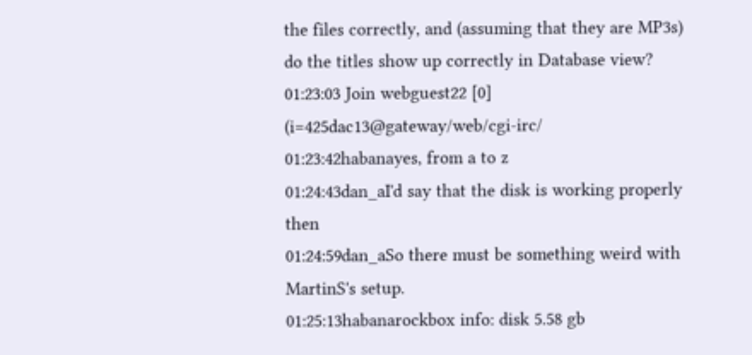the files correctly, and (assuming that they are MP3s) do the titles show up correctly in Database view?
01:23:03 Join webguest22 [0] (i=425dac13@gateway/web/cgi-irc/
01:23:42habanayes, from a to z
01:24:43dan_aI'd say that the disk is working properly then
01:24:59dan_aSo there must be something weird with MartinS's setup.
01:25:13habanarockbox info: disk 5.58 gb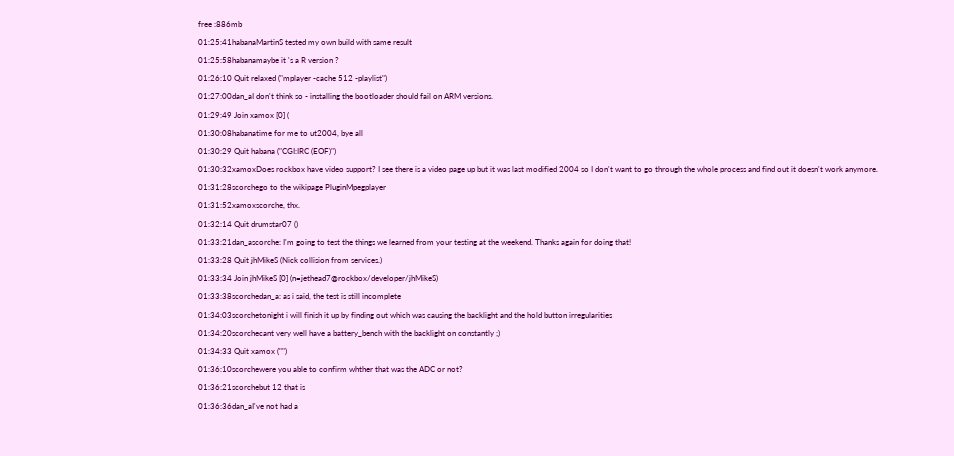free :886mb
01:25:41habanaMartinS tested my own build with same result
01:25:58habanamaybe it 's a R version ?
01:26:10 Quit relaxed ("mplayer -cache 512 -playlist")
01:27:00dan_aI don't think so - installing the bootloader should fail on ARM versions.
01:29:49 Join xamox [0] (
01:30:08habanatime for me to ut2004, bye all
01:30:29 Quit habana ("CGI:IRC (EOF)")
01:30:32xamoxDoes rockbox have video support? I see there is a video page up but it was last modified 2004 so I don't want to go through the whole process and find out it doesn't work anymore.
01:31:28scorchego to the wikipage PluginMpegplayer
01:31:52xamoxscorche, thx.
01:32:14 Quit drumstar07 ()
01:33:21dan_ascorche: I'm going to test the things we learned from your testing at the weekend. Thanks again for doing that!
01:33:28 Quit jhMikeS (Nick collision from services.)
01:33:34 Join jhMikeS [0] (n=jethead7@rockbox/developer/jhMikeS)
01:33:38scorchedan_a: as i said, the test is still incomplete
01:34:03scorchetonight i will finish it up by finding out which was causing the backlight and the hold button irregularities
01:34:20scorchecant very well have a battery_bench with the backlight on constantly ;)
01:34:33 Quit xamox ("")
01:36:10scorchewere you able to confirm whther that was the ADC or not?
01:36:21scorchebut 12 that is
01:36:36dan_aI've not had a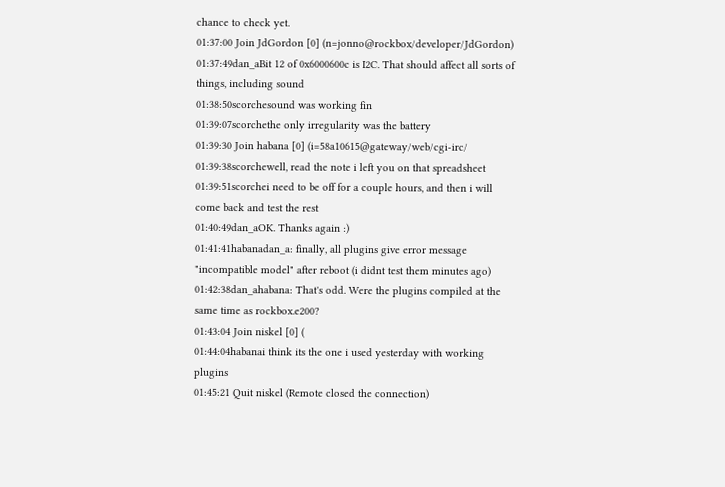chance to check yet.
01:37:00 Join JdGordon [0] (n=jonno@rockbox/developer/JdGordon)
01:37:49dan_aBit 12 of 0x6000600c is I2C. That should affect all sorts of things, including sound
01:38:50scorchesound was working fin
01:39:07scorchethe only irregularity was the battery
01:39:30 Join habana [0] (i=58a10615@gateway/web/cgi-irc/
01:39:38scorchewell, read the note i left you on that spreadsheet
01:39:51scorchei need to be off for a couple hours, and then i will come back and test the rest
01:40:49dan_aOK. Thanks again :)
01:41:41habanadan_a: finally, all plugins give error message "incompatible model" after reboot (i didnt test them minutes ago)
01:42:38dan_ahabana: That's odd. Were the plugins compiled at the same time as rockbox.e200?
01:43:04 Join niskel [0] (
01:44:04habanai think its the one i used yesterday with working plugins
01:45:21 Quit niskel (Remote closed the connection)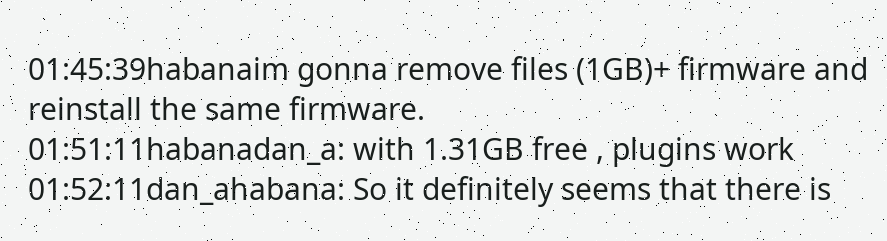01:45:39habanaim gonna remove files (1GB)+ firmware and reinstall the same firmware.
01:51:11habanadan_a: with 1.31GB free , plugins work
01:52:11dan_ahabana: So it definitely seems that there is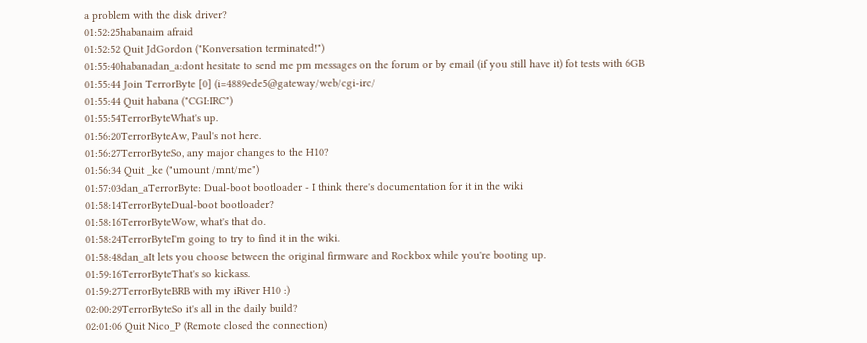a problem with the disk driver?
01:52:25habanaim afraid
01:52:52 Quit JdGordon ("Konversation terminated!")
01:55:40habanadan_a:dont hesitate to send me pm messages on the forum or by email (if you still have it) fot tests with 6GB
01:55:44 Join TerrorByte [0] (i=4889ede5@gateway/web/cgi-irc/
01:55:44 Quit habana ("CGI:IRC")
01:55:54TerrorByteWhat's up.
01:56:20TerrorByteAw, Paul's not here.
01:56:27TerrorByteSo, any major changes to the H10?
01:56:34 Quit _ke ("umount /mnt/me")
01:57:03dan_aTerrorByte: Dual-boot bootloader - I think there's documentation for it in the wiki
01:58:14TerrorByteDual-boot bootloader?
01:58:16TerrorByteWow, what's that do.
01:58:24TerrorByteI'm going to try to find it in the wiki.
01:58:48dan_aIt lets you choose between the original firmware and Rockbox while you're booting up.
01:59:16TerrorByteThat's so kickass.
01:59:27TerrorByteBRB with my iRiver H10 :)
02:00:29TerrorByteSo it's all in the daily build?
02:01:06 Quit Nico_P (Remote closed the connection)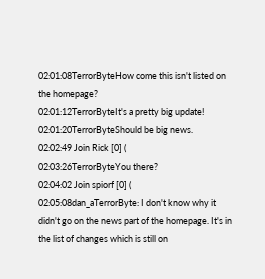02:01:08TerrorByteHow come this isn't listed on the homepage?
02:01:12TerrorByteIt's a pretty big update!
02:01:20TerrorByteShould be big news.
02:02:49 Join Rick [0] (
02:03:26TerrorByteYou there?
02:04:02 Join spiorf [0] (
02:05:08dan_aTerrorByte: I don't know why it didn't go on the news part of the homepage. It's in the list of changes which is still on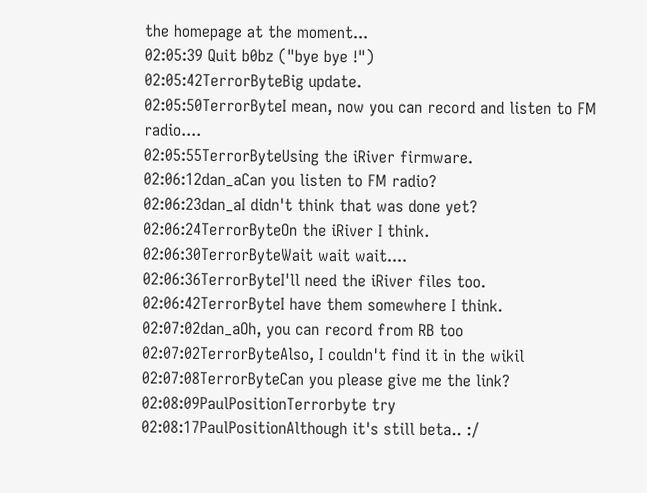the homepage at the moment...
02:05:39 Quit b0bz ("bye bye !")
02:05:42TerrorByteBig update.
02:05:50TerrorByteI mean, now you can record and listen to FM radio....
02:05:55TerrorByteUsing the iRiver firmware.
02:06:12dan_aCan you listen to FM radio?
02:06:23dan_aI didn't think that was done yet?
02:06:24TerrorByteOn the iRiver I think.
02:06:30TerrorByteWait wait wait....
02:06:36TerrorByteI'll need the iRiver files too.
02:06:42TerrorByteI have them somewhere I think.
02:07:02dan_aOh, you can record from RB too
02:07:02TerrorByteAlso, I couldn't find it in the wikil
02:07:08TerrorByteCan you please give me the link?
02:08:09PaulPositionTerrorbyte try
02:08:17PaulPositionAlthough it's still beta.. :/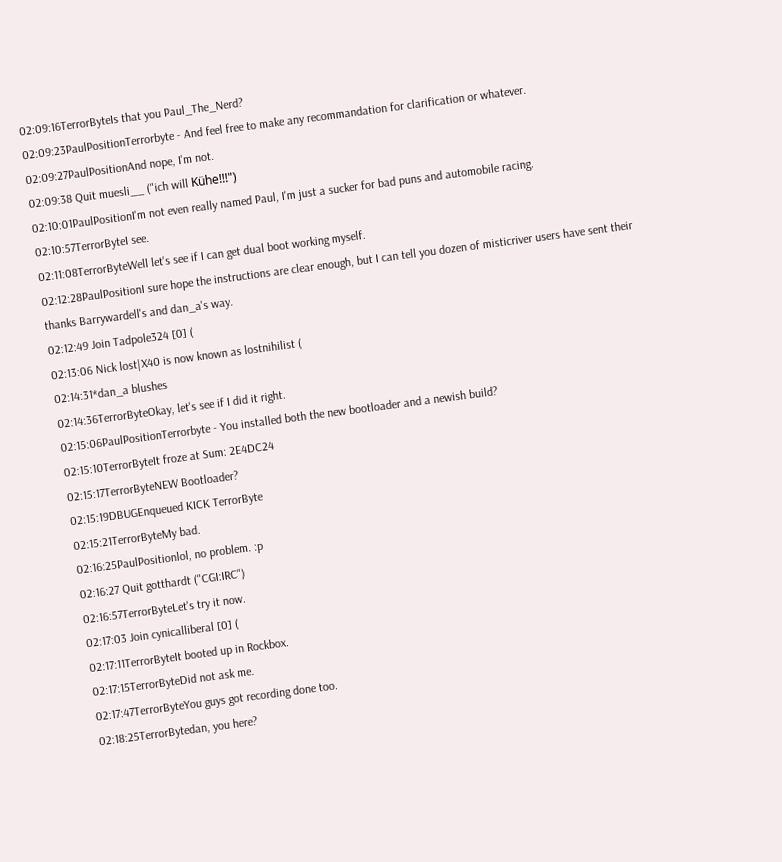02:09:16TerrorByteIs that you Paul_The_Nerd?
02:09:23PaulPositionTerrorbyte - And feel free to make any recommandation for clarification or whatever.
02:09:27PaulPositionAnd nope, I'm not.
02:09:38 Quit muesli__ ("ich will Kühe!!!")
02:10:01PaulPositionI'm not even really named Paul, I'm just a sucker for bad puns and automobile racing.
02:10:57TerrorByteI see.
02:11:08TerrorByteWell let's see if I can get dual boot working myself.
02:12:28PaulPositionI sure hope the instructions are clear enough, but I can tell you dozen of misticriver users have sent their thanks Barrywardell's and dan_a's way.
02:12:49 Join Tadpole324 [0] (
02:13:06 Nick lost|X40 is now known as lostnihilist (
02:14:31*dan_a blushes
02:14:36TerrorByteOkay, let's see if I did it right.
02:15:06PaulPositionTerrorbyte - You installed both the new bootloader and a newish build?
02:15:10TerrorByteIt froze at Sum: 2E4DC24
02:15:17TerrorByteNEW Bootloader?
02:15:19DBUGEnqueued KICK TerrorByte
02:15:21TerrorByteMy bad.
02:16:25PaulPositionlol, no problem. :p
02:16:27 Quit gotthardt ("CGI:IRC")
02:16:57TerrorByteLet's try it now.
02:17:03 Join cynicalliberal [0] (
02:17:11TerrorByteIt booted up in Rockbox.
02:17:15TerrorByteDid not ask me.
02:17:47TerrorByteYou guys got recording done too.
02:18:25TerrorBytedan, you here?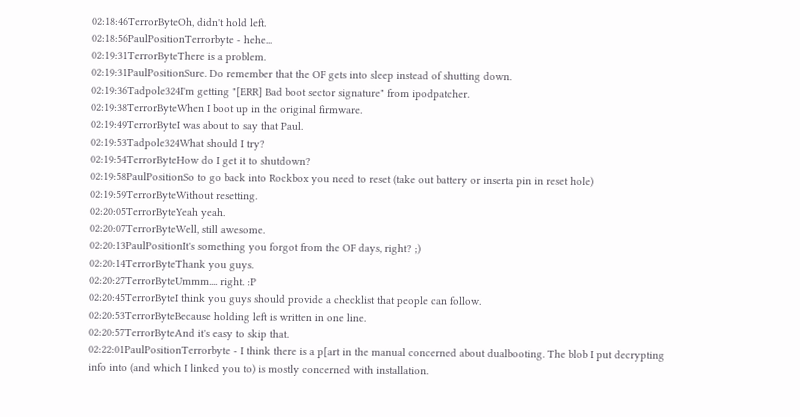02:18:46TerrorByteOh, didn't hold left.
02:18:56PaulPositionTerrorbyte - hehe...
02:19:31TerrorByteThere is a problem.
02:19:31PaulPositionSure. Do remember that the OF gets into sleep instead of shutting down.
02:19:36Tadpole324I'm getting "[ERR] Bad boot sector signature" from ipodpatcher.
02:19:38TerrorByteWhen I boot up in the original firmware.
02:19:49TerrorByteI was about to say that Paul.
02:19:53Tadpole324What should I try?
02:19:54TerrorByteHow do I get it to shutdown?
02:19:58PaulPositionSo to go back into Rockbox you need to reset (take out battery or inserta pin in reset hole)
02:19:59TerrorByteWithout resetting.
02:20:05TerrorByteYeah yeah.
02:20:07TerrorByteWell, still awesome.
02:20:13PaulPositionIt's something you forgot from the OF days, right? ;)
02:20:14TerrorByteThank you guys.
02:20:27TerrorByteUmmm.... right. :P
02:20:45TerrorByteI think you guys should provide a checklist that people can follow.
02:20:53TerrorByteBecause holding left is written in one line.
02:20:57TerrorByteAnd it's easy to skip that.
02:22:01PaulPositionTerrorbyte - I think there is a p[art in the manual concerned about dualbooting. The blob I put decrypting info into (and which I linked you to) is mostly concerned with installation.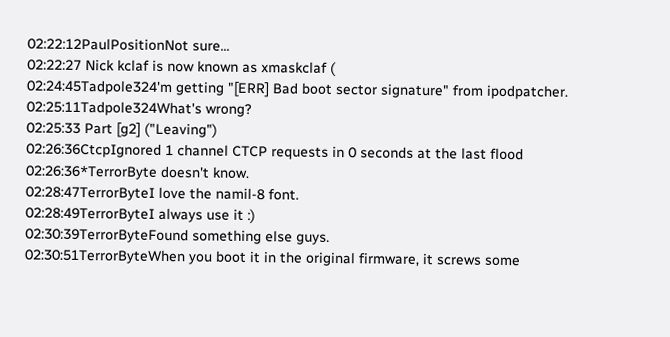02:22:12PaulPositionNot sure...
02:22:27 Nick kclaf is now known as xmaskclaf (
02:24:45Tadpole324'm getting "[ERR] Bad boot sector signature" from ipodpatcher.
02:25:11Tadpole324What's wrong?
02:25:33 Part [g2] ("Leaving")
02:26:36CtcpIgnored 1 channel CTCP requests in 0 seconds at the last flood
02:26:36*TerrorByte doesn't know.
02:28:47TerrorByteI love the namil-8 font.
02:28:49TerrorByteI always use it :)
02:30:39TerrorByteFound something else guys.
02:30:51TerrorByteWhen you boot it in the original firmware, it screws some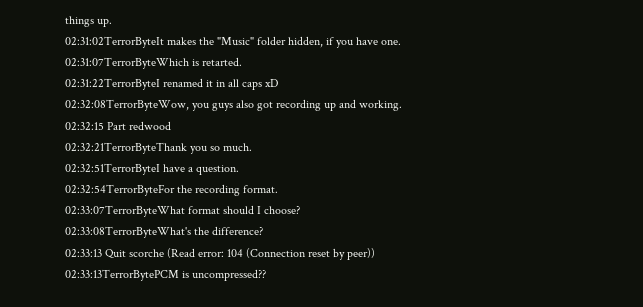things up.
02:31:02TerrorByteIt makes the "Music" folder hidden, if you have one.
02:31:07TerrorByteWhich is retarted.
02:31:22TerrorByteI renamed it in all caps xD
02:32:08TerrorByteWow, you guys also got recording up and working.
02:32:15 Part redwood
02:32:21TerrorByteThank you so much.
02:32:51TerrorByteI have a question.
02:32:54TerrorByteFor the recording format.
02:33:07TerrorByteWhat format should I choose?
02:33:08TerrorByteWhat's the difference?
02:33:13 Quit scorche (Read error: 104 (Connection reset by peer))
02:33:13TerrorBytePCM is uncompressed??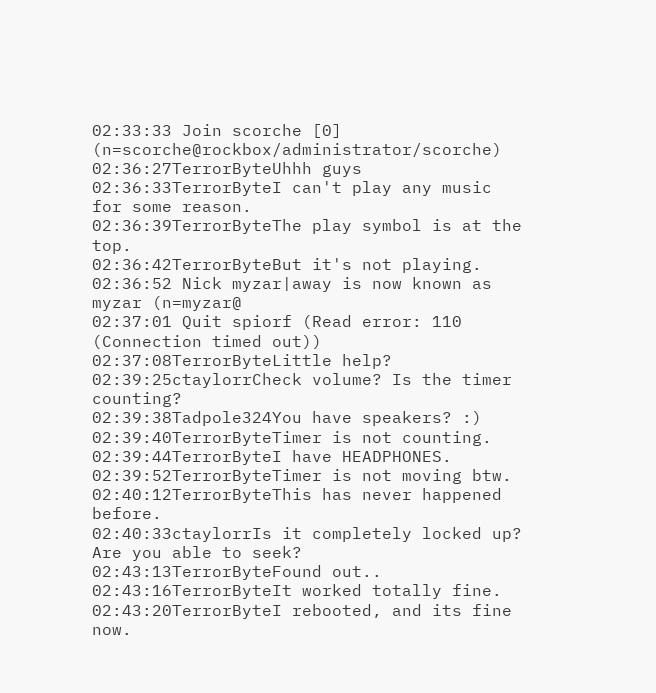02:33:33 Join scorche [0] (n=scorche@rockbox/administrator/scorche)
02:36:27TerrorByteUhhh guys
02:36:33TerrorByteI can't play any music for some reason.
02:36:39TerrorByteThe play symbol is at the top.
02:36:42TerrorByteBut it's not playing.
02:36:52 Nick myzar|away is now known as myzar (n=myzar@
02:37:01 Quit spiorf (Read error: 110 (Connection timed out))
02:37:08TerrorByteLittle help?
02:39:25ctaylorrCheck volume? Is the timer counting?
02:39:38Tadpole324You have speakers? :)
02:39:40TerrorByteTimer is not counting.
02:39:44TerrorByteI have HEADPHONES.
02:39:52TerrorByteTimer is not moving btw.
02:40:12TerrorByteThis has never happened before.
02:40:33ctaylorrIs it completely locked up? Are you able to seek?
02:43:13TerrorByteFound out..
02:43:16TerrorByteIt worked totally fine.
02:43:20TerrorByteI rebooted, and its fine now.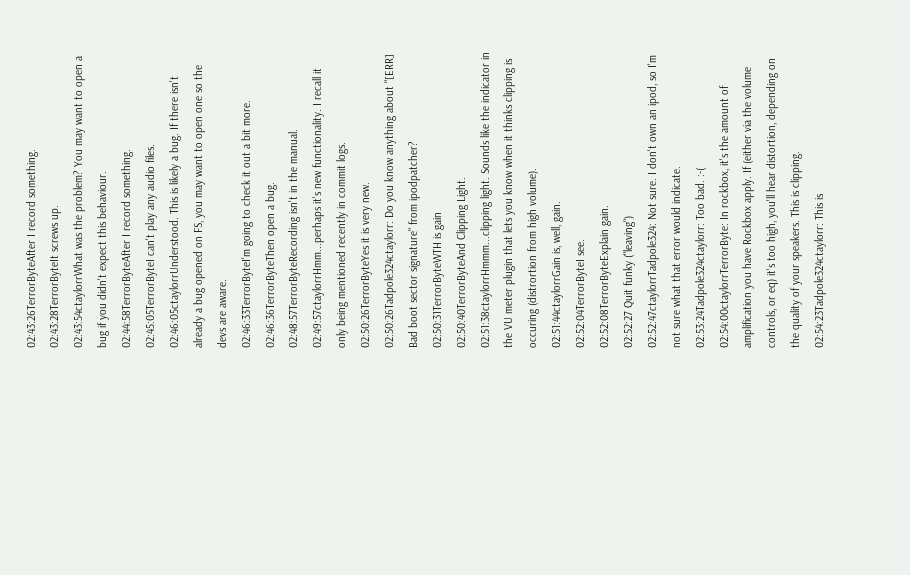02:43:26TerrorByteAfter I record something.
02:43:28TerrorByteIt screws up.
02:43:54ctaylorrWhat was the problem? You may want to open a bug if you didn't expect this behaviour.
02:44:58TerrorByteAfter I record something.
02:45:05TerrorByteI can't play any audio files.
02:46:05ctaylorrUnderstood. This is likely a bug. If there isn't already a bug opened on FS, you may want to open one so the devs are aware.
02:46:33TerrorByteI'm going to check it out a bit more.
02:46:36TerrorByteThen open a bug.
02:48:57TerrorByteRecording isn't in the manual.
02:49:57ctaylorrHmm...perhaps it's new functionality. I recall it only being mentioned recently in commit logs.
02:50:26TerrorByteYes it is very new.
02:50:26Tadpole324ctaylorr: Do you know anything about "[ERR] Bad boot sector signature" from ipodpatcher?
02:50:31TerrorByteWTH is gain
02:50:40TerrorByteAnd Clipping Light.
02:51:38ctaylorrHmmm...clipping light. Sounds like the indicator in the VU meter plugin that lets you know when it thinks clipping is occuring (distrortion from high volume).
02:51:44ctaylorrGain is, well, gain.
02:52:04TerrorByteI see.
02:52:08TerrorByteExplain gain.
02:52:27 Quit funky ("leaving")
02:52:47ctaylorrTadpole324: Not sure. I don't own an ipod, so I'm not sure what that error would indicate.
02:53:24Tadpole324ctaylorr: Too bad. :-(
02:54:00ctaylorrTerrorByte: In rockbox, it's the amount of amplification you have Rockbox apply. If (either via the volume controls, or eq) it's too high, you'll hear distortion, depending on the quality of your speakers. This is clipping.
02:54:23Tadpole324ctaylorr: This is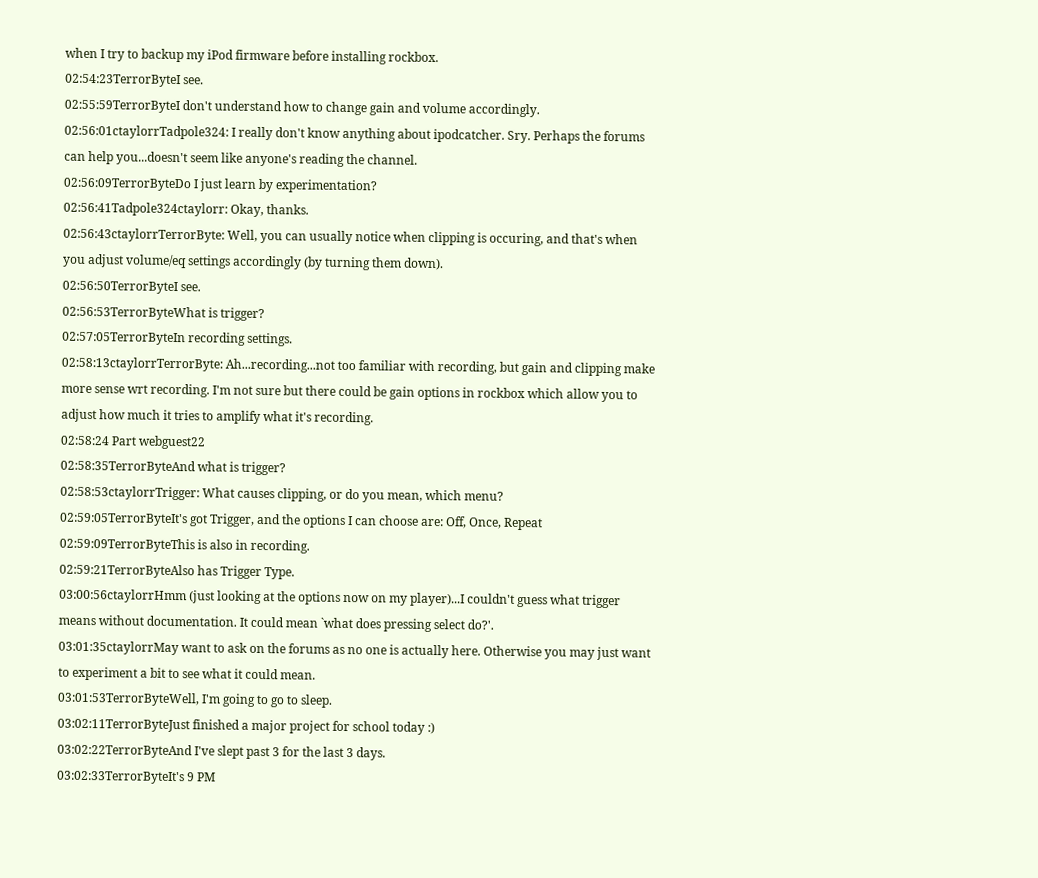when I try to backup my iPod firmware before installing rockbox.
02:54:23TerrorByteI see.
02:55:59TerrorByteI don't understand how to change gain and volume accordingly.
02:56:01ctaylorrTadpole324: I really don't know anything about ipodcatcher. Sry. Perhaps the forums can help you...doesn't seem like anyone's reading the channel.
02:56:09TerrorByteDo I just learn by experimentation?
02:56:41Tadpole324ctaylorr: Okay, thanks.
02:56:43ctaylorrTerrorByte: Well, you can usually notice when clipping is occuring, and that's when you adjust volume/eq settings accordingly (by turning them down).
02:56:50TerrorByteI see.
02:56:53TerrorByteWhat is trigger?
02:57:05TerrorByteIn recording settings.
02:58:13ctaylorrTerrorByte: Ah...recording...not too familiar with recording, but gain and clipping make more sense wrt recording. I'm not sure but there could be gain options in rockbox which allow you to adjust how much it tries to amplify what it's recording.
02:58:24 Part webguest22
02:58:35TerrorByteAnd what is trigger?
02:58:53ctaylorrTrigger: What causes clipping, or do you mean, which menu?
02:59:05TerrorByteIt's got Trigger, and the options I can choose are: Off, Once, Repeat
02:59:09TerrorByteThis is also in recording.
02:59:21TerrorByteAlso has Trigger Type.
03:00:56ctaylorrHmm (just looking at the options now on my player)...I couldn't guess what trigger means without documentation. It could mean `what does pressing select do?'.
03:01:35ctaylorrMay want to ask on the forums as no one is actually here. Otherwise you may just want to experiment a bit to see what it could mean.
03:01:53TerrorByteWell, I'm going to go to sleep.
03:02:11TerrorByteJust finished a major project for school today :)
03:02:22TerrorByteAnd I've slept past 3 for the last 3 days.
03:02:33TerrorByteIt's 9 PM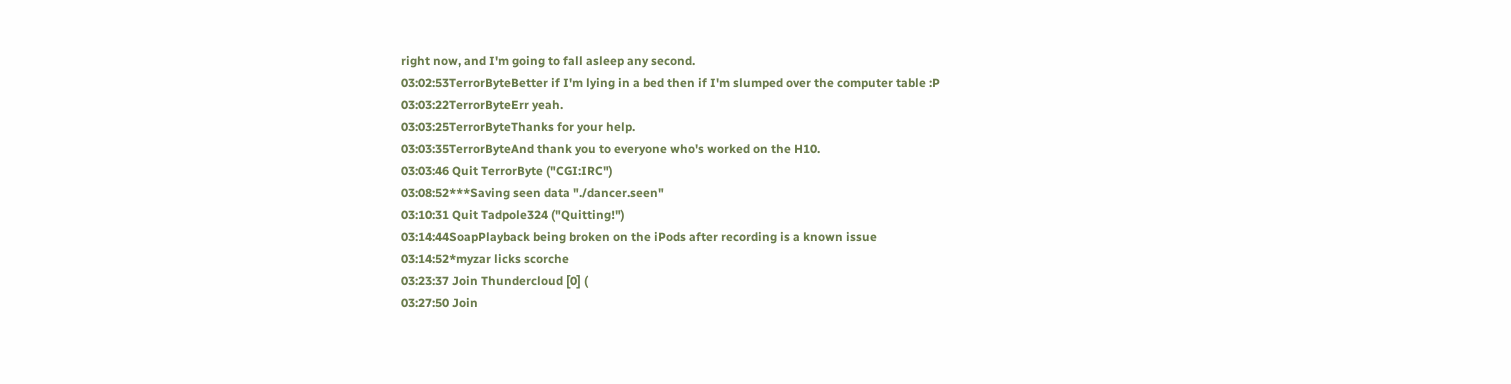right now, and I'm going to fall asleep any second.
03:02:53TerrorByteBetter if I'm lying in a bed then if I'm slumped over the computer table :P
03:03:22TerrorByteErr yeah.
03:03:25TerrorByteThanks for your help.
03:03:35TerrorByteAnd thank you to everyone who's worked on the H10.
03:03:46 Quit TerrorByte ("CGI:IRC")
03:08:52***Saving seen data "./dancer.seen"
03:10:31 Quit Tadpole324 ("Quitting!")
03:14:44SoapPlayback being broken on the iPods after recording is a known issue
03:14:52*myzar licks scorche
03:23:37 Join Thundercloud [0] (
03:27:50 Join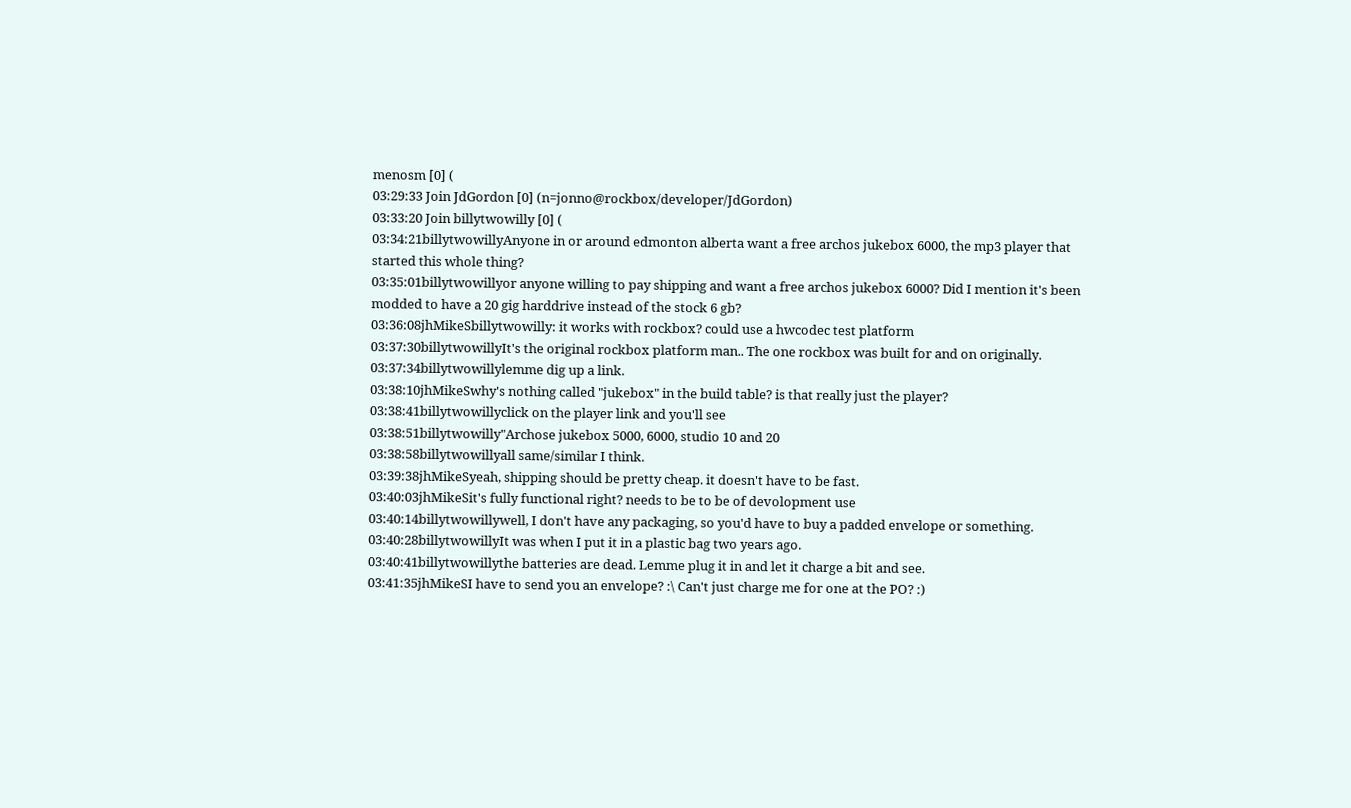menosm [0] (
03:29:33 Join JdGordon [0] (n=jonno@rockbox/developer/JdGordon)
03:33:20 Join billytwowilly [0] (
03:34:21billytwowillyAnyone in or around edmonton alberta want a free archos jukebox 6000, the mp3 player that started this whole thing?
03:35:01billytwowillyor anyone willing to pay shipping and want a free archos jukebox 6000? Did I mention it's been modded to have a 20 gig harddrive instead of the stock 6 gb?
03:36:08jhMikeSbillytwowilly: it works with rockbox? could use a hwcodec test platform
03:37:30billytwowillyIt's the original rockbox platform man.. The one rockbox was built for and on originally.
03:37:34billytwowillylemme dig up a link.
03:38:10jhMikeSwhy's nothing called "jukebox" in the build table? is that really just the player?
03:38:41billytwowillyclick on the player link and you'll see
03:38:51billytwowilly"Archose jukebox 5000, 6000, studio 10 and 20
03:38:58billytwowillyall same/similar I think.
03:39:38jhMikeSyeah, shipping should be pretty cheap. it doesn't have to be fast.
03:40:03jhMikeSit's fully functional right? needs to be to be of devolopment use
03:40:14billytwowillywell, I don't have any packaging, so you'd have to buy a padded envelope or something.
03:40:28billytwowillyIt was when I put it in a plastic bag two years ago.
03:40:41billytwowillythe batteries are dead. Lemme plug it in and let it charge a bit and see.
03:41:35jhMikeSI have to send you an envelope? :\ Can't just charge me for one at the PO? :)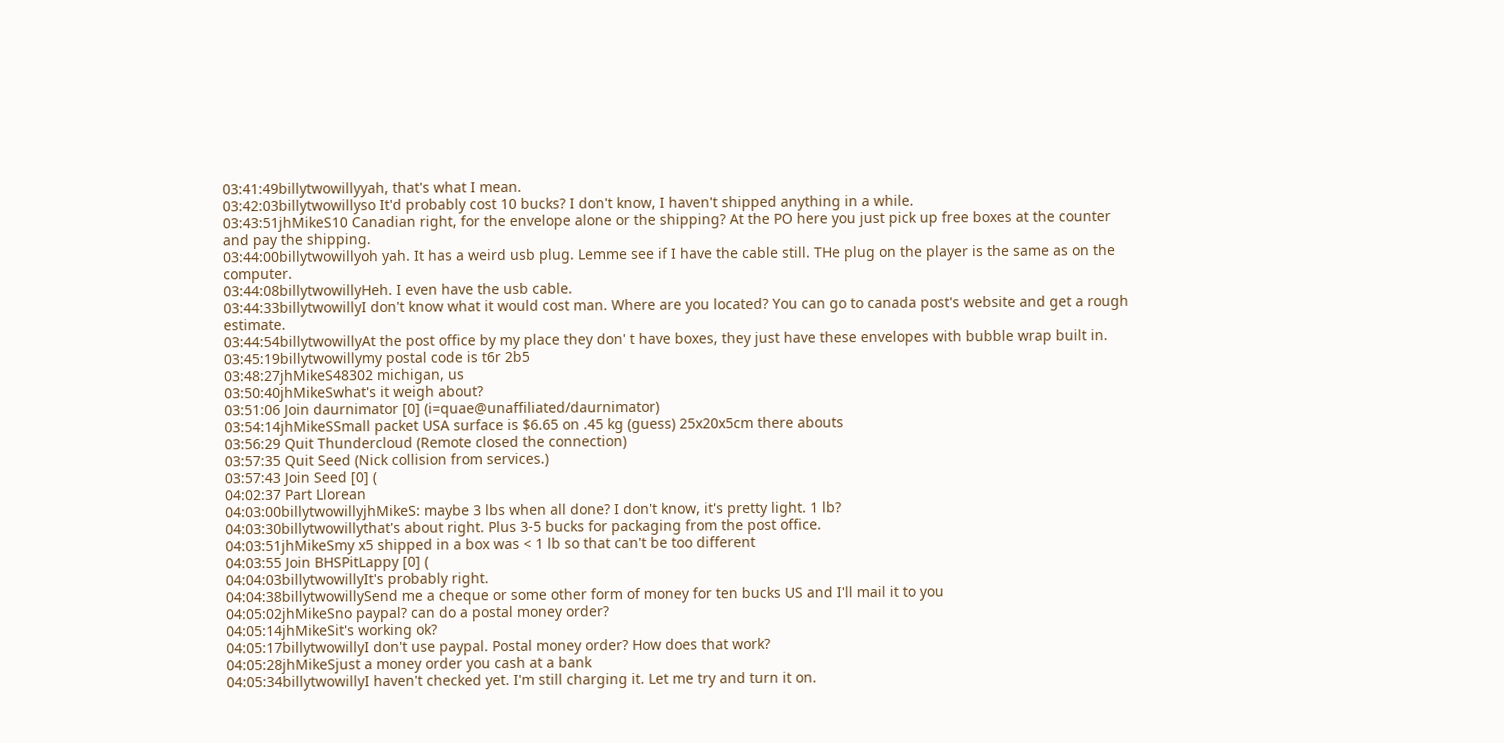03:41:49billytwowillyyah, that's what I mean.
03:42:03billytwowillyso It'd probably cost 10 bucks? I don't know, I haven't shipped anything in a while.
03:43:51jhMikeS10 Canadian right, for the envelope alone or the shipping? At the PO here you just pick up free boxes at the counter and pay the shipping.
03:44:00billytwowillyoh yah. It has a weird usb plug. Lemme see if I have the cable still. THe plug on the player is the same as on the computer.
03:44:08billytwowillyHeh. I even have the usb cable.
03:44:33billytwowillyI don't know what it would cost man. Where are you located? You can go to canada post's website and get a rough estimate.
03:44:54billytwowillyAt the post office by my place they don' t have boxes, they just have these envelopes with bubble wrap built in.
03:45:19billytwowillymy postal code is t6r 2b5
03:48:27jhMikeS48302 michigan, us
03:50:40jhMikeSwhat's it weigh about?
03:51:06 Join daurnimator [0] (i=quae@unaffiliated/daurnimator)
03:54:14jhMikeSSmall packet USA surface is $6.65 on .45 kg (guess) 25x20x5cm there abouts
03:56:29 Quit Thundercloud (Remote closed the connection)
03:57:35 Quit Seed (Nick collision from services.)
03:57:43 Join Seed [0] (
04:02:37 Part Llorean
04:03:00billytwowillyjhMikeS: maybe 3 lbs when all done? I don't know, it's pretty light. 1 lb?
04:03:30billytwowillythat's about right. Plus 3-5 bucks for packaging from the post office.
04:03:51jhMikeSmy x5 shipped in a box was < 1 lb so that can't be too different
04:03:55 Join BHSPitLappy [0] (
04:04:03billytwowillyIt's probably right.
04:04:38billytwowillySend me a cheque or some other form of money for ten bucks US and I'll mail it to you
04:05:02jhMikeSno paypal? can do a postal money order?
04:05:14jhMikeSit's working ok?
04:05:17billytwowillyI don't use paypal. Postal money order? How does that work?
04:05:28jhMikeSjust a money order you cash at a bank
04:05:34billytwowillyI haven't checked yet. I'm still charging it. Let me try and turn it on.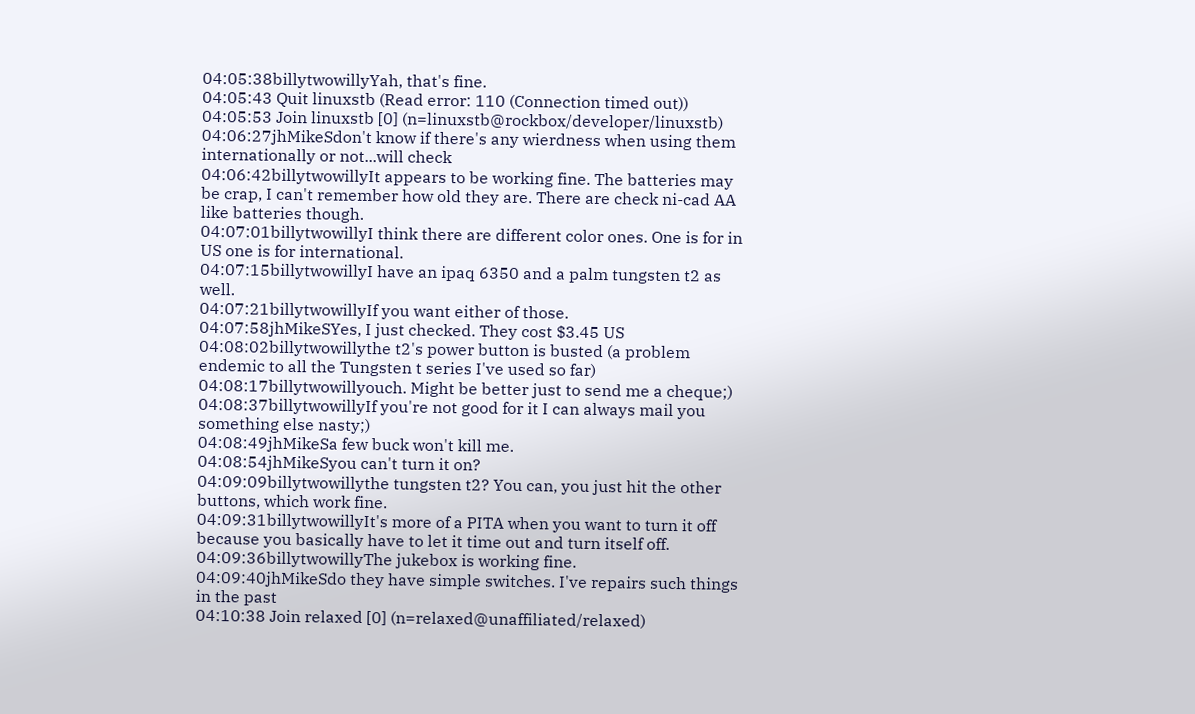04:05:38billytwowillyYah, that's fine.
04:05:43 Quit linuxstb (Read error: 110 (Connection timed out))
04:05:53 Join linuxstb [0] (n=linuxstb@rockbox/developer/linuxstb)
04:06:27jhMikeSdon't know if there's any wierdness when using them internationally or not...will check
04:06:42billytwowillyIt appears to be working fine. The batteries may be crap, I can't remember how old they are. There are check ni-cad AA like batteries though.
04:07:01billytwowillyI think there are different color ones. One is for in US one is for international.
04:07:15billytwowillyI have an ipaq 6350 and a palm tungsten t2 as well.
04:07:21billytwowillyIf you want either of those.
04:07:58jhMikeSYes, I just checked. They cost $3.45 US
04:08:02billytwowillythe t2's power button is busted (a problem endemic to all the Tungsten t series I've used so far)
04:08:17billytwowillyouch. Might be better just to send me a cheque;)
04:08:37billytwowillyIf you're not good for it I can always mail you something else nasty;)
04:08:49jhMikeSa few buck won't kill me.
04:08:54jhMikeSyou can't turn it on?
04:09:09billytwowillythe tungsten t2? You can, you just hit the other buttons, which work fine.
04:09:31billytwowillyIt's more of a PITA when you want to turn it off because you basically have to let it time out and turn itself off.
04:09:36billytwowillyThe jukebox is working fine.
04:09:40jhMikeSdo they have simple switches. I've repairs such things in the past
04:10:38 Join relaxed [0] (n=relaxed@unaffiliated/relaxed)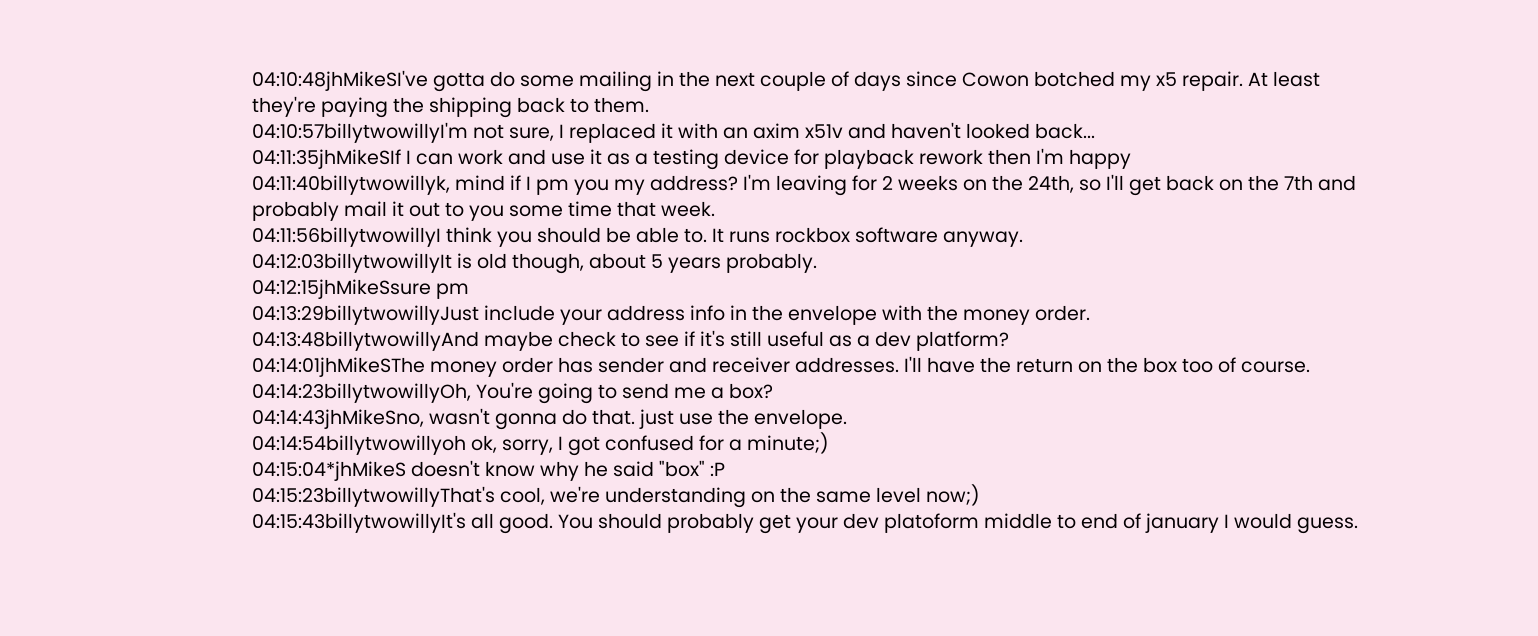04:10:48jhMikeSI've gotta do some mailing in the next couple of days since Cowon botched my x5 repair. At least they're paying the shipping back to them.
04:10:57billytwowillyI'm not sure, I replaced it with an axim x51v and haven't looked back...
04:11:35jhMikeSIf I can work and use it as a testing device for playback rework then I'm happy
04:11:40billytwowillyk, mind if I pm you my address? I'm leaving for 2 weeks on the 24th, so I'll get back on the 7th and probably mail it out to you some time that week.
04:11:56billytwowillyI think you should be able to. It runs rockbox software anyway.
04:12:03billytwowillyIt is old though, about 5 years probably.
04:12:15jhMikeSsure pm
04:13:29billytwowillyJust include your address info in the envelope with the money order.
04:13:48billytwowillyAnd maybe check to see if it's still useful as a dev platform?
04:14:01jhMikeSThe money order has sender and receiver addresses. I'll have the return on the box too of course.
04:14:23billytwowillyOh, You're going to send me a box?
04:14:43jhMikeSno, wasn't gonna do that. just use the envelope.
04:14:54billytwowillyoh ok, sorry, I got confused for a minute;)
04:15:04*jhMikeS doesn't know why he said "box" :P
04:15:23billytwowillyThat's cool, we're understanding on the same level now;)
04:15:43billytwowillyIt's all good. You should probably get your dev platoform middle to end of january I would guess.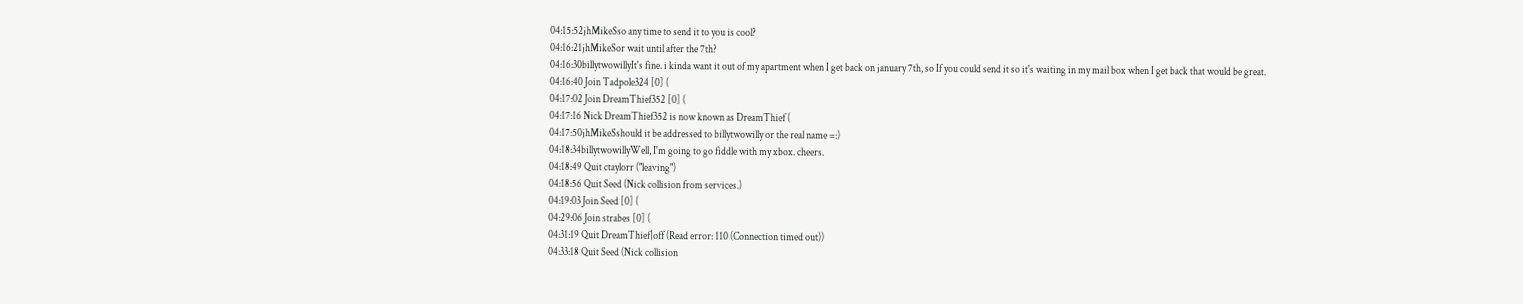04:15:52jhMikeSso any time to send it to you is cool?
04:16:21jhMikeSor wait until after the 7th?
04:16:30billytwowillyIt's fine. i kinda want it out of my apartment when I get back on january 7th, so If you could send it so it's waiting in my mail box when I get back that would be great.
04:16:40 Join Tadpole324 [0] (
04:17:02 Join DreamThief352 [0] (
04:17:16 Nick DreamThief352 is now known as DreamThief (
04:17:50jhMikeSshould it be addressed to billytwowilly or the real name =:)
04:18:34billytwowillyWell, I'm going to go fiddle with my xbox. cheers.
04:18:49 Quit ctaylorr ("leaving")
04:18:56 Quit Seed (Nick collision from services.)
04:19:03 Join Seed [0] (
04:29:06 Join strabes [0] (
04:31:19 Quit DreamThief|off (Read error: 110 (Connection timed out))
04:33:18 Quit Seed (Nick collision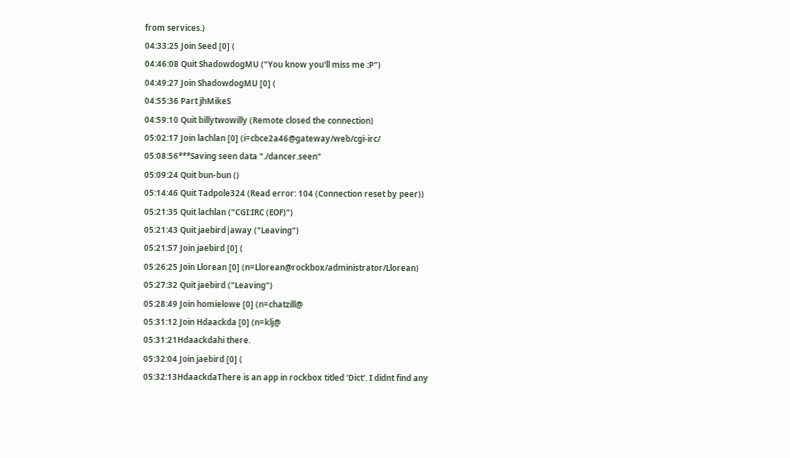from services.)
04:33:25 Join Seed [0] (
04:46:08 Quit ShadowdogMU ("You know you'll miss me :P")
04:49:27 Join ShadowdogMU [0] (
04:55:36 Part jhMikeS
04:59:10 Quit billytwowilly (Remote closed the connection)
05:02:17 Join lachlan [0] (i=cbce2a46@gateway/web/cgi-irc/
05:08:56***Saving seen data "./dancer.seen"
05:09:24 Quit bun-bun ()
05:14:46 Quit Tadpole324 (Read error: 104 (Connection reset by peer))
05:21:35 Quit lachlan ("CGI:IRC (EOF)")
05:21:43 Quit jaebird|away ("Leaving")
05:21:57 Join jaebird [0] (
05:26:25 Join Llorean [0] (n=Llorean@rockbox/administrator/Llorean)
05:27:32 Quit jaebird ("Leaving")
05:28:49 Join homielowe [0] (n=chatzill@
05:31:12 Join Hdaackda [0] (n=klj@
05:31:21Hdaackdahi there.
05:32:04 Join jaebird [0] (
05:32:13HdaackdaThere is an app in rockbox titled 'Dict'. I didnt find any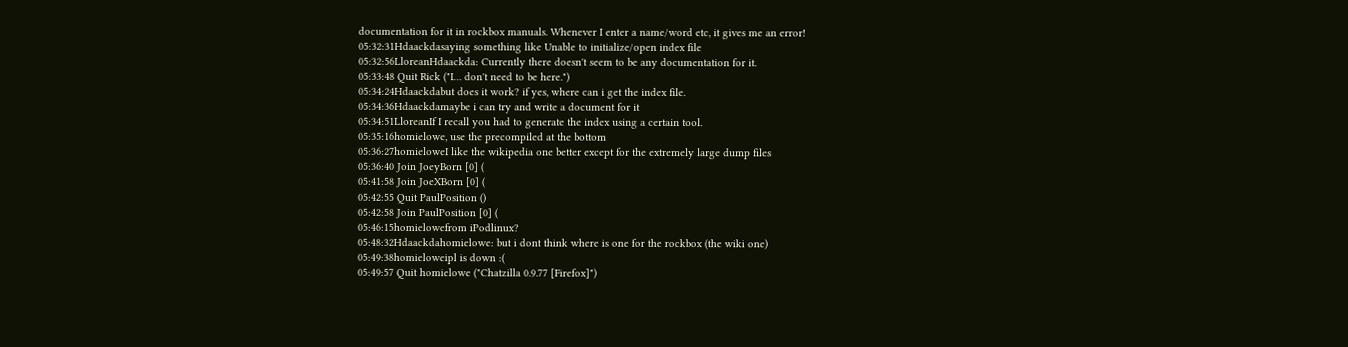documentation for it in rockbox manuals. Whenever I enter a name/word etc, it gives me an error!
05:32:31Hdaackdasaying something like Unable to initialize/open index file
05:32:56LloreanHdaackda: Currently there doesn't seem to be any documentation for it.
05:33:48 Quit Rick ("I… don't need to be here.")
05:34:24Hdaackdabut does it work? if yes, where can i get the index file.
05:34:36Hdaackdamaybe i can try and write a document for it
05:34:51LloreanIf I recall you had to generate the index using a certain tool.
05:35:16homielowe, use the precompiled at the bottom
05:36:27homieloweI like the wikipedia one better except for the extremely large dump files
05:36:40 Join JoeyBorn [0] (
05:41:58 Join JoeXBorn [0] (
05:42:55 Quit PaulPosition ()
05:42:58 Join PaulPosition [0] (
05:46:15homielowefrom iPodlinux?
05:48:32Hdaackdahomielowe: but i dont think where is one for the rockbox (the wiki one)
05:49:38homieloweipl is down :(
05:49:57 Quit homielowe ("Chatzilla 0.9.77 [Firefox]")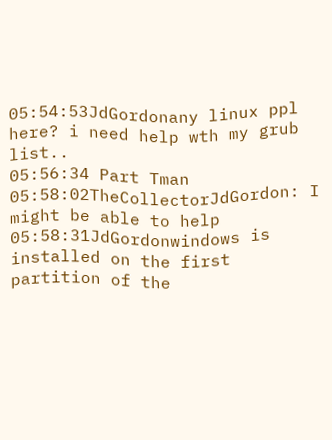05:54:53JdGordonany linux ppl here? i need help wth my grub list..
05:56:34 Part Tman
05:58:02TheCollectorJdGordon: I might be able to help
05:58:31JdGordonwindows is installed on the first partition of the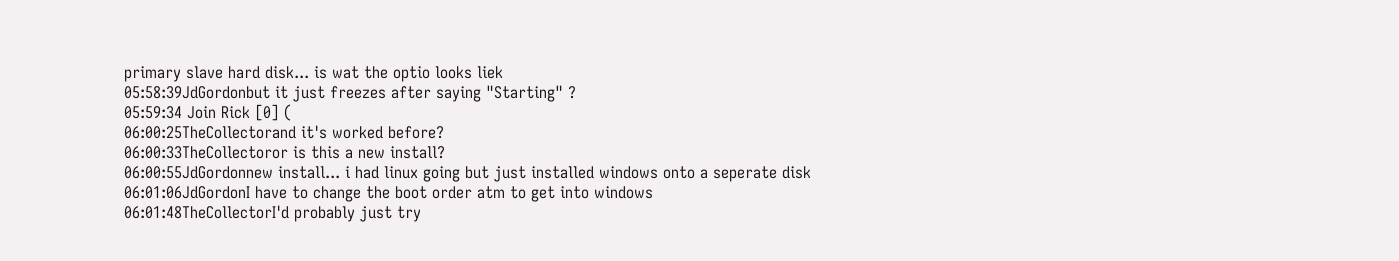primary slave hard disk... is wat the optio looks liek
05:58:39JdGordonbut it just freezes after saying "Starting" ?
05:59:34 Join Rick [0] (
06:00:25TheCollectorand it's worked before?
06:00:33TheCollectoror is this a new install?
06:00:55JdGordonnew install... i had linux going but just installed windows onto a seperate disk
06:01:06JdGordonI have to change the boot order atm to get into windows
06:01:48TheCollectorI'd probably just try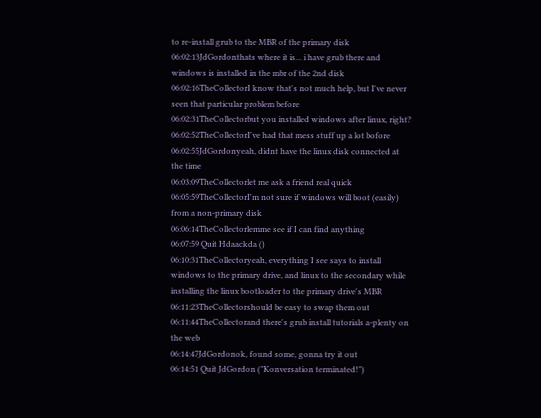to re-install grub to the MBR of the primary disk
06:02:13JdGordonthats where it is... i have grub there and windows is installed in the mbr of the 2nd disk
06:02:16TheCollectorI know that's not much help, but I've never seen that particular problem before
06:02:31TheCollectorbut you installed windows after linux, right?
06:02:52TheCollectorI've had that mess stuff up a lot bofore
06:02:55JdGordonyeah, didnt have the linux disk connected at the time
06:03:09TheCollectorlet me ask a friend real quick
06:05:59TheCollectorI'm not sure if windows will boot (easily) from a non-primary disk
06:06:14TheCollectorlemme see if I can find anything
06:07:59 Quit Hdaackda ()
06:10:31TheCollectoryeah, everything I see says to install windows to the primary drive, and linux to the secondary while installing the linux bootloader to the primary drive's MBR
06:11:23TheCollectorshould be easy to swap them out
06:11:44TheCollectorand there's grub install tutorials a-plenty on the web
06:14:47JdGordonok, found some, gonna try it out
06:14:51 Quit JdGordon ("Konversation terminated!")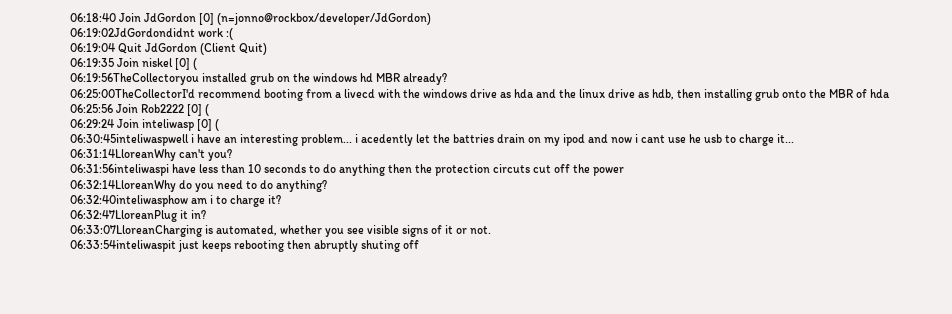06:18:40 Join JdGordon [0] (n=jonno@rockbox/developer/JdGordon)
06:19:02JdGordondidnt work :(
06:19:04 Quit JdGordon (Client Quit)
06:19:35 Join niskel [0] (
06:19:56TheCollectoryou installed grub on the windows hd MBR already?
06:25:00TheCollectorI'd recommend booting from a livecd with the windows drive as hda and the linux drive as hdb, then installing grub onto the MBR of hda
06:25:56 Join Rob2222 [0] (
06:29:24 Join inteliwasp [0] (
06:30:45inteliwaspwell i have an interesting problem... i acedently let the battries drain on my ipod and now i cant use he usb to charge it...
06:31:14LloreanWhy can't you?
06:31:56inteliwaspi have less than 10 seconds to do anything then the protection circuts cut off the power
06:32:14LloreanWhy do you need to do anything?
06:32:40inteliwasphow am i to charge it?
06:32:47LloreanPlug it in?
06:33:07LloreanCharging is automated, whether you see visible signs of it or not.
06:33:54inteliwaspit just keeps rebooting then abruptly shuting off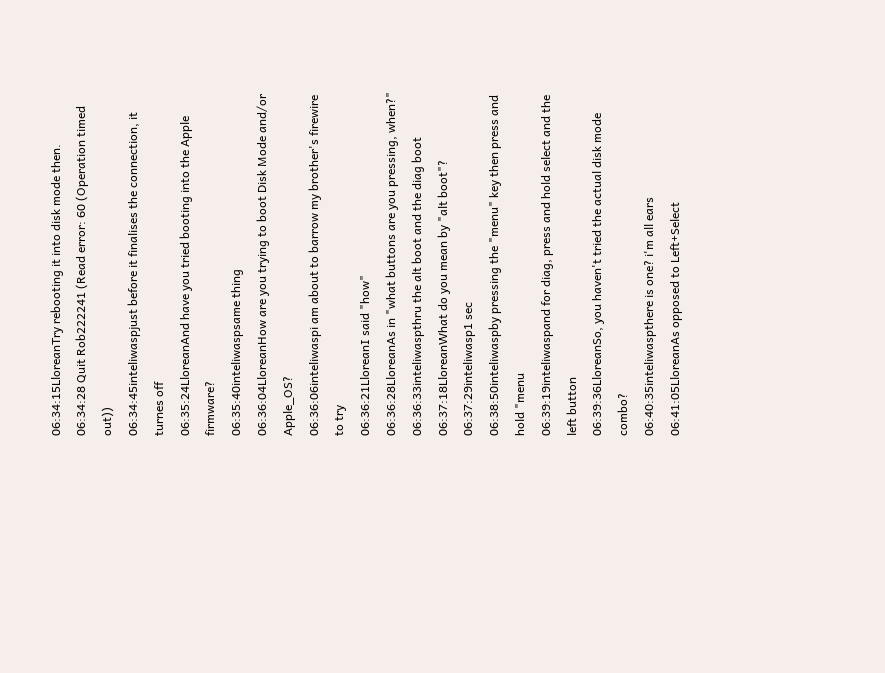06:34:15LloreanTry rebooting it into disk mode then.
06:34:28 Quit Rob222241 (Read error: 60 (Operation timed out))
06:34:45inteliwaspjust before it finalises the connection, it turnes off
06:35:24LloreanAnd have you tried booting into the Apple firmware?
06:35:40inteliwaspsame thing
06:36:04LloreanHow are you trying to boot Disk Mode and/or Apple_OS?
06:36:06inteliwaspi am about to barrow my brother's firewire to try
06:36:21LloreanI said "how"
06:36:28LloreanAs in "what buttons are you pressing, when?"
06:36:33inteliwaspthru the alt boot and the diag boot
06:37:18LloreanWhat do you mean by "alt boot"?
06:37:29inteliwasp1 sec
06:38:50inteliwaspby pressing the "menu" key then press and hold "menu
06:39:19inteliwaspand for diag, press and hold select and the left button
06:39:36LloreanSo, you haven't tried the actual disk mode combo?
06:40:35inteliwaspthere is one? i'm all ears
06:41:05LloreanAs opposed to Left+Select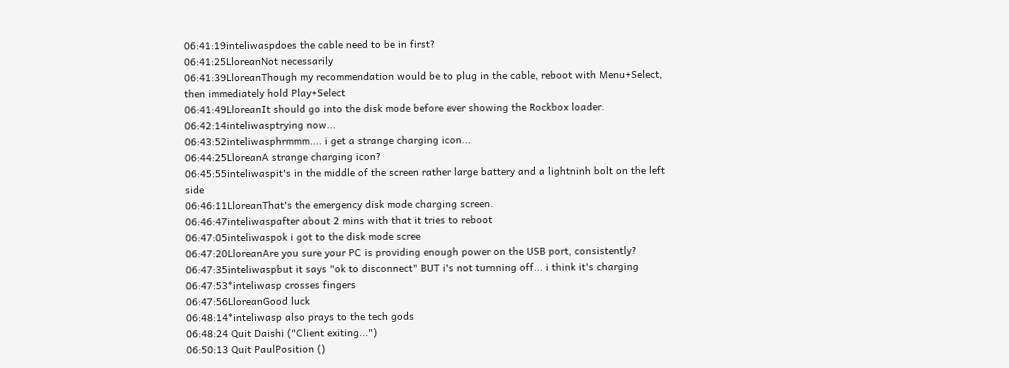06:41:19inteliwaspdoes the cable need to be in first?
06:41:25LloreanNot necessarily
06:41:39LloreanThough my recommendation would be to plug in the cable, reboot with Menu+Select, then immediately hold Play+Select
06:41:49LloreanIt should go into the disk mode before ever showing the Rockbox loader.
06:42:14inteliwasptrying now...
06:43:52inteliwasphrmmm.... i get a strange charging icon...
06:44:25LloreanA strange charging icon?
06:45:55inteliwaspit's in the middle of the screen rather large battery and a lightninh bolt on the left side
06:46:11LloreanThat's the emergency disk mode charging screen.
06:46:47inteliwaspafter about 2 mins with that it tries to reboot
06:47:05inteliwaspok i got to the disk mode scree
06:47:20LloreanAre you sure your PC is providing enough power on the USB port, consistently?
06:47:35inteliwaspbut it says "ok to disconnect" BUT i's not turnning off... i think it's charging
06:47:53*inteliwasp crosses fingers
06:47:56LloreanGood luck
06:48:14*inteliwasp also prays to the tech gods
06:48:24 Quit Daishi ("Client exiting...")
06:50:13 Quit PaulPosition ()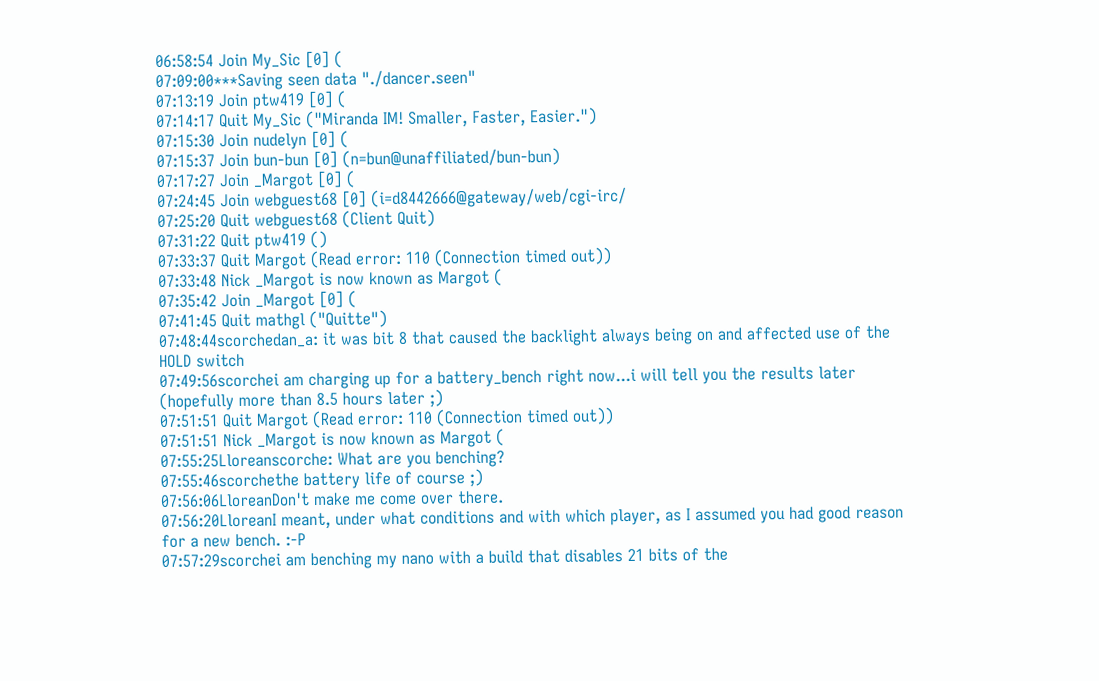06:58:54 Join My_Sic [0] (
07:09:00***Saving seen data "./dancer.seen"
07:13:19 Join ptw419 [0] (
07:14:17 Quit My_Sic ("Miranda IM! Smaller, Faster, Easier.")
07:15:30 Join nudelyn [0] (
07:15:37 Join bun-bun [0] (n=bun@unaffiliated/bun-bun)
07:17:27 Join _Margot [0] (
07:24:45 Join webguest68 [0] (i=d8442666@gateway/web/cgi-irc/
07:25:20 Quit webguest68 (Client Quit)
07:31:22 Quit ptw419 ()
07:33:37 Quit Margot (Read error: 110 (Connection timed out))
07:33:48 Nick _Margot is now known as Margot (
07:35:42 Join _Margot [0] (
07:41:45 Quit mathgl ("Quitte")
07:48:44scorchedan_a: it was bit 8 that caused the backlight always being on and affected use of the HOLD switch
07:49:56scorchei am charging up for a battery_bench right now...i will tell you the results later (hopefully more than 8.5 hours later ;)
07:51:51 Quit Margot (Read error: 110 (Connection timed out))
07:51:51 Nick _Margot is now known as Margot (
07:55:25Lloreanscorche: What are you benching?
07:55:46scorchethe battery life of course ;)
07:56:06LloreanDon't make me come over there.
07:56:20LloreanI meant, under what conditions and with which player, as I assumed you had good reason for a new bench. :-P
07:57:29scorchei am benching my nano with a build that disables 21 bits of the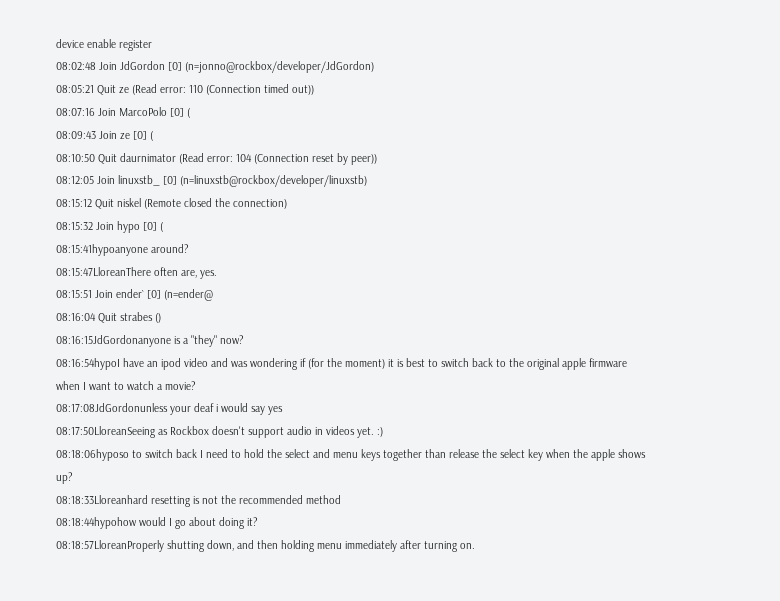device enable register
08:02:48 Join JdGordon [0] (n=jonno@rockbox/developer/JdGordon)
08:05:21 Quit ze (Read error: 110 (Connection timed out))
08:07:16 Join MarcoPolo [0] (
08:09:43 Join ze [0] (
08:10:50 Quit daurnimator (Read error: 104 (Connection reset by peer))
08:12:05 Join linuxstb_ [0] (n=linuxstb@rockbox/developer/linuxstb)
08:15:12 Quit niskel (Remote closed the connection)
08:15:32 Join hypo [0] (
08:15:41hypoanyone around?
08:15:47LloreanThere often are, yes.
08:15:51 Join ender` [0] (n=ender@
08:16:04 Quit strabes ()
08:16:15JdGordonanyone is a "they" now?
08:16:54hypoI have an ipod video and was wondering if (for the moment) it is best to switch back to the original apple firmware when I want to watch a movie?
08:17:08JdGordonunless your deaf i would say yes
08:17:50LloreanSeeing as Rockbox doesn't support audio in videos yet. :)
08:18:06hyposo to switch back I need to hold the select and menu keys together than release the select key when the apple shows up?
08:18:33Lloreanhard resetting is not the recommended method
08:18:44hypohow would I go about doing it?
08:18:57LloreanProperly shutting down, and then holding menu immediately after turning on.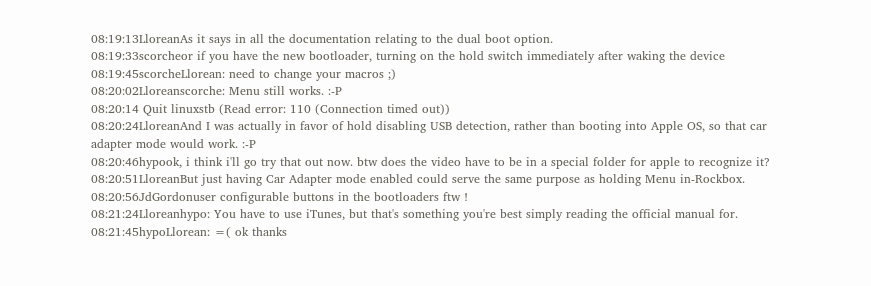08:19:13LloreanAs it says in all the documentation relating to the dual boot option.
08:19:33scorcheor if you have the new bootloader, turning on the hold switch immediately after waking the device
08:19:45scorcheLlorean: need to change your macros ;)
08:20:02Lloreanscorche: Menu still works. :-P
08:20:14 Quit linuxstb (Read error: 110 (Connection timed out))
08:20:24LloreanAnd I was actually in favor of hold disabling USB detection, rather than booting into Apple OS, so that car adapter mode would work. :-P
08:20:46hypook, i think i'll go try that out now. btw does the video have to be in a special folder for apple to recognize it?
08:20:51LloreanBut just having Car Adapter mode enabled could serve the same purpose as holding Menu in-Rockbox.
08:20:56JdGordonuser configurable buttons in the bootloaders ftw !
08:21:24Lloreanhypo: You have to use iTunes, but that's something you're best simply reading the official manual for.
08:21:45hypoLlorean: =( ok thanks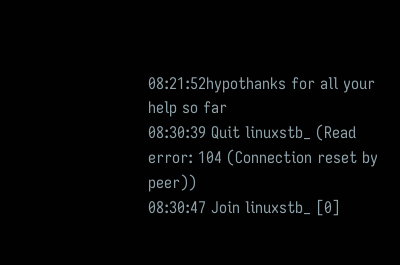08:21:52hypothanks for all your help so far
08:30:39 Quit linuxstb_ (Read error: 104 (Connection reset by peer))
08:30:47 Join linuxstb_ [0]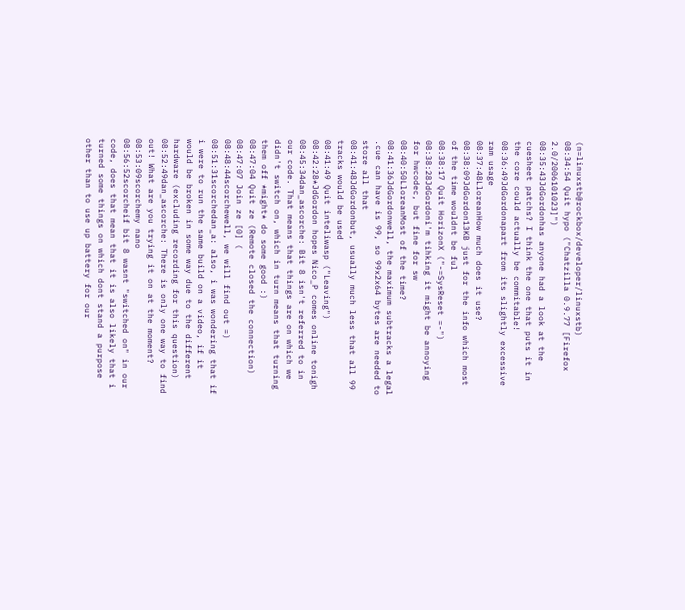(n=linuxstb@rockbox/developer/linuxstb)
08:34:54 Quit hypo ("Chatzilla 0.9.77 [Firefox 2.0/2006101023]")
08:35:43JdGordonhas anyone had a look at the cuesheet patchs? I think the one that puts it in the core could actually be commitable!
08:36:49JdGordonapart from its slightly excessive ram usage
08:37:48LloreanHow much does it use?
08:38:09JdGordon13KB just for the info which most of the time wouldnt be ful
08:38:17 Quit HorizonX ("-=SysReset =-")
08:38:28JdGordoni'm tihking it might be annoying for hwcodec, but fine for sw
08:40:50LloreanMost of the time?
08:41:36JdGordonwell, the maximum subtracks a legal .cue can have is 99, so 99x2x64 bytes are needed to store all that
08:41:48JdGordonbut, usually much less that all 99 tracks would be used
08:41:49 Quit inteliwasp ("Leaving")
08:42:28*JdGordon hopes Nico_P comes online tonigh
08:45:34dan_ascorche: Bit 8 isn't referred to in our code. That means that things are on which we didn't switch on, which in turn means that turning them off *might* do some good :)
08:47:04 Quit ze (Remote closed the connection)
08:47:07 Join ze [0] (
08:48:44scorchewell, we will find out =)
08:51:31scorchedan_a: also, i was wondering that if i were to run the same build on a video, if it would be broken in some way due to the different hardware (excluding recording for this question)
08:52:49dan_ascorche: There is only one way to find out! What are you trying it on at the moment?
08:53:09scorchemy nano
08:56:52scorcheif bit 8 wasnt "switched on" in our code, does that mean that it is also likely that i turned some things on which dont stand a purpose other than to use up battery for our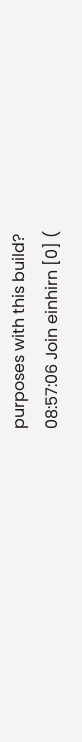purposes with this build?
08:57:06 Join einhirn [0] (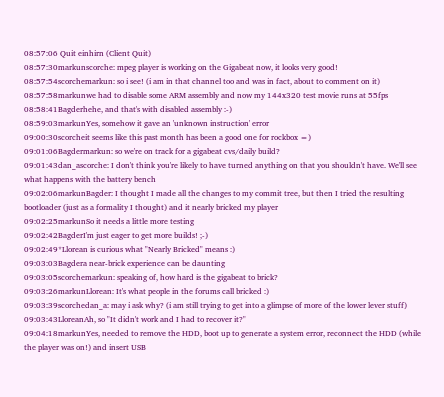08:57:06 Quit einhirn (Client Quit)
08:57:30markunscorche: mpeg player is working on the Gigabeat now, it looks very good!
08:57:54scorchemarkun: so i see! (i am in that channel too and was in fact, about to comment on it)
08:57:58markunwe had to disable some ARM assembly and now my 144x320 test movie runs at 55fps
08:58:41Bagderhehe, and that's with disabled assembly :-)
08:59:03markunYes, somehow it gave an 'unknown instruction' error
09:00:30scorcheit seems like this past month has been a good one for rockbox =)
09:01:06Bagdermarkun: so we're on track for a gigabeat cvs/daily build?
09:01:43dan_ascorche: I don't think you're likely to have turned anything on that you shouldn't have. We'll see what happens with the battery bench
09:02:06markunBagder: I thought I made all the changes to my commit tree, but then I tried the resulting bootloader (just as a formality I thought) and it nearly bricked my player
09:02:25markunSo it needs a little more testing
09:02:42BagderI'm just eager to get more builds! ;-)
09:02:49*Llorean is curious what "Nearly Bricked" means :)
09:03:03Bagdera near-brick experience can be daunting
09:03:05scorchemarkun: speaking of, how hard is the gigabeat to brick?
09:03:26markunLlorean: It's what people in the forums call bricked :)
09:03:39scorchedan_a: may i ask why? (i am still trying to get into a glimpse of more of the lower lever stuff)
09:03:43LloreanAh, so "It didn't work and I had to recover it?"
09:04:18markunYes, needed to remove the HDD, boot up to generate a system error, reconnect the HDD (while the player was on!) and insert USB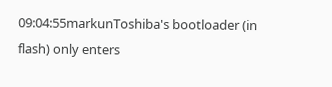09:04:55markunToshiba's bootloader (in flash) only enters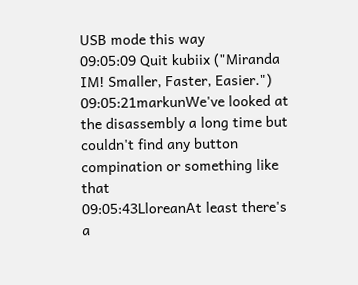USB mode this way
09:05:09 Quit kubiix ("Miranda IM! Smaller, Faster, Easier.")
09:05:21markunWe've looked at the disassembly a long time but couldn't find any button compination or something like that
09:05:43LloreanAt least there's a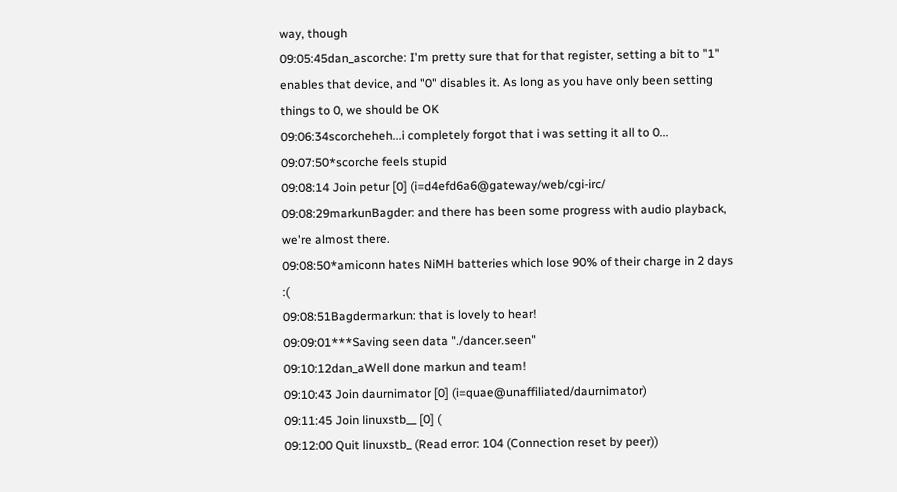way, though
09:05:45dan_ascorche: I'm pretty sure that for that register, setting a bit to "1" enables that device, and "0" disables it. As long as you have only been setting things to 0, we should be OK
09:06:34scorcheheh...i completely forgot that i was setting it all to 0...
09:07:50*scorche feels stupid
09:08:14 Join petur [0] (i=d4efd6a6@gateway/web/cgi-irc/
09:08:29markunBagder: and there has been some progress with audio playback, we're almost there.
09:08:50*amiconn hates NiMH batteries which lose 90% of their charge in 2 days :(
09:08:51Bagdermarkun: that is lovely to hear!
09:09:01***Saving seen data "./dancer.seen"
09:10:12dan_aWell done markun and team!
09:10:43 Join daurnimator [0] (i=quae@unaffiliated/daurnimator)
09:11:45 Join linuxstb__ [0] (
09:12:00 Quit linuxstb_ (Read error: 104 (Connection reset by peer))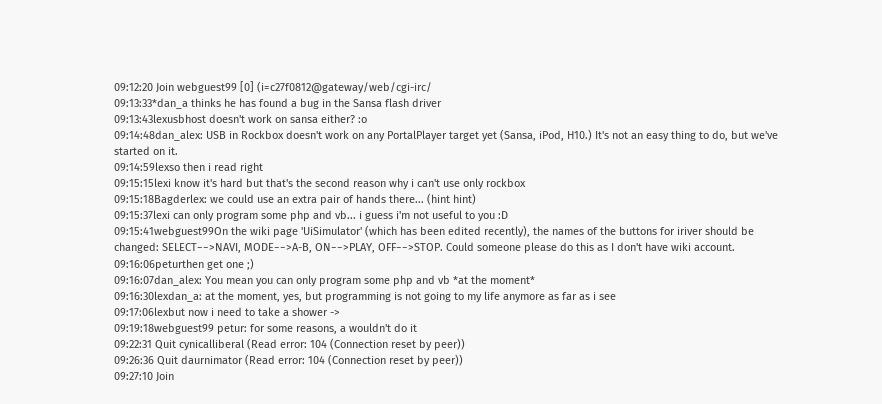09:12:20 Join webguest99 [0] (i=c27f0812@gateway/web/cgi-irc/
09:13:33*dan_a thinks he has found a bug in the Sansa flash driver
09:13:43lexusbhost doesn't work on sansa either? :o
09:14:48dan_alex: USB in Rockbox doesn't work on any PortalPlayer target yet (Sansa, iPod, H10.) It's not an easy thing to do, but we've started on it.
09:14:59lexso then i read right
09:15:15lexi know it's hard but that's the second reason why i can't use only rockbox
09:15:18Bagderlex: we could use an extra pair of hands there... (hint hint)
09:15:37lexi can only program some php and vb... i guess i'm not useful to you :D
09:15:41webguest99On the wiki page 'UiSimulator' (which has been edited recently), the names of the buttons for iriver should be changed: SELECT−−>NAVI, MODE−−>A-B, ON−−>PLAY, OFF−−>STOP. Could someone please do this as I don't have wiki account.
09:16:06peturthen get one ;)
09:16:07dan_alex: You mean you can only program some php and vb *at the moment*
09:16:30lexdan_a: at the moment, yes, but programming is not going to my life anymore as far as i see
09:17:06lexbut now i need to take a shower ->
09:19:18webguest99 petur: for some reasons, a wouldn't do it
09:22:31 Quit cynicalliberal (Read error: 104 (Connection reset by peer))
09:26:36 Quit daurnimator (Read error: 104 (Connection reset by peer))
09:27:10 Join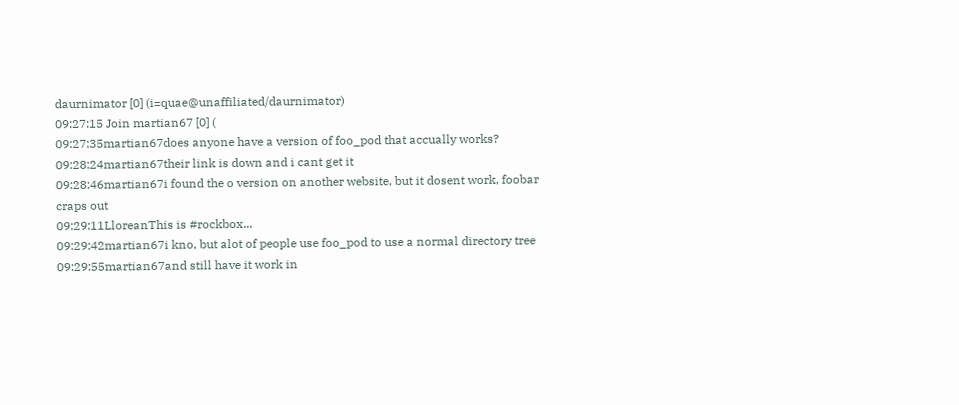daurnimator [0] (i=quae@unaffiliated/daurnimator)
09:27:15 Join martian67 [0] (
09:27:35martian67does anyone have a version of foo_pod that accually works?
09:28:24martian67their link is down and i cant get it
09:28:46martian67i found the o version on another website, but it dosent work, foobar craps out
09:29:11LloreanThis is #rockbox...
09:29:42martian67i kno, but alot of people use foo_pod to use a normal directory tree
09:29:55martian67and still have it work in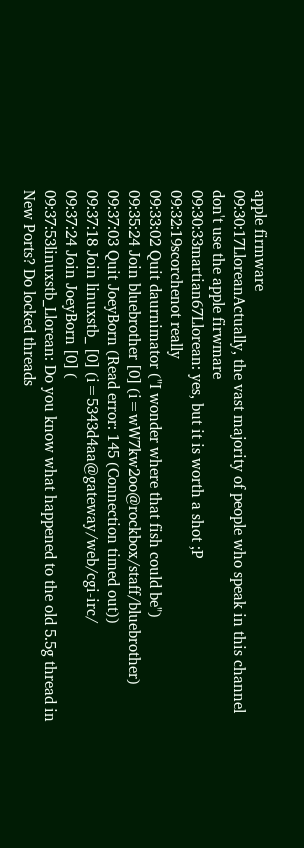apple firmware
09:30:17LloreanActually, the vast majority of people who speak in this channel don't use the apple firwmare
09:30:33martian67Llorean: yes, but it is worth a shot ;P
09:32:19scorchenot really
09:33:02 Quit daurnimator ("I wonder where that fish could be")
09:35:24 Join bluebrother [0] (i=wW7kw2oo@rockbox/staff/bluebrother)
09:37:03 Quit JoeyBorn (Read error: 145 (Connection timed out))
09:37:18 Join linuxstb_ [0] (i=5343d4aa@gateway/web/cgi-irc/
09:37:24 Join JoeyBorn [0] (
09:37:53linuxstb_Llorean: Do you know what happened to the old 5.5g thread in New Ports? Do locked threads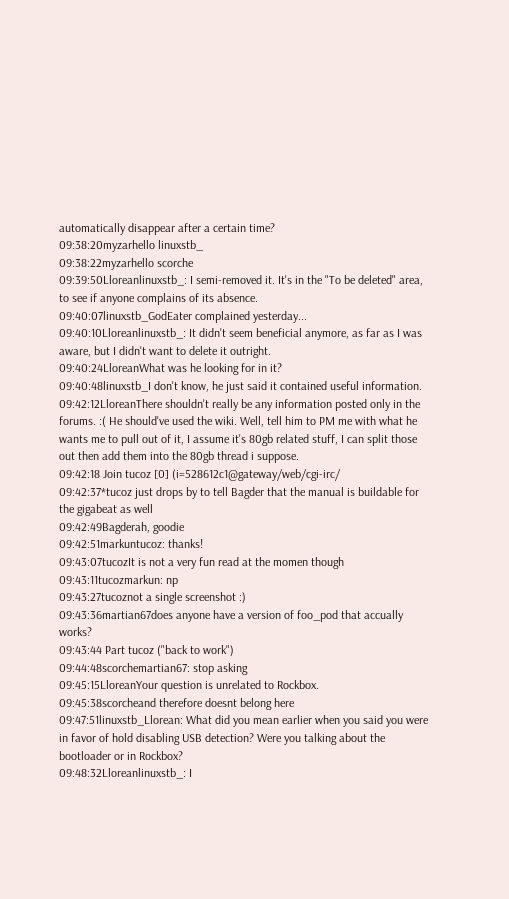automatically disappear after a certain time?
09:38:20myzarhello linuxstb_
09:38:22myzarhello scorche
09:39:50Lloreanlinuxstb_: I semi-removed it. It's in the "To be deleted" area, to see if anyone complains of its absence.
09:40:07linuxstb_GodEater complained yesterday...
09:40:10Lloreanlinuxstb_: It didn't seem beneficial anymore, as far as I was aware, but I didn't want to delete it outright.
09:40:24LloreanWhat was he looking for in it?
09:40:48linuxstb_I don't know, he just said it contained useful information.
09:42:12LloreanThere shouldn't really be any information posted only in the forums. :( He should've used the wiki. Well, tell him to PM me with what he wants me to pull out of it, I assume it's 80gb related stuff, I can split those out then add them into the 80gb thread i suppose.
09:42:18 Join tucoz [0] (i=528612c1@gateway/web/cgi-irc/
09:42:37*tucoz just drops by to tell Bagder that the manual is buildable for the gigabeat as well
09:42:49Bagderah, goodie
09:42:51markuntucoz: thanks!
09:43:07tucozIt is not a very fun read at the momen though
09:43:11tucozmarkun: np
09:43:27tucoznot a single screenshot :)
09:43:36martian67does anyone have a version of foo_pod that accually works?
09:43:44 Part tucoz ("back to work")
09:44:48scorchemartian67: stop asking
09:45:15LloreanYour question is unrelated to Rockbox.
09:45:38scorcheand therefore doesnt belong here
09:47:51linuxstb_Llorean: What did you mean earlier when you said you were in favor of hold disabling USB detection? Were you talking about the bootloader or in Rockbox?
09:48:32Lloreanlinuxstb_: I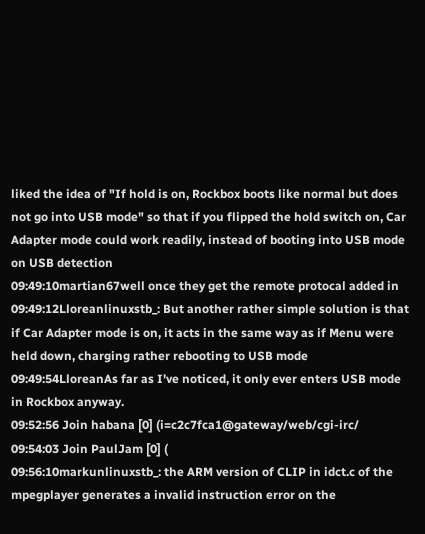liked the idea of "If hold is on, Rockbox boots like normal but does not go into USB mode" so that if you flipped the hold switch on, Car Adapter mode could work readily, instead of booting into USB mode on USB detection
09:49:10martian67well once they get the remote protocal added in
09:49:12Lloreanlinuxstb_: But another rather simple solution is that if Car Adapter mode is on, it acts in the same way as if Menu were held down, charging rather rebooting to USB mode
09:49:54LloreanAs far as I've noticed, it only ever enters USB mode in Rockbox anyway.
09:52:56 Join habana [0] (i=c2c7fca1@gateway/web/cgi-irc/
09:54:03 Join PaulJam [0] (
09:56:10markunlinuxstb_: the ARM version of CLIP in idct.c of the mpegplayer generates a invalid instruction error on the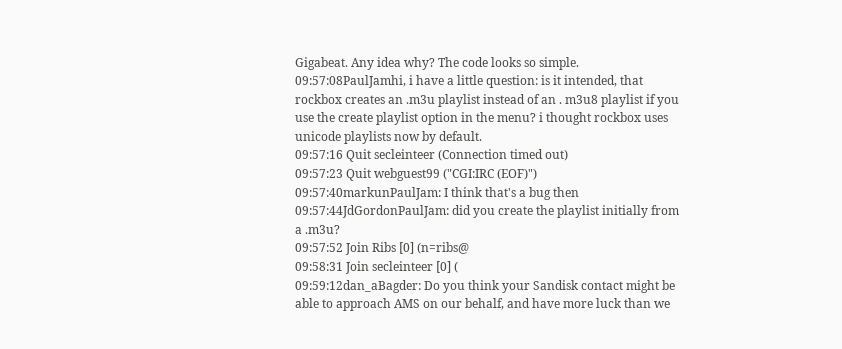Gigabeat. Any idea why? The code looks so simple.
09:57:08PaulJamhi, i have a little question: is it intended, that rockbox creates an .m3u playlist instead of an . m3u8 playlist if you use the create playlist option in the menu? i thought rockbox uses unicode playlists now by default.
09:57:16 Quit secleinteer (Connection timed out)
09:57:23 Quit webguest99 ("CGI:IRC (EOF)")
09:57:40markunPaulJam: I think that's a bug then
09:57:44JdGordonPaulJam: did you create the playlist initially from a .m3u?
09:57:52 Join Ribs [0] (n=ribs@
09:58:31 Join secleinteer [0] (
09:59:12dan_aBagder: Do you think your Sandisk contact might be able to approach AMS on our behalf, and have more luck than we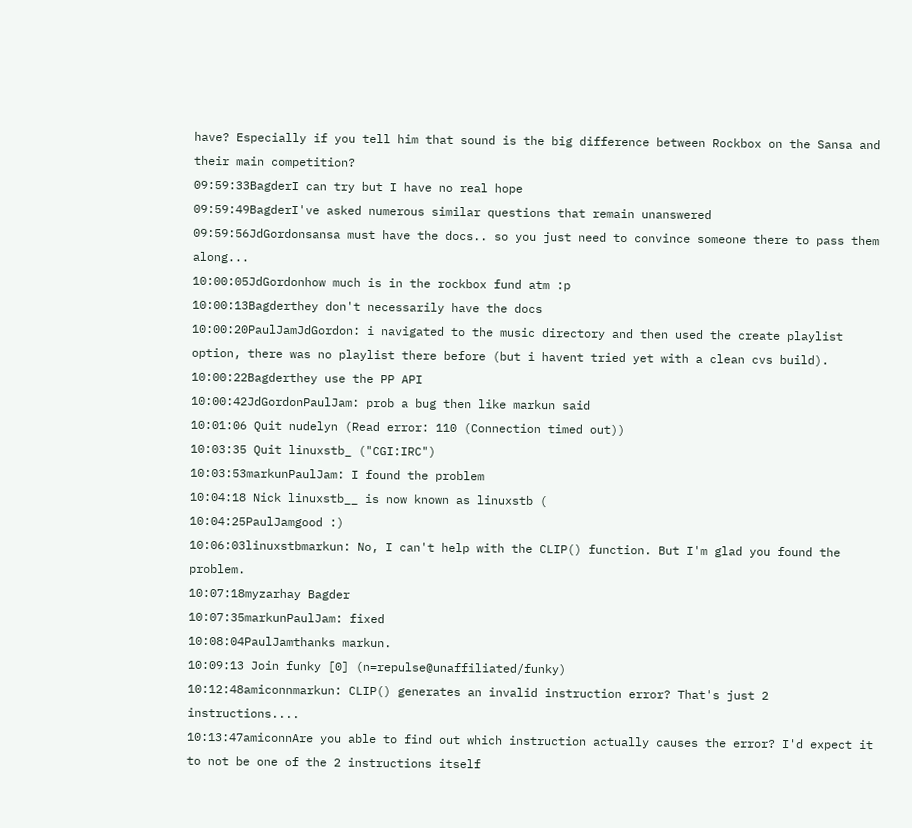have? Especially if you tell him that sound is the big difference between Rockbox on the Sansa and their main competition?
09:59:33BagderI can try but I have no real hope
09:59:49BagderI've asked numerous similar questions that remain unanswered
09:59:56JdGordonsansa must have the docs.. so you just need to convince someone there to pass them along...
10:00:05JdGordonhow much is in the rockbox fund atm :p
10:00:13Bagderthey don't necessarily have the docs
10:00:20PaulJamJdGordon: i navigated to the music directory and then used the create playlist option, there was no playlist there before (but i havent tried yet with a clean cvs build).
10:00:22Bagderthey use the PP API
10:00:42JdGordonPaulJam: prob a bug then like markun said
10:01:06 Quit nudelyn (Read error: 110 (Connection timed out))
10:03:35 Quit linuxstb_ ("CGI:IRC")
10:03:53markunPaulJam: I found the problem
10:04:18 Nick linuxstb__ is now known as linuxstb (
10:04:25PaulJamgood :)
10:06:03linuxstbmarkun: No, I can't help with the CLIP() function. But I'm glad you found the problem.
10:07:18myzarhay Bagder
10:07:35markunPaulJam: fixed
10:08:04PaulJamthanks markun.
10:09:13 Join funky [0] (n=repulse@unaffiliated/funky)
10:12:48amiconnmarkun: CLIP() generates an invalid instruction error? That's just 2 instructions....
10:13:47amiconnAre you able to find out which instruction actually causes the error? I'd expect it to not be one of the 2 instructions itself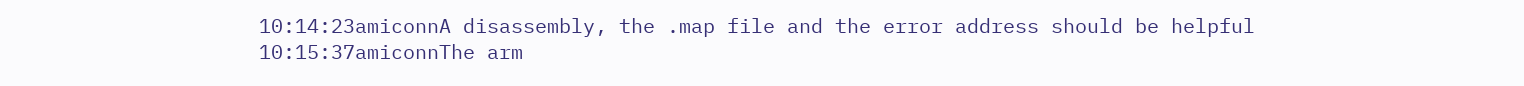10:14:23amiconnA disassembly, the .map file and the error address should be helpful
10:15:37amiconnThe arm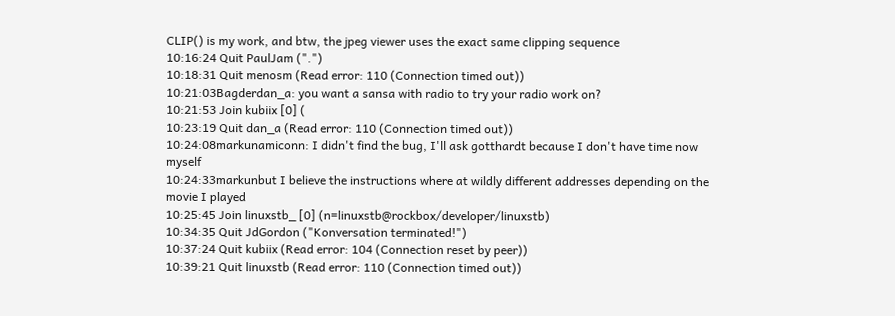CLIP() is my work, and btw, the jpeg viewer uses the exact same clipping sequence
10:16:24 Quit PaulJam (".")
10:18:31 Quit menosm (Read error: 110 (Connection timed out))
10:21:03Bagderdan_a: you want a sansa with radio to try your radio work on?
10:21:53 Join kubiix [0] (
10:23:19 Quit dan_a (Read error: 110 (Connection timed out))
10:24:08markunamiconn: I didn't find the bug, I'll ask gotthardt because I don't have time now myself
10:24:33markunbut I believe the instructions where at wildly different addresses depending on the movie I played
10:25:45 Join linuxstb_ [0] (n=linuxstb@rockbox/developer/linuxstb)
10:34:35 Quit JdGordon ("Konversation terminated!")
10:37:24 Quit kubiix (Read error: 104 (Connection reset by peer))
10:39:21 Quit linuxstb (Read error: 110 (Connection timed out))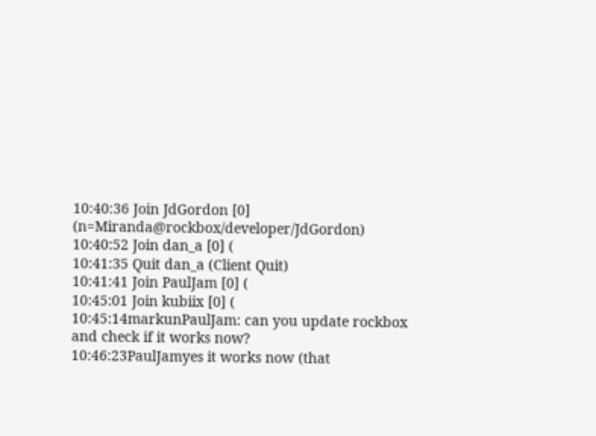10:40:36 Join JdGordon [0] (n=Miranda@rockbox/developer/JdGordon)
10:40:52 Join dan_a [0] (
10:41:35 Quit dan_a (Client Quit)
10:41:41 Join PaulJam [0] (
10:45:01 Join kubiix [0] (
10:45:14markunPaulJam: can you update rockbox and check if it works now?
10:46:23PaulJamyes it works now (that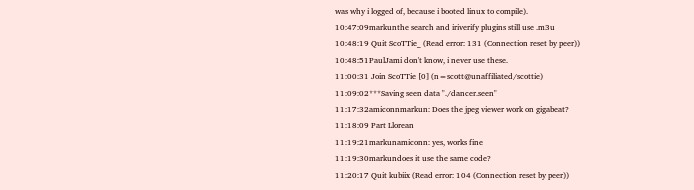was why i logged of, because i booted linux to compile).
10:47:09markunthe search and iriverify plugins still use .m3u
10:48:19 Quit ScoTTie_ (Read error: 131 (Connection reset by peer))
10:48:51PaulJami don't know, i never use these.
11:00:31 Join ScoTTie [0] (n=scott@unaffiliated/scottie)
11:09:02***Saving seen data "./dancer.seen"
11:17:32amiconnmarkun: Does the jpeg viewer work on gigabeat?
11:18:09 Part Llorean
11:19:21markunamiconn: yes, works fine
11:19:30markundoes it use the same code?
11:20:17 Quit kubiix (Read error: 104 (Connection reset by peer))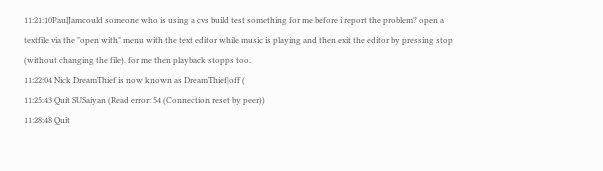11:21:10PaulJamcould someone who is using a cvs build test something for me before i report the problem? open a textfile via the "open with" menu with the text editor while music is playing and then exit the editor by pressing stop (without changing the file). for me then playback stopps too.
11:22:04 Nick DreamThief is now known as DreamThief|off (
11:25:43 Quit SUSaiyan (Read error: 54 (Connection reset by peer))
11:28:48 Quit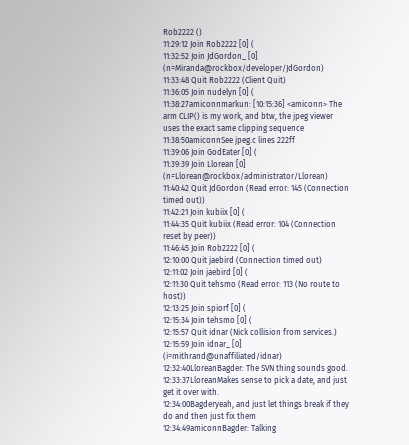Rob2222 ()
11:29:12 Join Rob2222 [0] (
11:32:52 Join JdGordon_ [0] (n=Miranda@rockbox/developer/JdGordon)
11:33:48 Quit Rob2222 (Client Quit)
11:36:05 Join nudelyn [0] (
11:38:27amiconnmarkun: [10:15:36] <amiconn> The arm CLIP() is my work, and btw, the jpeg viewer uses the exact same clipping sequence
11:38:50amiconnSee jpeg.c lines 222ff
11:39:06 Join GodEater [0] (
11:39:39 Join Llorean [0] (n=Llorean@rockbox/administrator/Llorean)
11:40:42 Quit JdGordon (Read error: 145 (Connection timed out))
11:42:21 Join kubiix [0] (
11:44:35 Quit kubiix (Read error: 104 (Connection reset by peer))
11:46:45 Join Rob2222 [0] (
12:10:00 Quit jaebird (Connection timed out)
12:11:02 Join jaebird [0] (
12:11:30 Quit tehsmo (Read error: 113 (No route to host))
12:13:25 Join spiorf [0] (
12:15:34 Join tehsmo [0] (
12:15:57 Quit idnar (Nick collision from services.)
12:15:59 Join idnar_ [0] (i=mithrand@unaffiliated/idnar)
12:32:40LloreanBagder: The SVN thing sounds good.
12:33:37LloreanMakes sense to pick a date, and just get it over with.
12:34:00Bagderyeah, and just let things break if they do and then just fix them
12:34:49amiconnBagder: Talking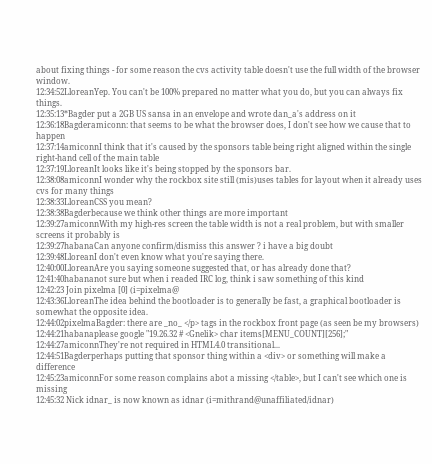about fixing things - for some reason the cvs activity table doesn't use the full width of the browser window.
12:34:52LloreanYep. You can't be 100% prepared no matter what you do, but you can always fix things.
12:35:13*Bagder put a 2GB US sansa in an envelope and wrote dan_a's address on it
12:36:18Bagderamiconn: that seems to be what the browser does, I don't see how we cause that to happen
12:37:14amiconnI think that it's caused by the sponsors table being right aligned within the single right-hand cell of the main table
12:37:19LloreanIt looks like it's being stopped by the sponsors bar.
12:38:08amiconnI wonder why the rockbox site still (mis)uses tables for layout when it already uses cvs for many things
12:38:33LloreanCSS you mean?
12:38:38Bagderbecause we think other things are more important
12:39:27amiconnWith my high-res screen the table width is not a real problem, but with smaller screens it probably is
12:39:27habanaCan anyone confirm/dismiss this answer ? i have a big doubt
12:39:48LloreanI don't even know what you're saying there.
12:40:00LloreanAre you saying someone suggested that, or has already done that?
12:41:40habananot sure but when i readed IRC log, think i saw something of this kind
12:42:23 Join pixelma [0] (i=pixelma@
12:43:36LloreanThe idea behind the bootloader is to generally be fast, a graphical bootloader is somewhat the opposite idea.
12:44:02pixelmaBagder: there are _no_ </p> tags in the rockbox front page (as seen be my browsers)
12:44:21habanaplease google "19.26.32 # <Gnelik> char items[MENU_COUNT][256];"
12:44:27amiconnThey're not required in HTML4.0 transitional...
12:44:51Bagderperhaps putting that sponsor thing within a <div> or something will make a difference
12:45:23amiconnFor some reason complains abot a missing </table>, but I can't see which one is missing
12:45:32 Nick idnar_ is now known as idnar (i=mithrand@unaffiliated/idnar)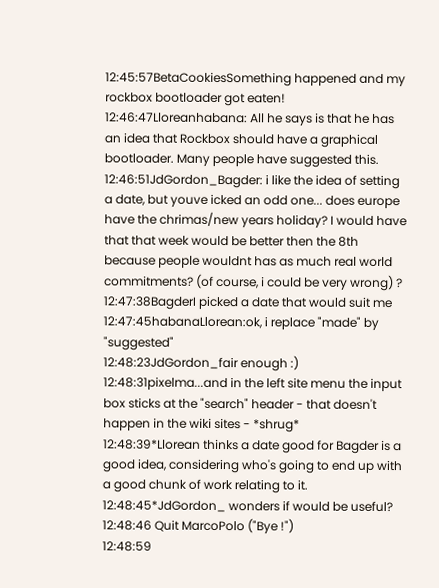12:45:57BetaCookiesSomething happened and my rockbox bootloader got eaten!
12:46:47Lloreanhabana: All he says is that he has an idea that Rockbox should have a graphical bootloader. Many people have suggested this.
12:46:51JdGordon_Bagder: i like the idea of setting a date, but youve icked an odd one... does europe have the chrimas/new years holiday? I would have that that week would be better then the 8th because people wouldnt has as much real world commitments? (of course, i could be very wrong) ?
12:47:38BagderI picked a date that would suit me
12:47:45habanaLlorean:ok, i replace "made" by "suggested"
12:48:23JdGordon_fair enough :)
12:48:31pixelma...and in the left site menu the input box sticks at the "search" header - that doesn't happen in the wiki sites - *shrug*
12:48:39*Llorean thinks a date good for Bagder is a good idea, considering who's going to end up with a good chunk of work relating to it.
12:48:45*JdGordon_ wonders if would be useful?
12:48:46 Quit MarcoPolo ("Bye !")
12:48:59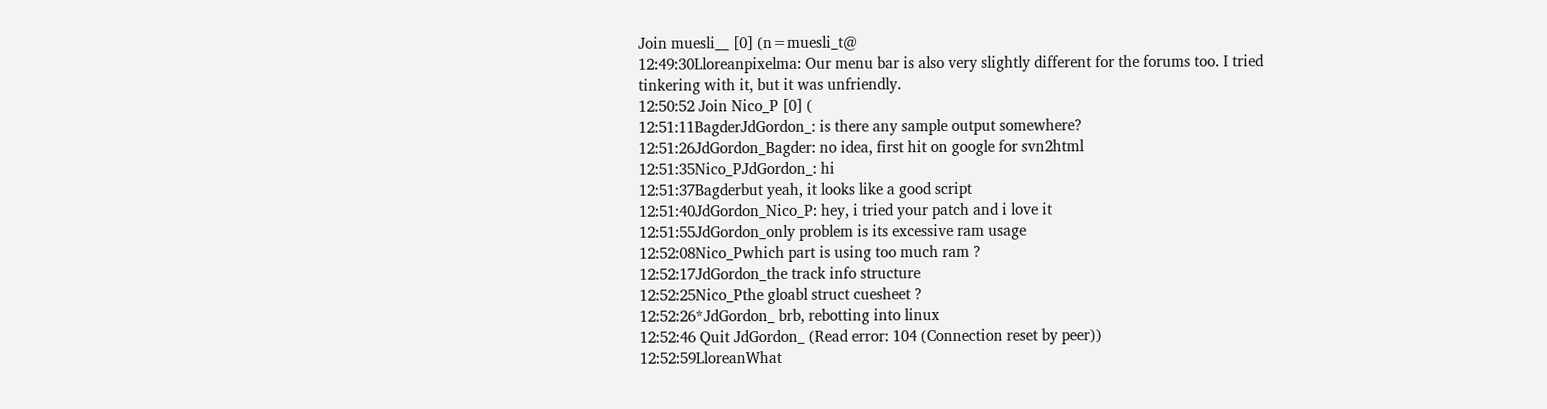Join muesli__ [0] (n=muesli_t@
12:49:30Lloreanpixelma: Our menu bar is also very slightly different for the forums too. I tried tinkering with it, but it was unfriendly.
12:50:52 Join Nico_P [0] (
12:51:11BagderJdGordon_: is there any sample output somewhere?
12:51:26JdGordon_Bagder: no idea, first hit on google for svn2html
12:51:35Nico_PJdGordon_: hi
12:51:37Bagderbut yeah, it looks like a good script
12:51:40JdGordon_Nico_P: hey, i tried your patch and i love it
12:51:55JdGordon_only problem is its excessive ram usage
12:52:08Nico_Pwhich part is using too much ram ?
12:52:17JdGordon_the track info structure
12:52:25Nico_Pthe gloabl struct cuesheet ?
12:52:26*JdGordon_ brb, rebotting into linux
12:52:46 Quit JdGordon_ (Read error: 104 (Connection reset by peer))
12:52:59LloreanWhat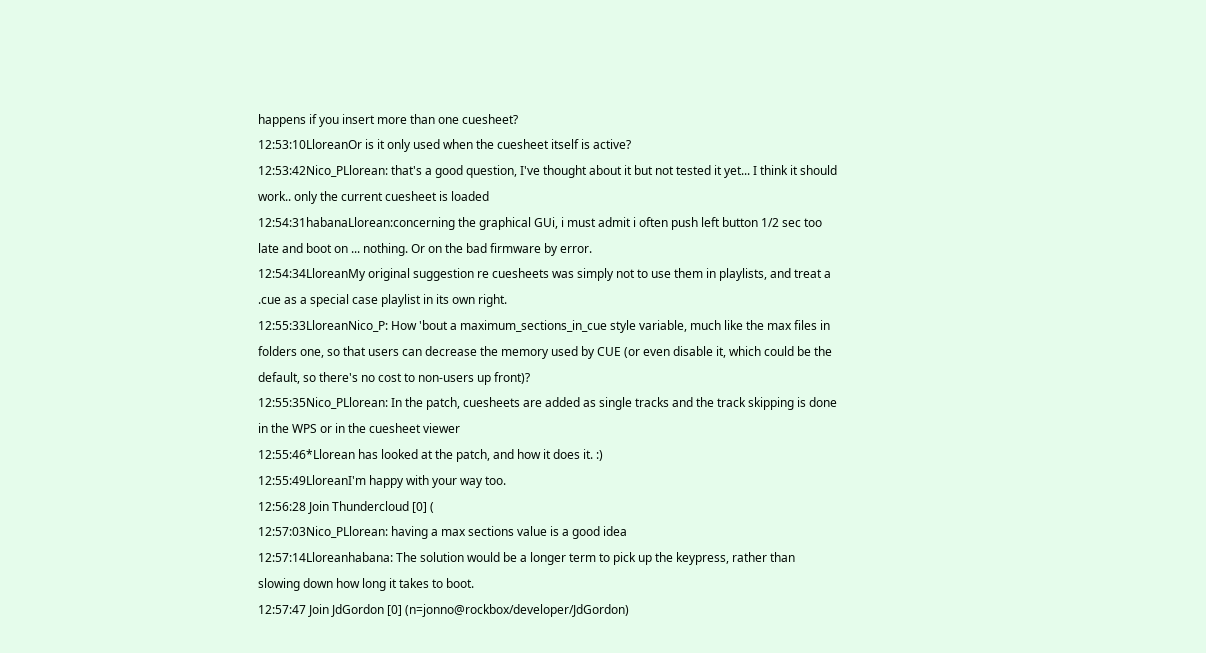happens if you insert more than one cuesheet?
12:53:10LloreanOr is it only used when the cuesheet itself is active?
12:53:42Nico_PLlorean: that's a good question, I've thought about it but not tested it yet... I think it should work.. only the current cuesheet is loaded
12:54:31habanaLlorean:concerning the graphical GUi, i must admit i often push left button 1/2 sec too late and boot on ... nothing. Or on the bad firmware by error.
12:54:34LloreanMy original suggestion re cuesheets was simply not to use them in playlists, and treat a .cue as a special case playlist in its own right.
12:55:33LloreanNico_P: How 'bout a maximum_sections_in_cue style variable, much like the max files in folders one, so that users can decrease the memory used by CUE (or even disable it, which could be the default, so there's no cost to non-users up front)?
12:55:35Nico_PLlorean: In the patch, cuesheets are added as single tracks and the track skipping is done in the WPS or in the cuesheet viewer
12:55:46*Llorean has looked at the patch, and how it does it. :)
12:55:49LloreanI'm happy with your way too.
12:56:28 Join Thundercloud [0] (
12:57:03Nico_PLlorean: having a max sections value is a good idea
12:57:14Lloreanhabana: The solution would be a longer term to pick up the keypress, rather than slowing down how long it takes to boot.
12:57:47 Join JdGordon [0] (n=jonno@rockbox/developer/JdGordon)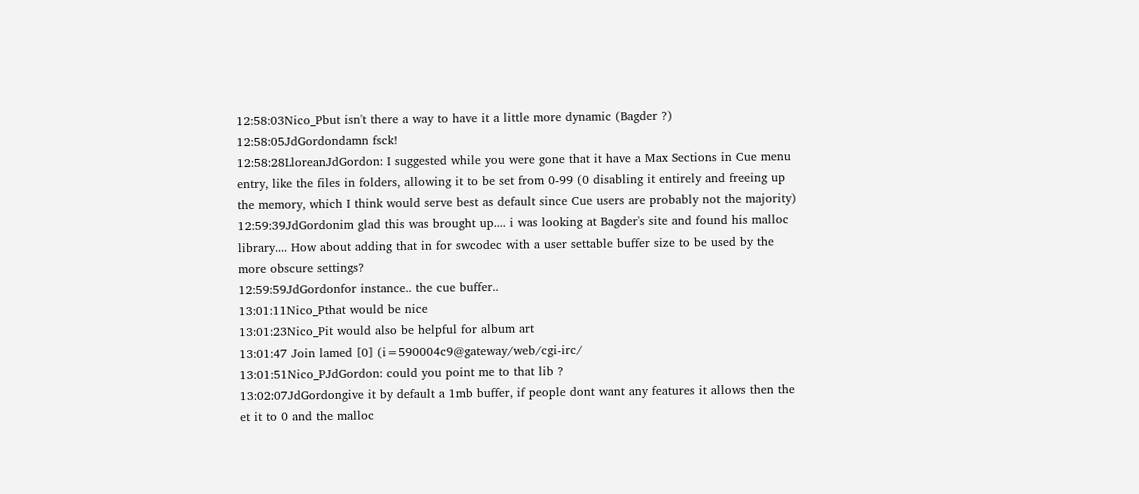12:58:03Nico_Pbut isn't there a way to have it a little more dynamic (Bagder ?)
12:58:05JdGordondamn fsck!
12:58:28LloreanJdGordon: I suggested while you were gone that it have a Max Sections in Cue menu entry, like the files in folders, allowing it to be set from 0-99 (0 disabling it entirely and freeing up the memory, which I think would serve best as default since Cue users are probably not the majority)
12:59:39JdGordonim glad this was brought up.... i was looking at Bagder's site and found his malloc library.... How about adding that in for swcodec with a user settable buffer size to be used by the more obscure settings?
12:59:59JdGordonfor instance.. the cue buffer..
13:01:11Nico_Pthat would be nice
13:01:23Nico_Pit would also be helpful for album art
13:01:47 Join lamed [0] (i=590004c9@gateway/web/cgi-irc/
13:01:51Nico_PJdGordon: could you point me to that lib ?
13:02:07JdGordongive it by default a 1mb buffer, if people dont want any features it allows then the et it to 0 and the malloc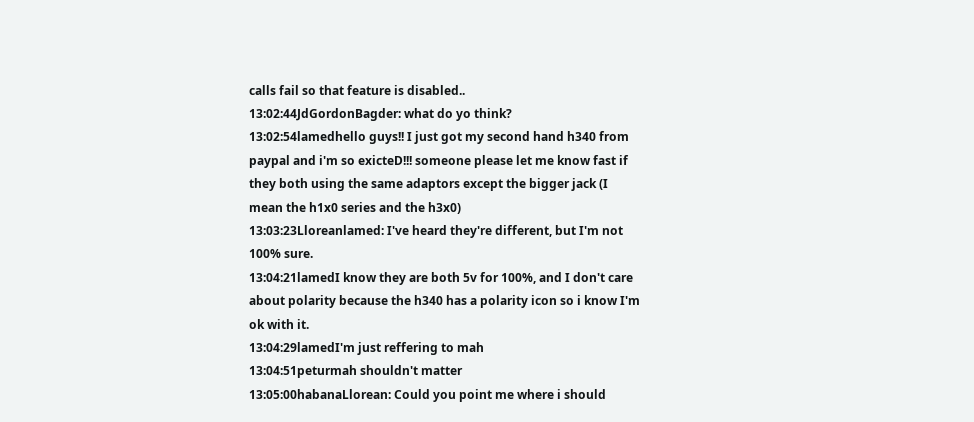calls fail so that feature is disabled..
13:02:44JdGordonBagder: what do yo think?
13:02:54lamedhello guys!! I just got my second hand h340 from paypal and i'm so exicteD!!! someone please let me know fast if they both using the same adaptors except the bigger jack (I mean the h1x0 series and the h3x0)
13:03:23Lloreanlamed: I've heard they're different, but I'm not 100% sure.
13:04:21lamedI know they are both 5v for 100%, and I don't care about polarity because the h340 has a polarity icon so i know I'm ok with it.
13:04:29lamedI'm just reffering to mah
13:04:51peturmah shouldn't matter
13:05:00habanaLlorean: Could you point me where i should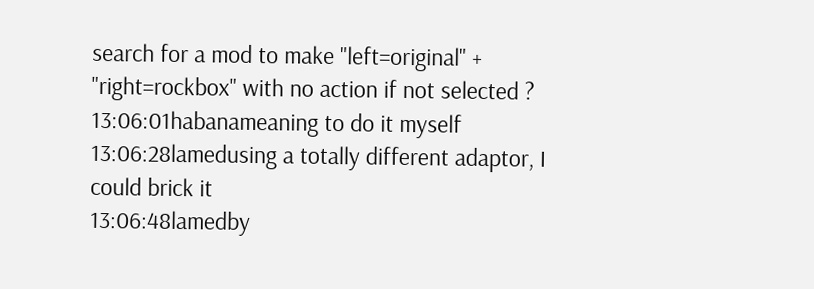search for a mod to make "left=original" + "right=rockbox" with no action if not selected ?
13:06:01habanameaning to do it myself
13:06:28lamedusing a totally different adaptor, I could brick it
13:06:48lamedby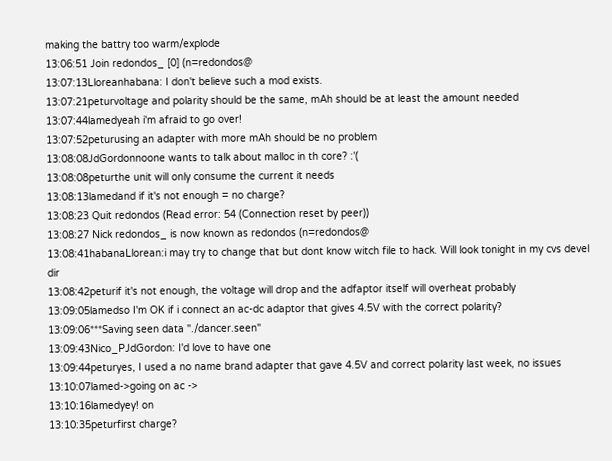making the battry too warm/explode
13:06:51 Join redondos_ [0] (n=redondos@
13:07:13Lloreanhabana: I don't believe such a mod exists.
13:07:21peturvoltage and polarity should be the same, mAh should be at least the amount needed
13:07:44lamedyeah i'm afraid to go over!
13:07:52peturusing an adapter with more mAh should be no problem
13:08:08JdGordonnoone wants to talk about malloc in th core? :'(
13:08:08peturthe unit will only consume the current it needs
13:08:13lamedand if it's not enough = no charge?
13:08:23 Quit redondos (Read error: 54 (Connection reset by peer))
13:08:27 Nick redondos_ is now known as redondos (n=redondos@
13:08:41habanaLlorean:i may try to change that but dont know witch file to hack. Will look tonight in my cvs devel dir
13:08:42peturif it's not enough, the voltage will drop and the adfaptor itself will overheat probably
13:09:05lamedso I'm OK if i connect an ac-dc adaptor that gives 4.5V with the correct polarity?
13:09:06***Saving seen data "./dancer.seen"
13:09:43Nico_PJdGordon: I'd love to have one
13:09:44peturyes, I used a no name brand adapter that gave 4.5V and correct polarity last week, no issues
13:10:07lamed->going on ac ->
13:10:16lamedyey! on
13:10:35peturfirst charge?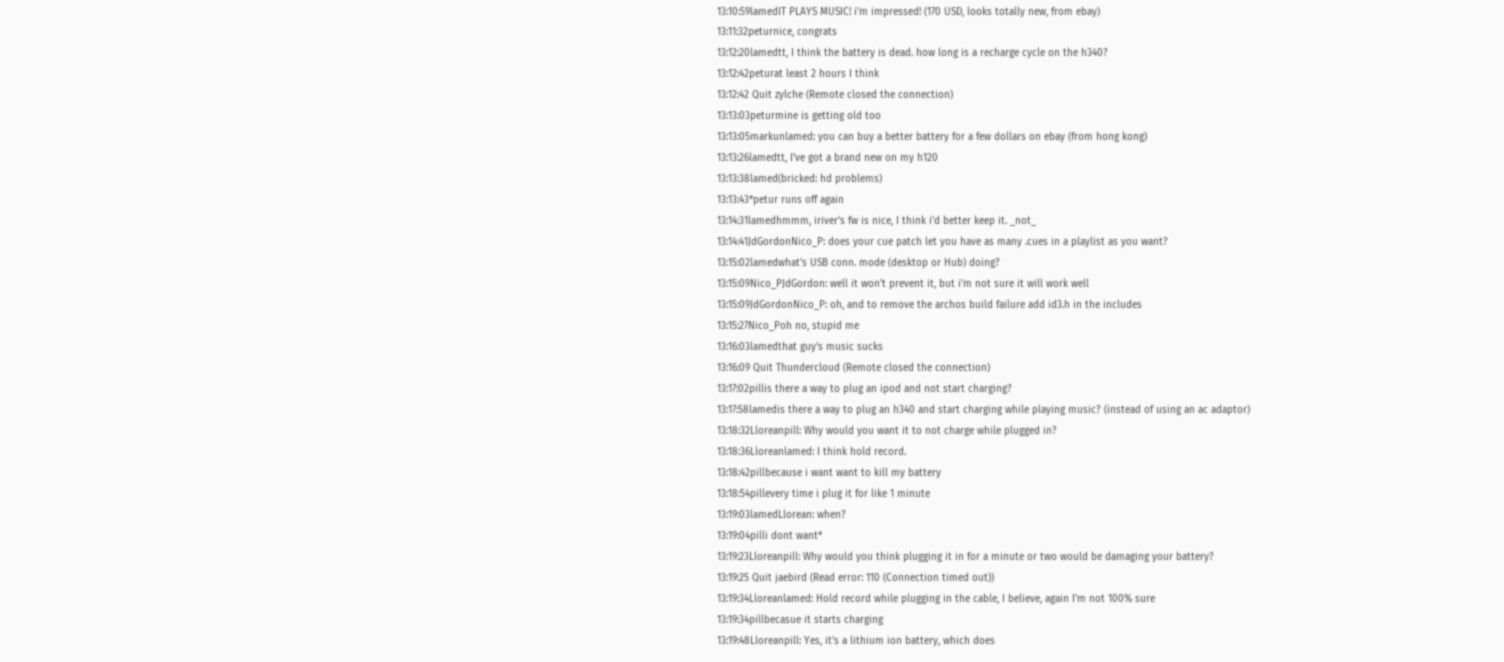13:10:59lamedIT PLAYS MUSIC! i'm impressed! (170 USD, looks totally new, from ebay)
13:11:32peturnice, congrats
13:12:20lamedtt, I think the battery is dead. how long is a recharge cycle on the h340?
13:12:42peturat least 2 hours I think
13:12:42 Quit zylche (Remote closed the connection)
13:13:03peturmine is getting old too
13:13:05markunlamed: you can buy a better battery for a few dollars on ebay (from hong kong)
13:13:26lamedtt, I've got a brand new on my h120
13:13:38lamed(bricked: hd problems)
13:13:43*petur runs off again
13:14:31lamedhmmm, iriver's fw is nice, I think i'd better keep it. _not_
13:14:41JdGordonNico_P: does your cue patch let you have as many .cues in a playlist as you want?
13:15:02lamedwhat's USB conn. mode (desktop or Hub) doing?
13:15:09Nico_PJdGordon: well it won't prevent it, but i'm not sure it will work well
13:15:09JdGordonNico_P: oh, and to remove the archos build failure add id3.h in the includes
13:15:27Nico_Poh no, stupid me
13:16:03lamedthat guy's music sucks
13:16:09 Quit Thundercloud (Remote closed the connection)
13:17:02pillis there a way to plug an ipod and not start charging?
13:17:58lamedis there a way to plug an h340 and start charging while playing music? (instead of using an ac adaptor)
13:18:32Lloreanpill: Why would you want it to not charge while plugged in?
13:18:36Lloreanlamed: I think hold record.
13:18:42pillbecause i want want to kill my battery
13:18:54pillevery time i plug it for like 1 minute
13:19:03lamedLlorean: when?
13:19:04pilli dont want*
13:19:23Lloreanpill: Why would you think plugging it in for a minute or two would be damaging your battery?
13:19:25 Quit jaebird (Read error: 110 (Connection timed out))
13:19:34Lloreanlamed: Hold record while plugging in the cable, I believe, again I'm not 100% sure
13:19:34pillbecasue it starts charging
13:19:48Lloreanpill: Yes, it's a lithium ion battery, which does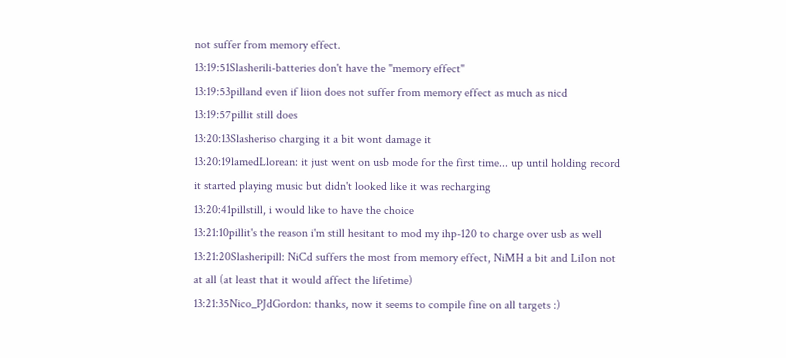not suffer from memory effect.
13:19:51Slasherili-batteries don't have the "memory effect"
13:19:53pilland even if liion does not suffer from memory effect as much as nicd
13:19:57pillit still does
13:20:13Slasheriso charging it a bit wont damage it
13:20:19lamedLlorean: it just went on usb mode for the first time... up until holding record it started playing music but didn't looked like it was recharging
13:20:41pillstill, i would like to have the choice
13:21:10pillit's the reason i'm still hesitant to mod my ihp-120 to charge over usb as well
13:21:20Slasheripill: NiCd suffers the most from memory effect, NiMH a bit and LiIon not at all (at least that it would affect the lifetime)
13:21:35Nico_PJdGordon: thanks, now it seems to compile fine on all targets :)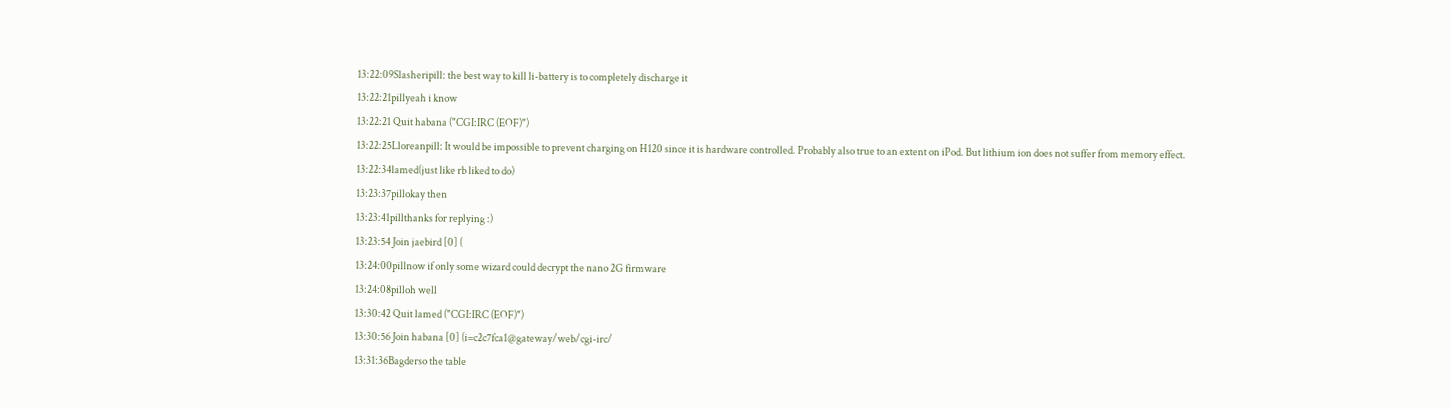13:22:09Slasheripill: the best way to kill li-battery is to completely discharge it
13:22:21pillyeah i know
13:22:21 Quit habana ("CGI:IRC (EOF)")
13:22:25Lloreanpill: It would be impossible to prevent charging on H120 since it is hardware controlled. Probably also true to an extent on iPod. But lithium ion does not suffer from memory effect.
13:22:34lamed(just like rb liked to do)
13:23:37pillokay then
13:23:41pillthanks for replying :)
13:23:54 Join jaebird [0] (
13:24:00pillnow if only some wizard could decrypt the nano 2G firmware
13:24:08pilloh well
13:30:42 Quit lamed ("CGI:IRC (EOF)")
13:30:56 Join habana [0] (i=c2c7fca1@gateway/web/cgi-irc/
13:31:36Bagderso the table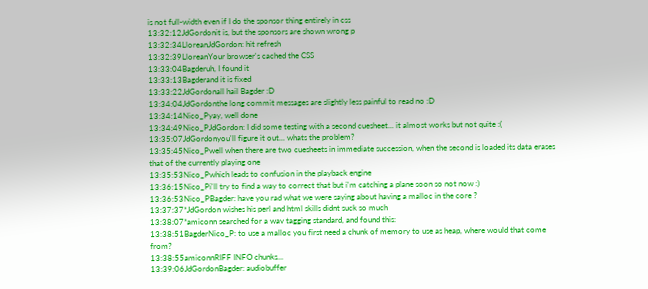is not full-width even if I do the sponsor thing entirely in css
13:32:12JdGordonit is, but the sponsors are shown wrong p
13:32:34LloreanJdGordon: hit refresh
13:32:39LloreanYour browser's cached the CSS
13:33:04Bagderuh, I found it
13:33:13Bagderand it is fixed
13:33:22JdGordonall hail Bagder :D
13:34:04JdGordonthe long commit messages are slightly less painful to read no :D
13:34:14Nico_Pyay, well done
13:34:49Nico_PJdGordon: I did some testing with a second cuesheet... it almost works but not quite :(
13:35:07JdGordonyou'll figure it out... whats the problem?
13:35:45Nico_Pwell when there are two cuesheets in immediate succession, when the second is loaded its data erases that of the currently playing one
13:35:53Nico_Pwhich leads to confusion in the playback engine
13:36:15Nico_Pi'll try to find a way to correct that but i'm catching a plane soon so not now :)
13:36:53Nico_PBagder: have you rad what we were saying about having a malloc in the core ?
13:37:37*JdGordon wishes his perl and html skills didnt suck so much
13:38:07*amiconn searched for a wav tagging standard, and found this:
13:38:51BagderNico_P: to use a malloc you first need a chunk of memory to use as heap, where would that come from?
13:38:55amiconnRIFF INFO chunks...
13:39:06JdGordonBagder: audiobuffer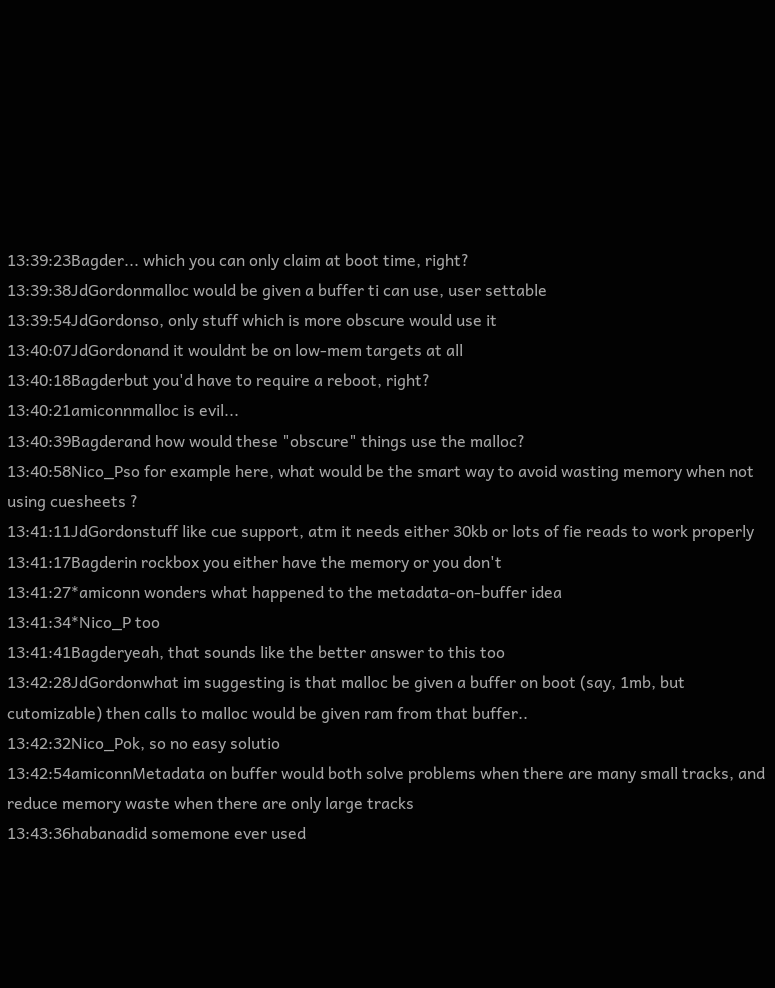13:39:23Bagder... which you can only claim at boot time, right?
13:39:38JdGordonmalloc would be given a buffer ti can use, user settable
13:39:54JdGordonso, only stuff which is more obscure would use it
13:40:07JdGordonand it wouldnt be on low-mem targets at all
13:40:18Bagderbut you'd have to require a reboot, right?
13:40:21amiconnmalloc is evil...
13:40:39Bagderand how would these "obscure" things use the malloc?
13:40:58Nico_Pso for example here, what would be the smart way to avoid wasting memory when not using cuesheets ?
13:41:11JdGordonstuff like cue support, atm it needs either 30kb or lots of fie reads to work properly
13:41:17Bagderin rockbox you either have the memory or you don't
13:41:27*amiconn wonders what happened to the metadata-on-buffer idea
13:41:34*Nico_P too
13:41:41Bagderyeah, that sounds like the better answer to this too
13:42:28JdGordonwhat im suggesting is that malloc be given a buffer on boot (say, 1mb, but cutomizable) then calls to malloc would be given ram from that buffer..
13:42:32Nico_Pok, so no easy solutio
13:42:54amiconnMetadata on buffer would both solve problems when there are many small tracks, and reduce memory waste when there are only large tracks
13:43:36habanadid somemone ever used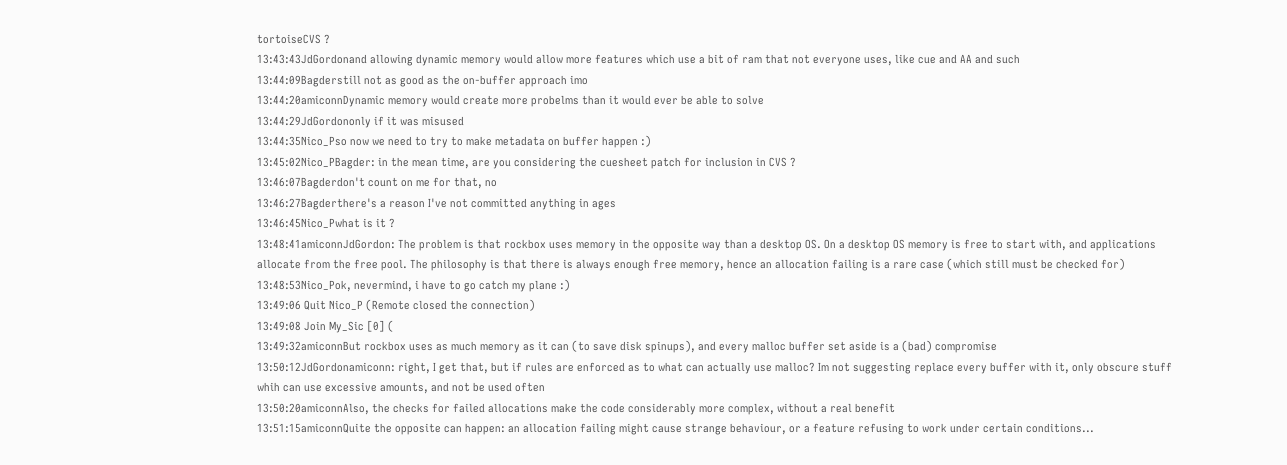tortoiseCVS ?
13:43:43JdGordonand allowing dynamic memory would allow more features which use a bit of ram that not everyone uses, like cue and AA and such
13:44:09Bagderstill not as good as the on-buffer approach imo
13:44:20amiconnDynamic memory would create more probelms than it would ever be able to solve
13:44:29JdGordononly if it was misused
13:44:35Nico_Pso now we need to try to make metadata on buffer happen :)
13:45:02Nico_PBagder: in the mean time, are you considering the cuesheet patch for inclusion in CVS ?
13:46:07Bagderdon't count on me for that, no
13:46:27Bagderthere's a reason I've not committed anything in ages
13:46:45Nico_Pwhat is it ?
13:48:41amiconnJdGordon: The problem is that rockbox uses memory in the opposite way than a desktop OS. On a desktop OS memory is free to start with, and applications allocate from the free pool. The philosophy is that there is always enough free memory, hence an allocation failing is a rare case (which still must be checked for)
13:48:53Nico_Pok, nevermind, i have to go catch my plane :)
13:49:06 Quit Nico_P (Remote closed the connection)
13:49:08 Join My_Sic [0] (
13:49:32amiconnBut rockbox uses as much memory as it can (to save disk spinups), and every malloc buffer set aside is a (bad) compromise
13:50:12JdGordonamiconn: right, I get that, but if rules are enforced as to what can actually use malloc? Im not suggesting replace every buffer with it, only obscure stuff whih can use excessive amounts, and not be used often
13:50:20amiconnAlso, the checks for failed allocations make the code considerably more complex, without a real benefit
13:51:15amiconnQuite the opposite can happen: an allocation failing might cause strange behaviour, or a feature refusing to work under certain conditions...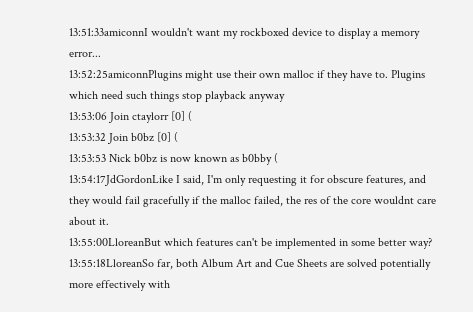13:51:33amiconnI wouldn't want my rockboxed device to display a memory error...
13:52:25amiconnPlugins might use their own malloc if they have to. Plugins which need such things stop playback anyway
13:53:06 Join ctaylorr [0] (
13:53:32 Join b0bz [0] (
13:53:53 Nick b0bz is now known as b0bby (
13:54:17JdGordonLike I said, I'm only requesting it for obscure features, and they would fail gracefully if the malloc failed, the res of the core wouldnt care about it.
13:55:00LloreanBut which features can't be implemented in some better way?
13:55:18LloreanSo far, both Album Art and Cue Sheets are solved potentially more effectively with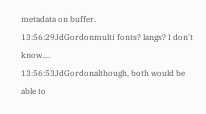metadata on buffer.
13:56:29JdGordonmulti fonts? langs? I don't know....
13:56:53JdGordonalthough, both would be able to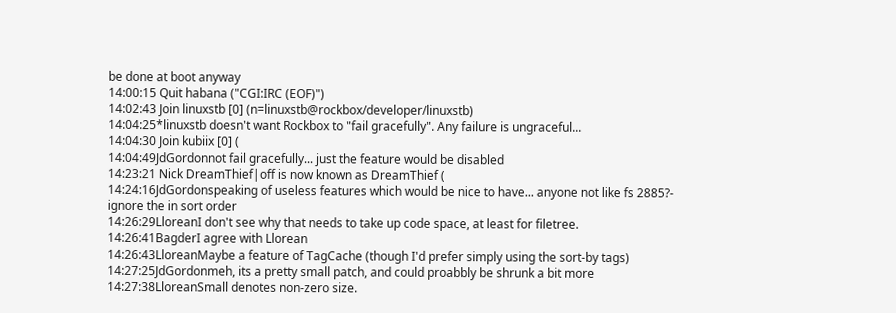be done at boot anyway
14:00:15 Quit habana ("CGI:IRC (EOF)")
14:02:43 Join linuxstb [0] (n=linuxstb@rockbox/developer/linuxstb)
14:04:25*linuxstb doesn't want Rockbox to "fail gracefully". Any failure is ungraceful...
14:04:30 Join kubiix [0] (
14:04:49JdGordonnot fail gracefully... just the feature would be disabled
14:23:21 Nick DreamThief|off is now known as DreamThief (
14:24:16JdGordonspeaking of useless features which would be nice to have... anyone not like fs 2885?- ignore the in sort order
14:26:29LloreanI don't see why that needs to take up code space, at least for filetree.
14:26:41BagderI agree with Llorean
14:26:43LloreanMaybe a feature of TagCache (though I'd prefer simply using the sort-by tags)
14:27:25JdGordonmeh, its a pretty small patch, and could proabbly be shrunk a bit more
14:27:38LloreanSmall denotes non-zero size.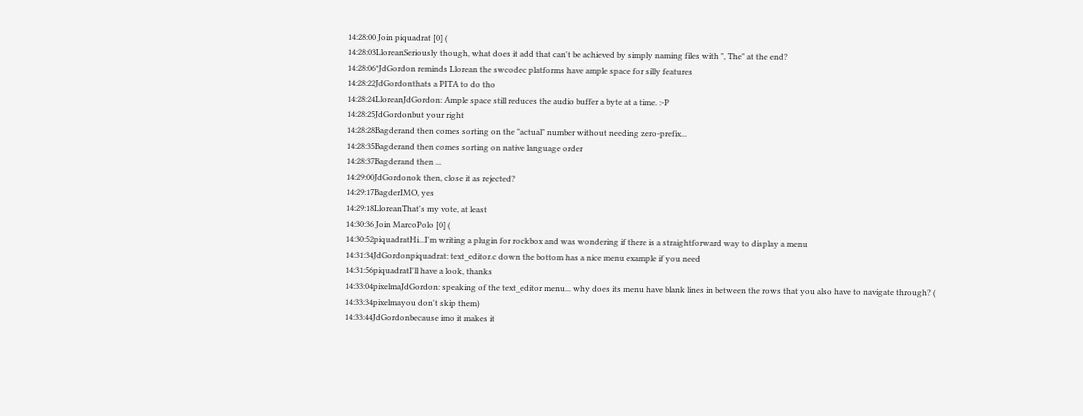14:28:00 Join piquadrat [0] (
14:28:03LloreanSeriously though, what does it add that can't be achieved by simply naming files with ", The" at the end?
14:28:06*JdGordon reminds Llorean the swcodec platforms have ample space for silly features
14:28:22JdGordonthats a PITA to do tho
14:28:24LloreanJdGordon: Ample space still reduces the audio buffer a byte at a time. :-P
14:28:25JdGordonbut your right
14:28:28Bagderand then comes sorting on the "actual" number without needing zero-prefix...
14:28:35Bagderand then comes sorting on native language order
14:28:37Bagderand then ...
14:29:00JdGordonok then, close it as rejected?
14:29:17BagderIMO, yes
14:29:18LloreanThat's my vote, at least
14:30:36 Join MarcoPolo [0] (
14:30:52piquadratHi...I'm writing a plugin for rockbox and was wondering if there is a straightforward way to display a menu
14:31:34JdGordonpiquadrat: text_editor.c down the bottom has a nice menu example if you need
14:31:56piquadratI'll have a look, thanks
14:33:04pixelmaJdGordon: speaking of the text_editor menu... why does its menu have blank lines in between the rows that you also have to navigate through? (
14:33:34pixelmayou don't skip them)
14:33:44JdGordonbecause imo it makes it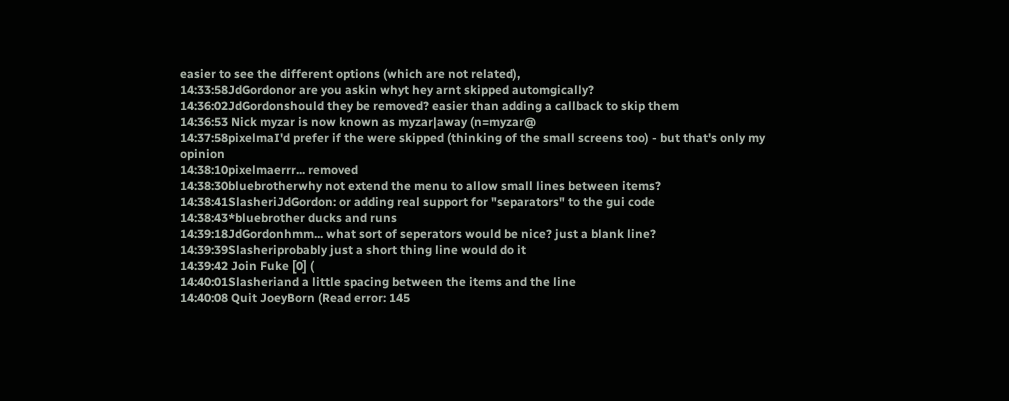easier to see the different options (which are not related),
14:33:58JdGordonor are you askin whyt hey arnt skipped automgically?
14:36:02JdGordonshould they be removed? easier than adding a callback to skip them
14:36:53 Nick myzar is now known as myzar|away (n=myzar@
14:37:58pixelmaI'd prefer if the were skipped (thinking of the small screens too) - but that's only my opinion
14:38:10pixelmaerrr... removed
14:38:30bluebrotherwhy not extend the menu to allow small lines between items?
14:38:41SlasheriJdGordon: or adding real support for "separators" to the gui code
14:38:43*bluebrother ducks and runs
14:39:18JdGordonhmm... what sort of seperators would be nice? just a blank line?
14:39:39Slasheriprobably just a short thing line would do it
14:39:42 Join Fuke [0] (
14:40:01Slasheriand a little spacing between the items and the line
14:40:08 Quit JoeyBorn (Read error: 145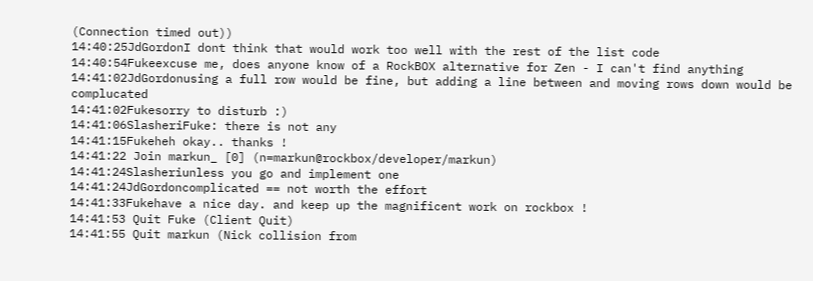(Connection timed out))
14:40:25JdGordonI dont think that would work too well with the rest of the list code
14:40:54Fukeexcuse me, does anyone know of a RockBOX alternative for Zen - I can't find anything
14:41:02JdGordonusing a full row would be fine, but adding a line between and moving rows down would be complucated
14:41:02Fukesorry to disturb :)
14:41:06SlasheriFuke: there is not any
14:41:15Fukeheh okay.. thanks !
14:41:22 Join markun_ [0] (n=markun@rockbox/developer/markun)
14:41:24Slasheriunless you go and implement one
14:41:24JdGordoncomplicated == not worth the effort
14:41:33Fukehave a nice day. and keep up the magnificent work on rockbox !
14:41:53 Quit Fuke (Client Quit)
14:41:55 Quit markun (Nick collision from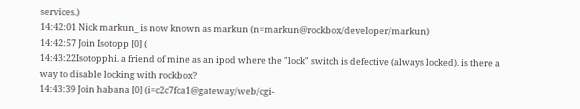services.)
14:42:01 Nick markun_ is now known as markun (n=markun@rockbox/developer/markun)
14:42:57 Join Isotopp [0] (
14:43:22Isotopphi. a friend of mine as an ipod where the "lock" switch is defective (always locked). is there a way to disable locking with rockbox?
14:43:39 Join habana [0] (i=c2c7fca1@gateway/web/cgi-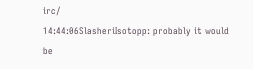irc/
14:44:06SlasheriIsotopp: probably it would be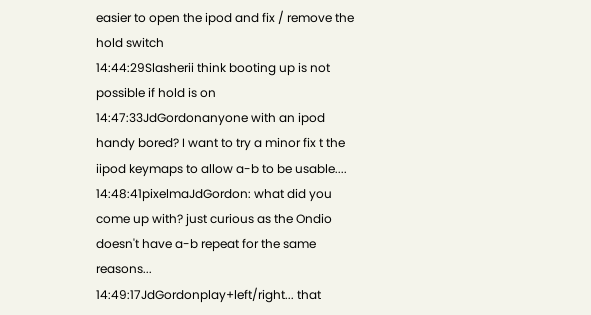easier to open the ipod and fix / remove the hold switch
14:44:29Slasherii think booting up is not possible if hold is on
14:47:33JdGordonanyone with an ipod handy bored? I want to try a minor fix t the iipod keymaps to allow a-b to be usable....
14:48:41pixelmaJdGordon: what did you come up with? just curious as the Ondio doesn't have a-b repeat for the same reasons...
14:49:17JdGordonplay+left/right... that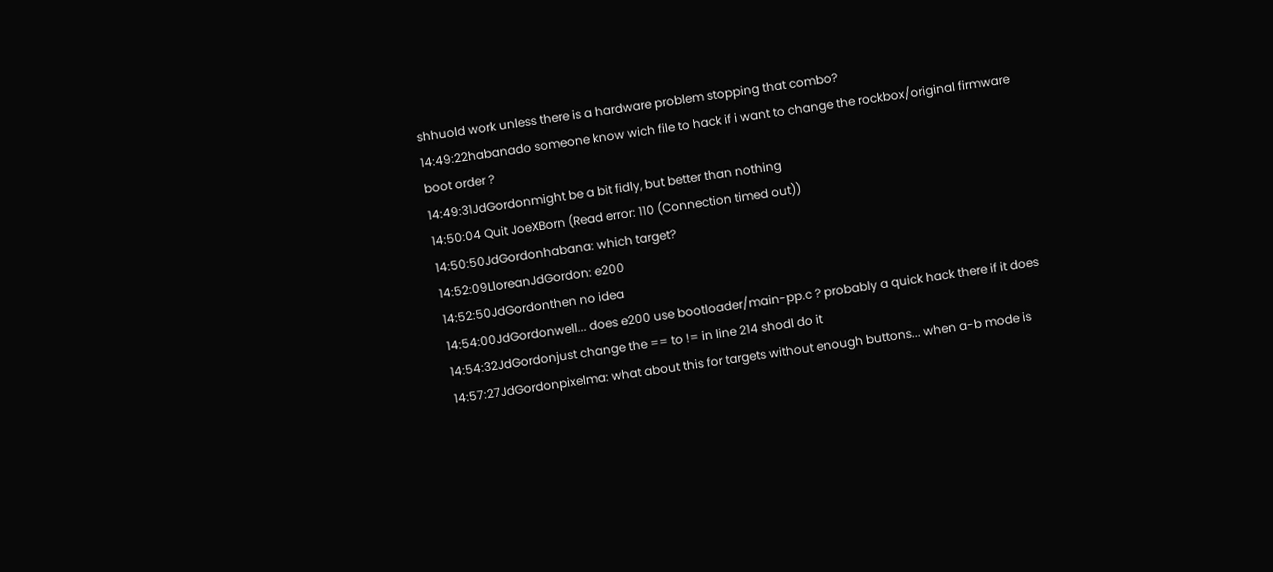shhuold work unless there is a hardware problem stopping that combo?
14:49:22habanado someone know wich file to hack if i want to change the rockbox/original firmware boot order ?
14:49:31JdGordonmight be a bit fidly, but better than nothing
14:50:04 Quit JoeXBorn (Read error: 110 (Connection timed out))
14:50:50JdGordonhabana: which target?
14:52:09LloreanJdGordon: e200
14:52:50JdGordonthen no idea
14:54:00JdGordonwell... does e200 use bootloader/main-pp.c ? probably a quick hack there if it does
14:54:32JdGordonjust change the == to != in line 214 shodl do it
14:57:27JdGordonpixelma: what about this for targets without enough buttons... when a-b mode is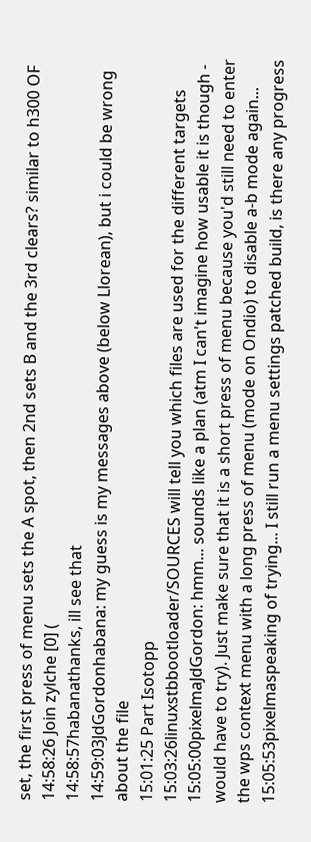set, the first press of menu sets the A spot, then 2nd sets B and the 3rd clears? similar to h300 OF
14:58:26 Join zylche [0] (
14:58:57habanathanks, ill see that
14:59:03JdGordonhabana: my guess is my messages above (below Llorean), but i could be wrong about the file
15:01:25 Part Isotopp
15:03:26linuxstbbootloader/SOURCES will tell you which files are used for the different targets
15:05:00pixelmaJdGordon: hmm... sounds like a plan (atm I can't imagine how usable it is though - would have to try). Just make sure that it is a short press of menu because you'd still need to enter the wps context menu with a long press of menu (mode on Ondio) to disable a-b mode again...
15:05:53pixelmaspeaking of trying... I still run a menu settings patched build, is there any progress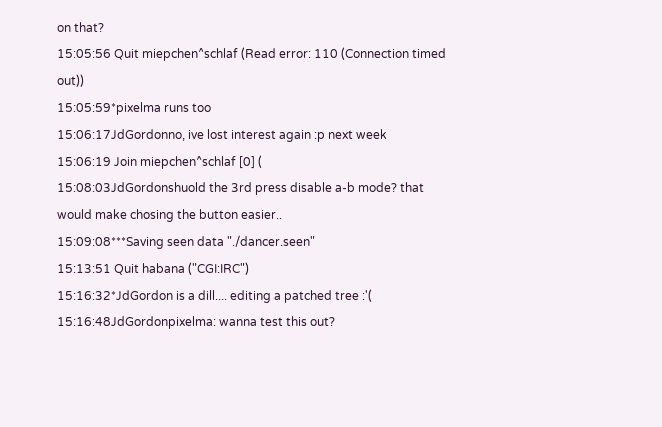on that?
15:05:56 Quit miepchen^schlaf (Read error: 110 (Connection timed out))
15:05:59*pixelma runs too
15:06:17JdGordonno, ive lost interest again :p next week
15:06:19 Join miepchen^schlaf [0] (
15:08:03JdGordonshuold the 3rd press disable a-b mode? that would make chosing the button easier..
15:09:08***Saving seen data "./dancer.seen"
15:13:51 Quit habana ("CGI:IRC")
15:16:32*JdGordon is a dill.... editing a patched tree :'(
15:16:48JdGordonpixelma: wanna test this out?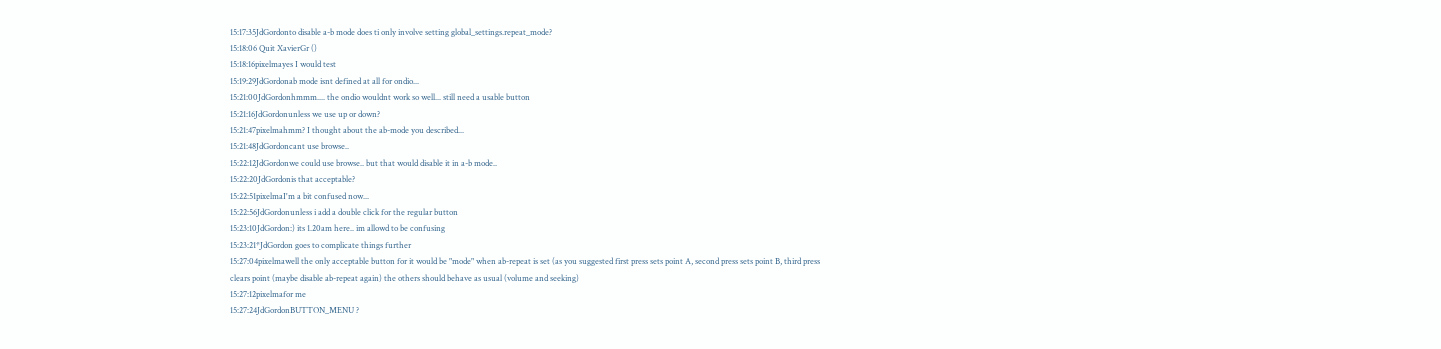15:17:35JdGordonto disable a-b mode does ti only involve setting global_settings.repeat_mode?
15:18:06 Quit XavierGr ()
15:18:16pixelmayes I would test
15:19:29JdGordonab mode isnt defined at all for ondio...
15:21:00JdGordonhmmm.... the ondio wouldnt work so well... still need a usable button
15:21:16JdGordonunless we use up or down?
15:21:47pixelmahmm? I thought about the ab-mode you described...
15:21:48JdGordoncant use browse..
15:22:12JdGordonwe could use browse.. but that would disable it in a-b mode..
15:22:20JdGordonis that acceptable?
15:22:51pixelmaI'm a bit confused now...
15:22:56JdGordonunless i add a double click for the regular button
15:23:10JdGordon:) its 1.20am here.. im allowd to be confusing
15:23:21*JdGordon goes to complicate things further
15:27:04pixelmawell the only acceptable button for it would be "mode" when ab-repeat is set (as you suggested first press sets point A, second press sets point B, third press clears point (maybe disable ab-repeat again) the others should behave as usual (volume and seeking)
15:27:12pixelmafor me
15:27:24JdGordonBUTTON_MENU ?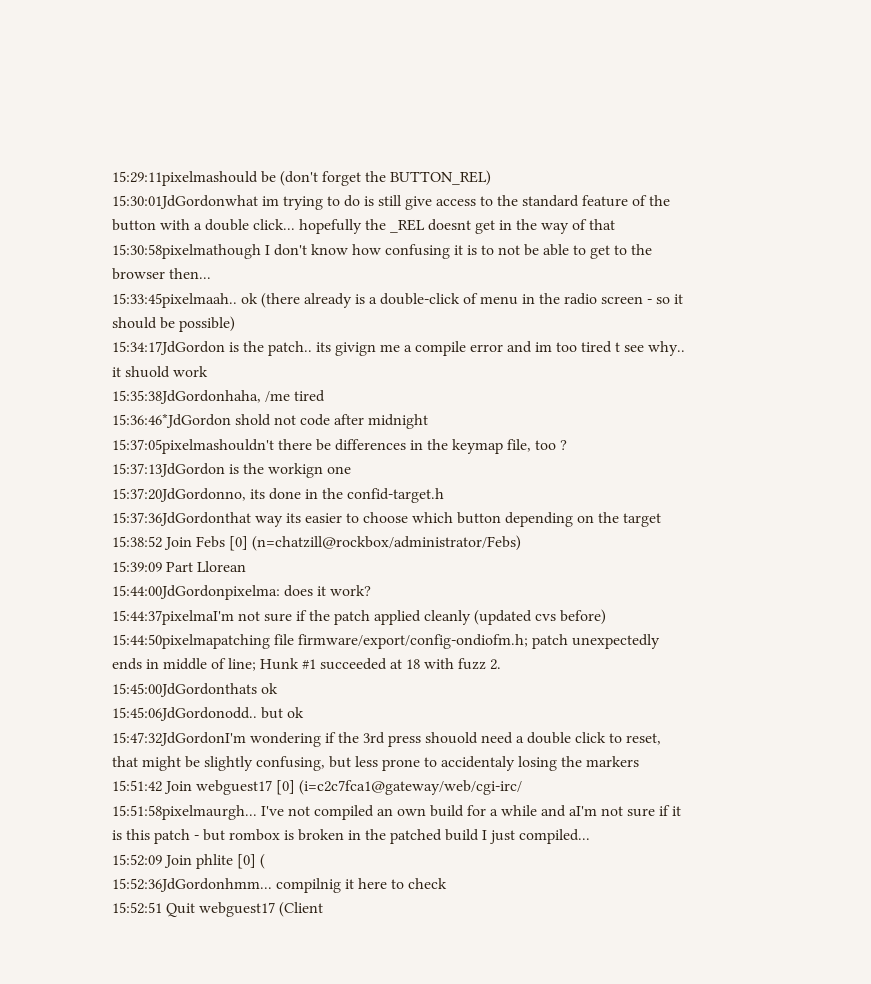15:29:11pixelmashould be (don't forget the BUTTON_REL)
15:30:01JdGordonwhat im trying to do is still give access to the standard feature of the button with a double click... hopefully the _REL doesnt get in the way of that
15:30:58pixelmathough I don't know how confusing it is to not be able to get to the browser then...
15:33:45pixelmaah.. ok (there already is a double-click of menu in the radio screen - so it should be possible)
15:34:17JdGordon is the patch.. its givign me a compile error and im too tired t see why.. it shuold work
15:35:38JdGordonhaha, /me tired
15:36:46*JdGordon shold not code after midnight
15:37:05pixelmashouldn't there be differences in the keymap file, too ?
15:37:13JdGordon is the workign one
15:37:20JdGordonno, its done in the confid-target.h
15:37:36JdGordonthat way its easier to choose which button depending on the target
15:38:52 Join Febs [0] (n=chatzill@rockbox/administrator/Febs)
15:39:09 Part Llorean
15:44:00JdGordonpixelma: does it work?
15:44:37pixelmaI'm not sure if the patch applied cleanly (updated cvs before)
15:44:50pixelmapatching file firmware/export/config-ondiofm.h; patch unexpectedly ends in middle of line; Hunk #1 succeeded at 18 with fuzz 2.
15:45:00JdGordonthats ok
15:45:06JdGordonodd.. but ok
15:47:32JdGordonI'm wondering if the 3rd press shouold need a double click to reset, that might be slightly confusing, but less prone to accidentaly losing the markers
15:51:42 Join webguest17 [0] (i=c2c7fca1@gateway/web/cgi-irc/
15:51:58pixelmaurgh... I've not compiled an own build for a while and aI'm not sure if it is this patch - but rombox is broken in the patched build I just compiled...
15:52:09 Join phlite [0] (
15:52:36JdGordonhmm... compilnig it here to check
15:52:51 Quit webguest17 (Client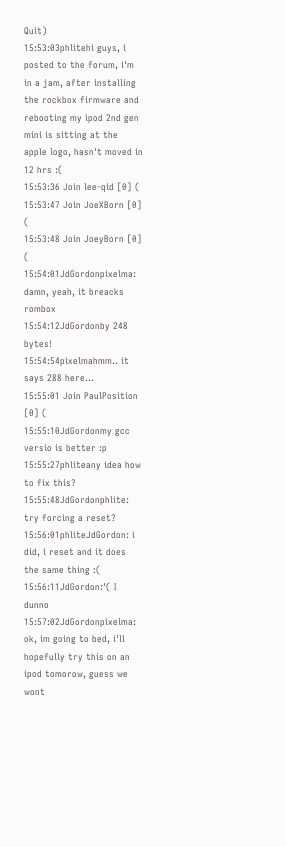Quit)
15:53:03phlitehi guys, i posted to the forum, i'm in a jam, after installing the rockbox firmware and rebooting my ipod 2nd gen mini is sitting at the apple logo, hasn't moved in 12 hrs :(
15:53:36 Join lee-qid [0] (
15:53:47 Join JoeXBorn [0] (
15:53:48 Join JoeyBorn [0] (
15:54:01JdGordonpixelma: damn, yeah, it breacks rombox
15:54:12JdGordonby 248 bytes!
15:54:54pixelmahmm.. it says 288 here...
15:55:01 Join PaulPosition [0] (
15:55:10JdGordonmy gcc versio is better :p
15:55:27phliteany idea how to fix this?
15:55:48JdGordonphlite: try forcing a reset?
15:56:01phliteJdGordon: i did, i reset and it does the same thing :(
15:56:11JdGordon:'( I dunno
15:57:02JdGordonpixelma: ok, im going to bed, i'll hopefully try this on an ipod tomorow, guess we wont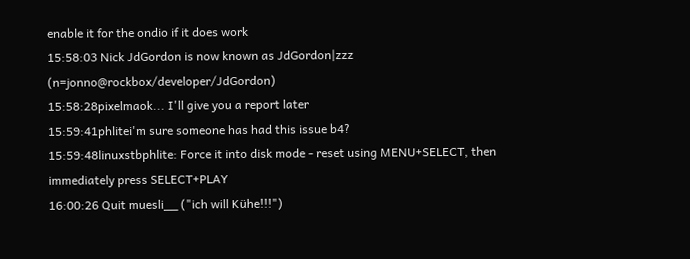enable it for the ondio if it does work
15:58:03 Nick JdGordon is now known as JdGordon|zzz (n=jonno@rockbox/developer/JdGordon)
15:58:28pixelmaok... I'll give you a report later
15:59:41phlitei'm sure someone has had this issue b4?
15:59:48linuxstbphlite: Force it into disk mode - reset using MENU+SELECT, then immediately press SELECT+PLAY
16:00:26 Quit muesli__ ("ich will Kühe!!!")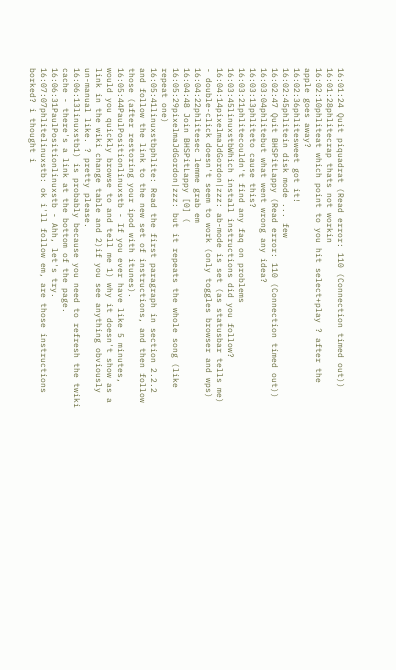16:01:24 Quit piquadrat (Read error: 110 (Connection timed out))
16:01:28phlitecrap thats not workin
16:02:10phliteat which point to you hit select+play ? after the apple goes away?
16:02:36phlitesweet got it!
16:02:45phlitein disk mode ... few
16:02:47 Quit BHSPitLappy (Read error: 110 (Connection timed out))
16:03:04phlitebut what went wrong any idea?
16:03:13phliteto cause this?
16:03:21phlitecouldn't find any faq on problems
16:03:45linuxstbWhich install instructions did you follow?
16:04:14pixelmaJdGordon|zzz: ab-mode is set (as statusbar tells me) - double-click doesn't seem to work (only toggles browser and wps)
16:04:22phlitesec lemme grab em
16:04:48 Join BHSPitLappy [0] (
16:05:29pixelmaJdGordon|zzz: but it repeats the whole song (like repeat one)
16:05:41linuxstbphlite: Read the first paragraph in section 2.2.2 and follow the link to the new set of instructions, and then follow those (after restoring your ipod with itunes).
16:05:44PaulPositionlinuxstb - If you ever have like 5 minutes, would you quickly browse to and tell me 1) why it doesn't show as a link in the wiki change table and 2)if you see anything obviously un-manual like. ? pretty please.
16:06:13linuxstb1) is probably because you need to refresh the twiki cache - there's a link at the bottom of the page.
16:06:31PaulPositionlinuxstb - Ahh, let's try.
16:07:07phlitelinuxstb: ok i'll follow em, are those instructions borked? i thought i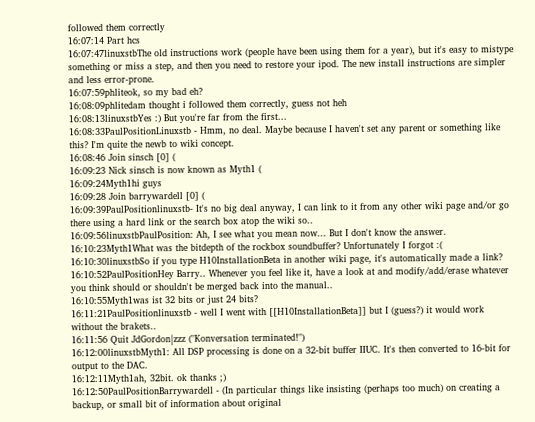followed them correctly
16:07:14 Part hcs
16:07:47linuxstbThe old instructions work (people have been using them for a year), but it's easy to mistype something or miss a step, and then you need to restore your ipod. The new install instructions are simpler and less error-prone.
16:07:59phliteok, so my bad eh?
16:08:09phlitedam thought i followed them correctly, guess not heh
16:08:13linuxstbYes :) But you're far from the first...
16:08:33PaulPositionLinuxstb - Hmm, no deal. Maybe because I haven't set any parent or something like this? I'm quite the newb to wiki concept.
16:08:46 Join sinsch [0] (
16:09:23 Nick sinsch is now known as Myth1 (
16:09:24Myth1hi guys
16:09:28 Join barrywardell [0] (
16:09:39PaulPositionlinuxstb- It's no big deal anyway, I can link to it from any other wiki page and/or go there using a hard link or the search box atop the wiki so..
16:09:56linuxstbPaulPosition: Ah, I see what you mean now... But I don't know the answer.
16:10:23Myth1What was the bitdepth of the rockbox soundbuffer? Unfortunately I forgot :(
16:10:30linuxstbSo if you type H10InstallationBeta in another wiki page, it's automatically made a link?
16:10:52PaulPositionHey Barry.. Whenever you feel like it, have a look at and modify/add/erase whatever you think should or shouldn't be merged back into the manual..
16:10:55Myth1was ist 32 bits or just 24 bits?
16:11:21PaulPositionlinuxstb - well I went with [[H10InstallationBeta]] but I (guess?) it would work without the brakets..
16:11:56 Quit JdGordon|zzz ("Konversation terminated!")
16:12:00linuxstbMyth1: All DSP processing is done on a 32-bit buffer IIUC. It's then converted to 16-bit for output to the DAC.
16:12:11Myth1ah, 32bit. ok thanks ;)
16:12:50PaulPositionBarrywardell - (In particular things like insisting (perhaps too much) on creating a backup, or small bit of information about original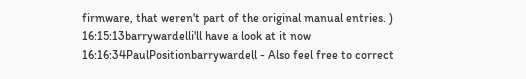firmware, that weren't part of the original manual entries. )
16:15:13barrywardelli'll have a look at it now
16:16:34PaulPositionbarrywardell - Also feel free to correct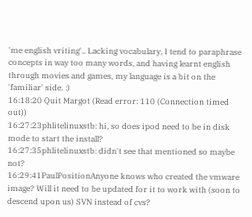'me english vriting'.. Lacking vocabulary, I tend to paraphrase concepts in way too many words, and having learnt english through movies and games, my language is a bit on the 'familiar' side. :)
16:18:20 Quit Margot (Read error: 110 (Connection timed out))
16:27:23phlitelinuxstb: hi, so does ipod need to be in disk mode to start the install?
16:27:35phlitelinuxstb: didn't see that mentioned so maybe not?
16:29:41PaulPositionAnyone knows who created the vmware image? Will it need to be updated for it to work with (soon to descend upon us) SVN instead of cvs?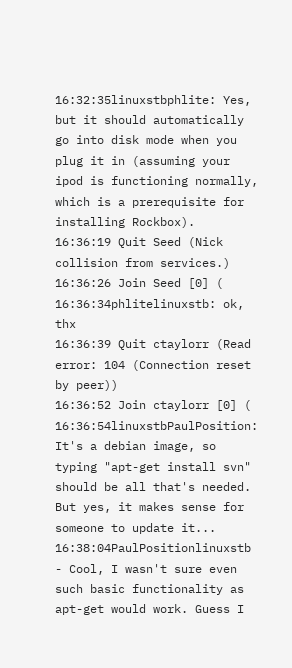16:32:35linuxstbphlite: Yes, but it should automatically go into disk mode when you plug it in (assuming your ipod is functioning normally, which is a prerequisite for installing Rockbox).
16:36:19 Quit Seed (Nick collision from services.)
16:36:26 Join Seed [0] (
16:36:34phlitelinuxstb: ok, thx
16:36:39 Quit ctaylorr (Read error: 104 (Connection reset by peer))
16:36:52 Join ctaylorr [0] (
16:36:54linuxstbPaulPosition: It's a debian image, so typing "apt-get install svn" should be all that's needed. But yes, it makes sense for someone to update it...
16:38:04PaulPositionlinuxstb - Cool, I wasn't sure even such basic functionality as apt-get would work. Guess I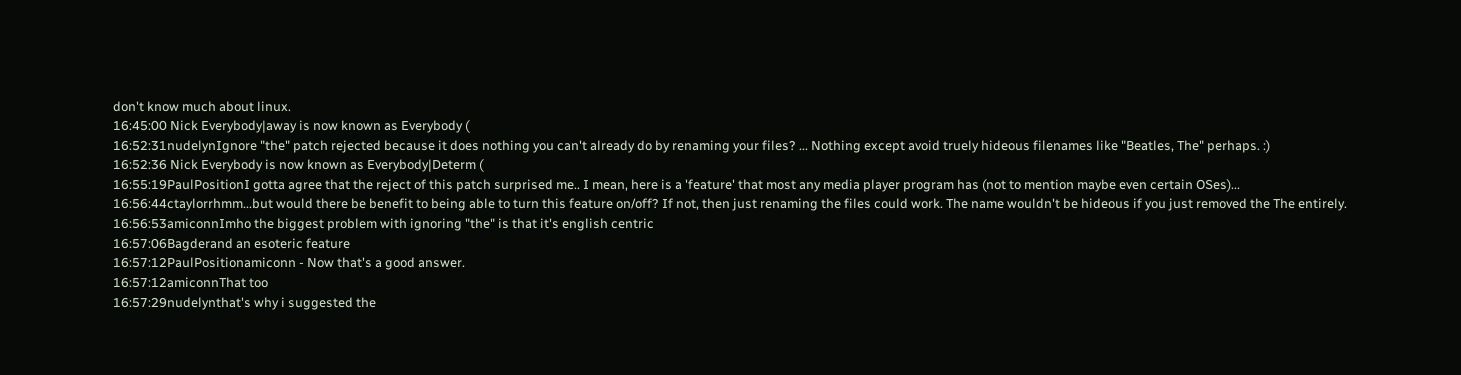don't know much about linux.
16:45:00 Nick Everybody|away is now known as Everybody (
16:52:31nudelynIgnore "the" patch rejected because it does nothing you can't already do by renaming your files? ... Nothing except avoid truely hideous filenames like "Beatles, The" perhaps. :)
16:52:36 Nick Everybody is now known as Everybody|Determ (
16:55:19PaulPositionI gotta agree that the reject of this patch surprised me.. I mean, here is a 'feature' that most any media player program has (not to mention maybe even certain OSes)...
16:56:44ctaylorrhmm...but would there be benefit to being able to turn this feature on/off? If not, then just renaming the files could work. The name wouldn't be hideous if you just removed the The entirely.
16:56:53amiconnImho the biggest problem with ignoring "the" is that it's english centric
16:57:06Bagderand an esoteric feature
16:57:12PaulPositionamiconn - Now that's a good answer.
16:57:12amiconnThat too
16:57:29nudelynthat's why i suggested the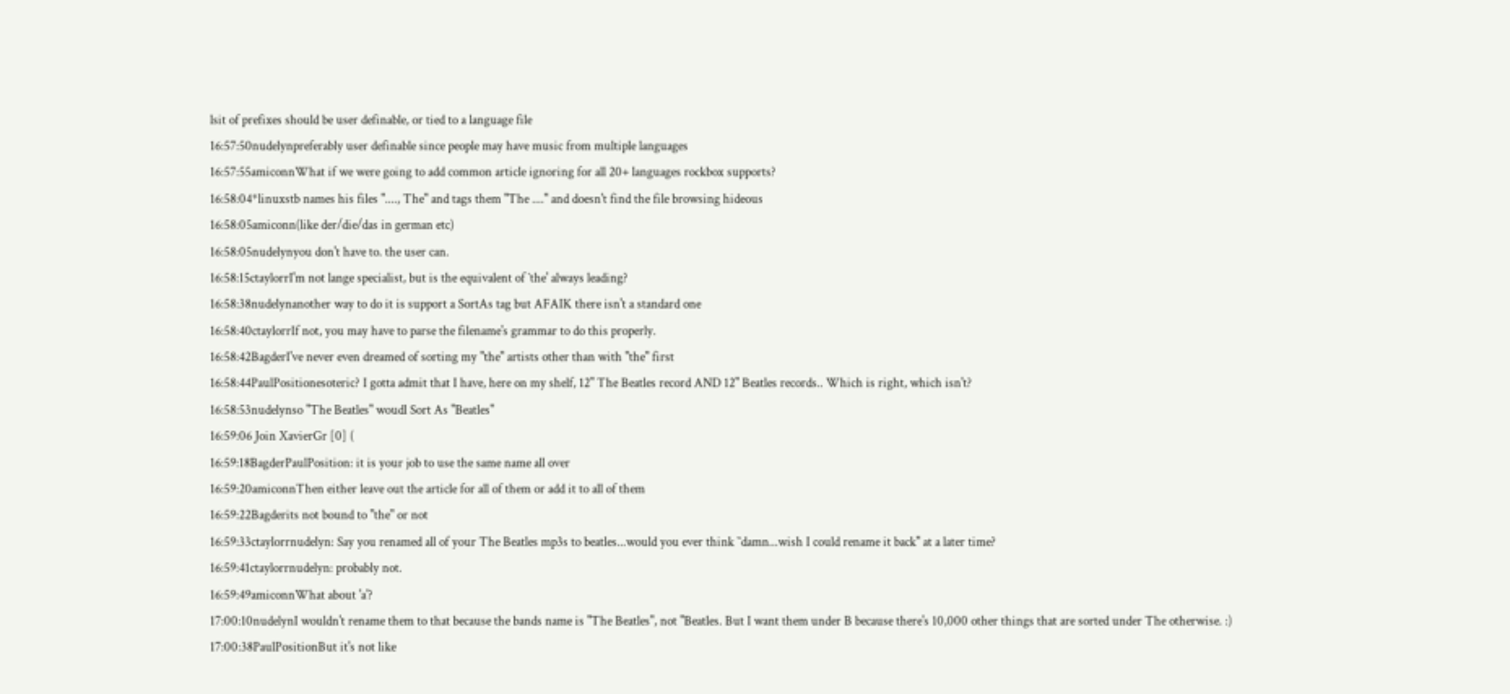lsit of prefixes should be user definable, or tied to a language file
16:57:50nudelynpreferably user definable since people may have music from multiple languages
16:57:55amiconnWhat if we were going to add common article ignoring for all 20+ languages rockbox supports?
16:58:04*linuxstb names his files "...., The" and tags them "The ...." and doesn't find the file browsing hideous
16:58:05amiconn(like der/die/das in german etc)
16:58:05nudelynyou don't have to. the user can.
16:58:15ctaylorrI'm not lange specialist, but is the equivalent of `the' always leading?
16:58:38nudelynanother way to do it is support a SortAs tag but AFAIK there isn't a standard one
16:58:40ctaylorrIf not, you may have to parse the filename's grammar to do this properly.
16:58:42BagderI've never even dreamed of sorting my "the" artists other than with "the" first
16:58:44PaulPositionesoteric? I gotta admit that I have, here on my shelf, 12" The Beatles record AND 12" Beatles records.. Which is right, which isn't?
16:58:53nudelynso "The Beatles" woudl Sort As "Beatles"
16:59:06 Join XavierGr [0] (
16:59:18BagderPaulPosition: it is your job to use the same name all over
16:59:20amiconnThen either leave out the article for all of them or add it to all of them
16:59:22Bagderits not bound to "the" or not
16:59:33ctaylorrnudelyn: Say you renamed all of your The Beatles mp3s to beatles...would you ever think ``damn...wish I could rename it back'' at a later time?
16:59:41ctaylorrnudelyn: probably not.
16:59:49amiconnWhat about 'a'?
17:00:10nudelynI wouldn't rename them to that because the bands name is "The Beatles", not "Beatles. But I want them under B because there's 10,000 other things that are sorted under The otherwise. :)
17:00:38PaulPositionBut it's not like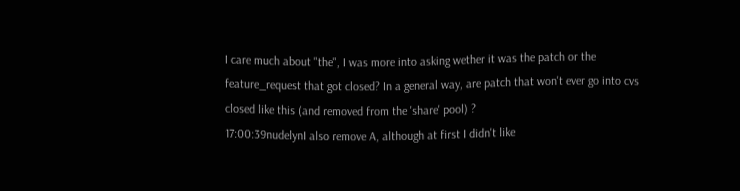I care much about "the", I was more into asking wether it was the patch or the feature_request that got closed? In a general way, are patch that won't ever go into cvs closed like this (and removed from the 'share' pool) ?
17:00:39nudelynI also remove A, although at first I didn't like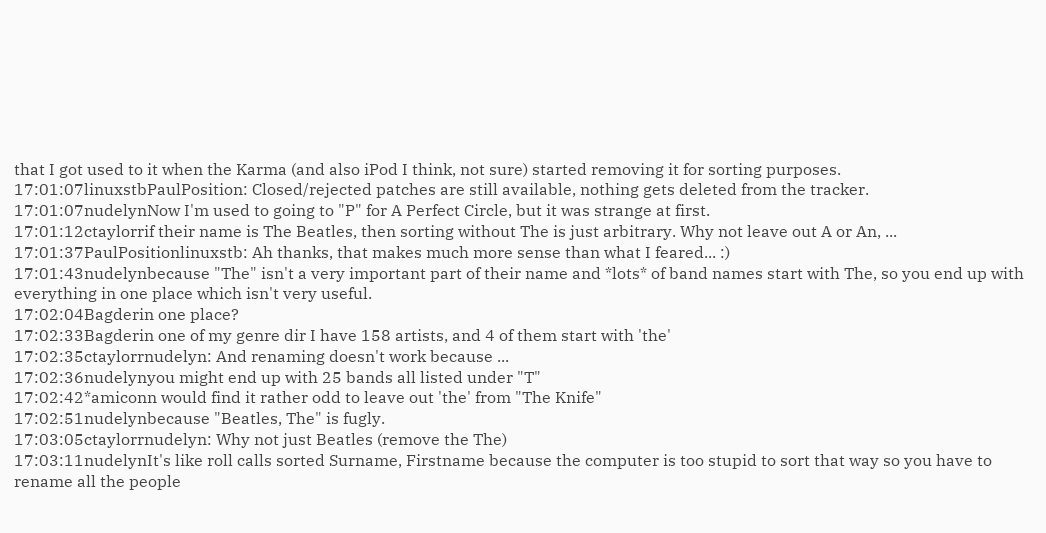that I got used to it when the Karma (and also iPod I think, not sure) started removing it for sorting purposes.
17:01:07linuxstbPaulPosition: Closed/rejected patches are still available, nothing gets deleted from the tracker.
17:01:07nudelynNow I'm used to going to "P" for A Perfect Circle, but it was strange at first.
17:01:12ctaylorrif their name is The Beatles, then sorting without The is just arbitrary. Why not leave out A or An, ...
17:01:37PaulPositionlinuxstb: Ah thanks, that makes much more sense than what I feared... :)
17:01:43nudelynbecause "The" isn't a very important part of their name and *lots* of band names start with The, so you end up with everything in one place which isn't very useful.
17:02:04Bagderin one place?
17:02:33Bagderin one of my genre dir I have 158 artists, and 4 of them start with 'the'
17:02:35ctaylorrnudelyn: And renaming doesn't work because ...
17:02:36nudelynyou might end up with 25 bands all listed under "T"
17:02:42*amiconn would find it rather odd to leave out 'the' from "The Knife"
17:02:51nudelynbecause "Beatles, The" is fugly.
17:03:05ctaylorrnudelyn: Why not just Beatles (remove the The)
17:03:11nudelynIt's like roll calls sorted Surname, Firstname because the computer is too stupid to sort that way so you have to rename all the people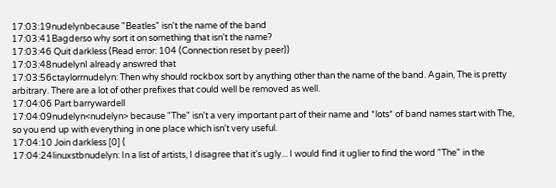17:03:19nudelynbecause "Beatles" isn't the name of the band
17:03:41Bagderso why sort it on something that isn't the name?
17:03:46 Quit darkless (Read error: 104 (Connection reset by peer))
17:03:48nudelynI already answred that
17:03:56ctaylorrnudelyn: Then why should rockbox sort by anything other than the name of the band. Again, The is pretty arbitrary. There are a lot of other prefixes that could well be removed as well.
17:04:06 Part barrywardell
17:04:09nudelyn<nudelyn> because "The" isn't a very important part of their name and *lots* of band names start with The, so you end up with everything in one place which isn't very useful.
17:04:10 Join darkless [0] (
17:04:24linuxstbnudelyn: In a list of artists, I disagree that it's ugly... I would find it uglier to find the word "The" in the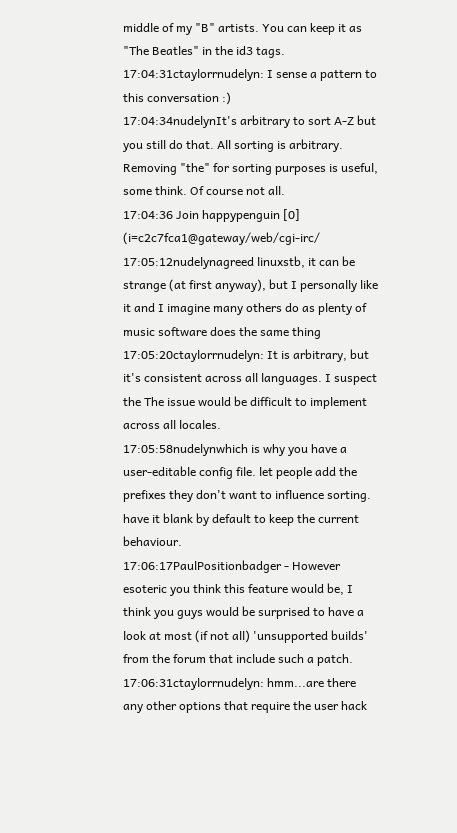middle of my "B" artists. You can keep it as "The Beatles" in the id3 tags.
17:04:31ctaylorrnudelyn: I sense a pattern to this conversation :)
17:04:34nudelynIt's arbitrary to sort A-Z but you still do that. All sorting is arbitrary. Removing "the" for sorting purposes is useful, some think. Of course not all.
17:04:36 Join happypenguin [0] (i=c2c7fca1@gateway/web/cgi-irc/
17:05:12nudelynagreed linuxstb, it can be strange (at first anyway), but I personally like it and I imagine many others do as plenty of music software does the same thing
17:05:20ctaylorrnudelyn: It is arbitrary, but it's consistent across all languages. I suspect the The issue would be difficult to implement across all locales.
17:05:58nudelynwhich is why you have a user-editable config file. let people add the prefixes they don't want to influence sorting. have it blank by default to keep the current behaviour.
17:06:17PaulPositionbadger - However esoteric you think this feature would be, I think you guys would be surprised to have a look at most (if not all) 'unsupported builds' from the forum that include such a patch.
17:06:31ctaylorrnudelyn: hmm...are there any other options that require the user hack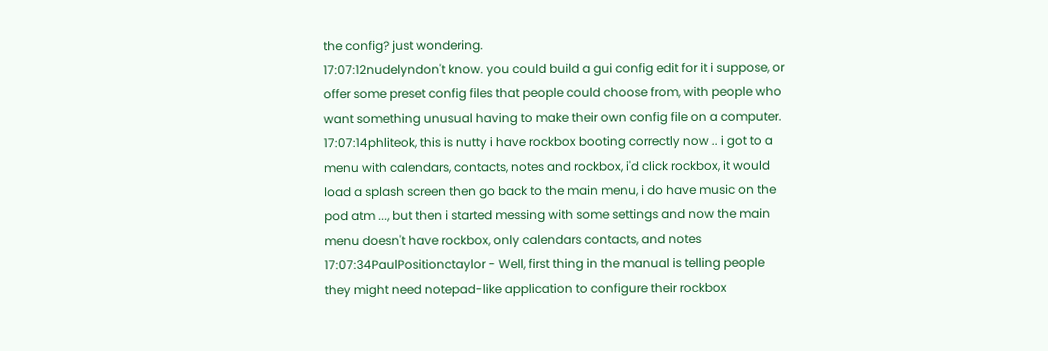the config? just wondering.
17:07:12nudelyndon't know. you could build a gui config edit for it i suppose, or offer some preset config files that people could choose from, with people who want something unusual having to make their own config file on a computer.
17:07:14phliteok, this is nutty i have rockbox booting correctly now .. i got to a menu with calendars, contacts, notes and rockbox, i'd click rockbox, it would load a splash screen then go back to the main menu, i do have music on the pod atm ..., but then i started messing with some settings and now the main menu doesn't have rockbox, only calendars contacts, and notes
17:07:34PaulPositionctaylor - Well, first thing in the manual is telling people they might need notepad-like application to configure their rockbox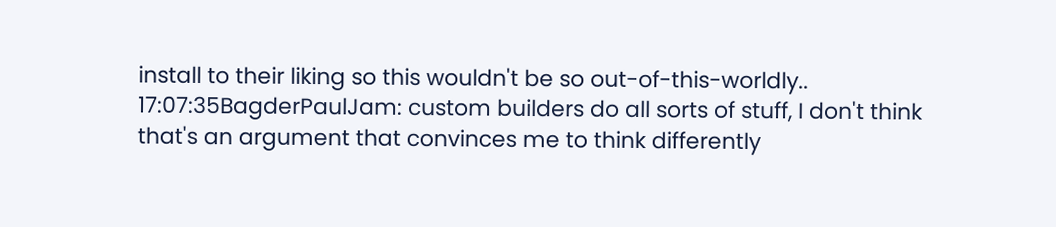install to their liking so this wouldn't be so out-of-this-worldly..
17:07:35BagderPaulJam: custom builders do all sorts of stuff, I don't think that's an argument that convinces me to think differently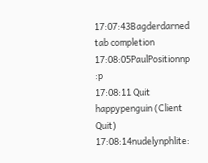17:07:43Bagderdarned tab completion
17:08:05PaulPositionnp :p
17:08:11 Quit happypenguin (Client Quit)
17:08:14nudelynphlite: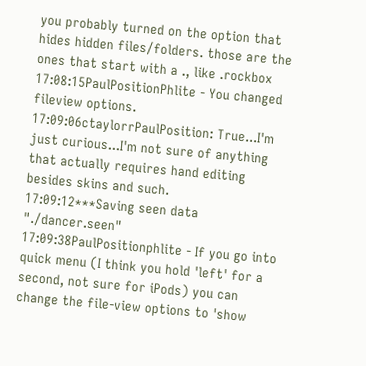you probably turned on the option that hides hidden files/folders. those are the ones that start with a ., like .rockbox
17:08:15PaulPositionPhlite - You changed fileview options.
17:09:06ctaylorrPaulPosition: True...I'm just curious...I'm not sure of anything that actually requires hand editing besides skins and such.
17:09:12***Saving seen data "./dancer.seen"
17:09:38PaulPositionphlite - If you go into quick menu (I think you hold 'left' for a second, not sure for iPods) you can change the file-view options to 'show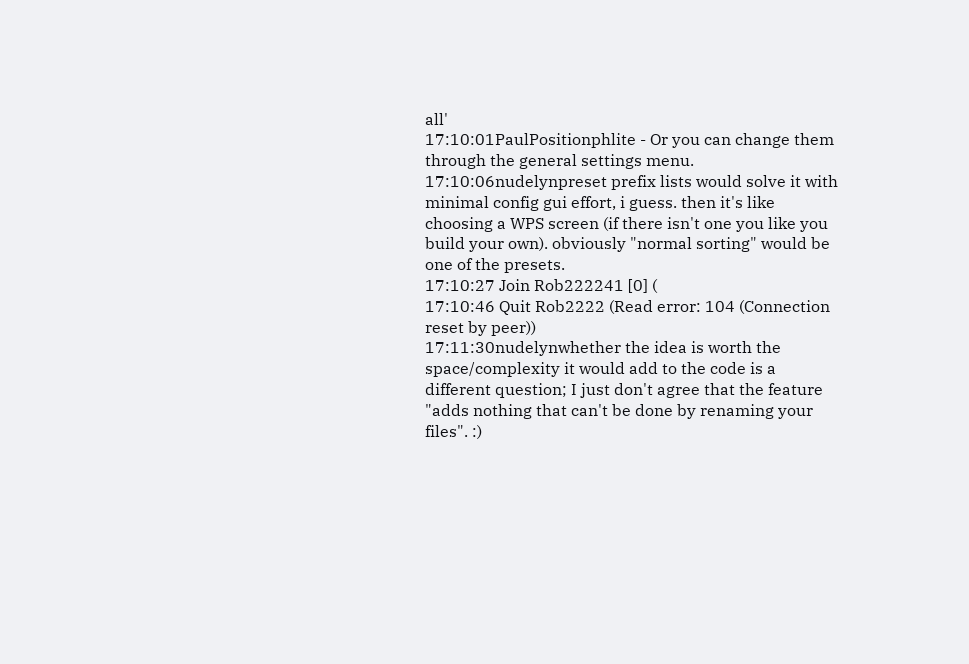all'
17:10:01PaulPositionphlite - Or you can change them through the general settings menu.
17:10:06nudelynpreset prefix lists would solve it with minimal config gui effort, i guess. then it's like choosing a WPS screen (if there isn't one you like you build your own). obviously "normal sorting" would be one of the presets.
17:10:27 Join Rob222241 [0] (
17:10:46 Quit Rob2222 (Read error: 104 (Connection reset by peer))
17:11:30nudelynwhether the idea is worth the space/complexity it would add to the code is a different question; I just don't agree that the feature "adds nothing that can't be done by renaming your files". :)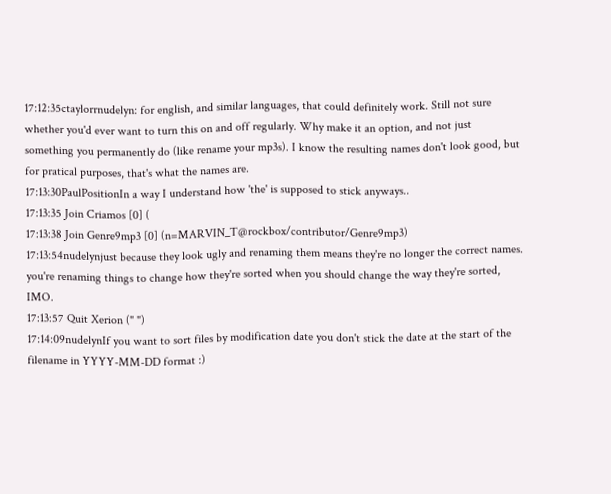17:12:35ctaylorrnudelyn: for english, and similar languages, that could definitely work. Still not sure whether you'd ever want to turn this on and off regularly. Why make it an option, and not just something you permanently do (like rename your mp3s). I know the resulting names don't look good, but for pratical purposes, that's what the names are.
17:13:30PaulPositionIn a way I understand how 'the' is supposed to stick anyways..
17:13:35 Join Criamos [0] (
17:13:38 Join Genre9mp3 [0] (n=MARVIN_T@rockbox/contributor/Genre9mp3)
17:13:54nudelynjust because they look ugly and renaming them means they're no longer the correct names. you're renaming things to change how they're sorted when you should change the way they're sorted, IMO.
17:13:57 Quit Xerion (" ")
17:14:09nudelynIf you want to sort files by modification date you don't stick the date at the start of the filename in YYYY-MM-DD format :)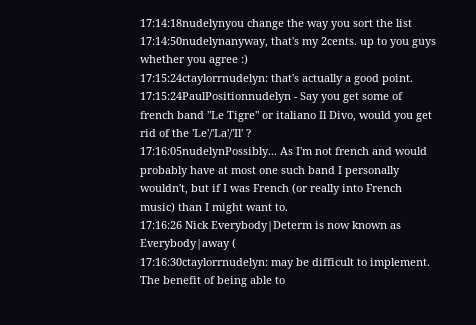17:14:18nudelynyou change the way you sort the list
17:14:50nudelynanyway, that's my 2cents. up to you guys whether you agree :)
17:15:24ctaylorrnudelyn: that's actually a good point.
17:15:24PaulPositionnudelyn - Say you get some of french band "Le Tigre" or italiano Il Divo, would you get rid of the 'Le'/'La'/'Il' ?
17:16:05nudelynPossibly... As I'm not french and would probably have at most one such band I personally wouldn't, but if I was French (or really into French music) than I might want to.
17:16:26 Nick Everybody|Determ is now known as Everybody|away (
17:16:30ctaylorrnudelyn: may be difficult to implement. The benefit of being able to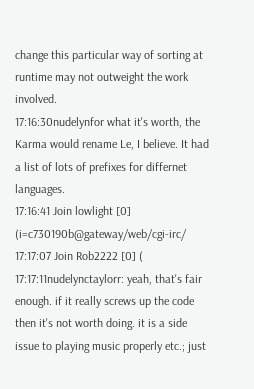change this particular way of sorting at runtime may not outweight the work involved.
17:16:30nudelynfor what it's worth, the Karma would rename Le, I believe. It had a list of lots of prefixes for differnet languages.
17:16:41 Join lowlight [0] (i=c730190b@gateway/web/cgi-irc/
17:17:07 Join Rob2222 [0] (
17:17:11nudelynctaylorr: yeah, that's fair enough. if it really screws up the code then it's not worth doing. it is a side issue to playing music properly etc.; just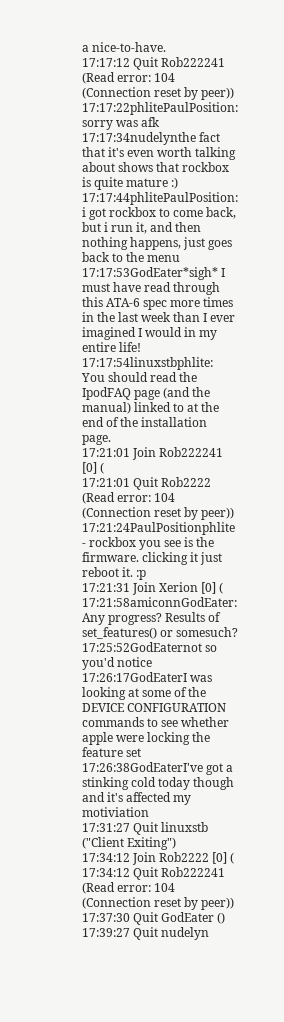a nice-to-have.
17:17:12 Quit Rob222241 (Read error: 104 (Connection reset by peer))
17:17:22phlitePaulPosition: sorry was afk
17:17:34nudelynthe fact that it's even worth talking about shows that rockbox is quite mature :)
17:17:44phlitePaulPosition: i got rockbox to come back, but i run it, and then nothing happens, just goes back to the menu
17:17:53GodEater*sigh* I must have read through this ATA-6 spec more times in the last week than I ever imagined I would in my entire life!
17:17:54linuxstbphlite: You should read the IpodFAQ page (and the manual) linked to at the end of the installation page.
17:21:01 Join Rob222241 [0] (
17:21:01 Quit Rob2222 (Read error: 104 (Connection reset by peer))
17:21:24PaulPositionphlite - rockbox you see is the firmware. clicking it just reboot it. :p
17:21:31 Join Xerion [0] (
17:21:58amiconnGodEater: Any progress? Results of set_features() or somesuch?
17:25:52GodEaternot so you'd notice
17:26:17GodEaterI was looking at some of the DEVICE CONFIGURATION commands to see whether apple were locking the feature set
17:26:38GodEaterI've got a stinking cold today though and it's affected my motiviation
17:31:27 Quit linuxstb ("Client Exiting")
17:34:12 Join Rob2222 [0] (
17:34:12 Quit Rob222241 (Read error: 104 (Connection reset by peer))
17:37:30 Quit GodEater ()
17:39:27 Quit nudelyn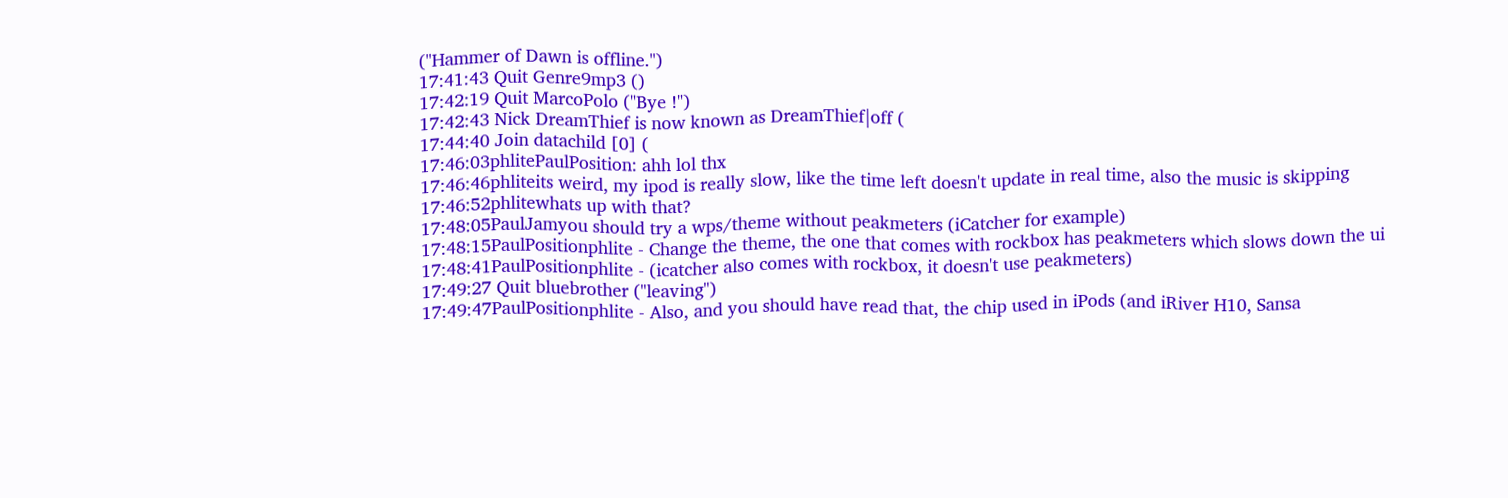("Hammer of Dawn is offline.")
17:41:43 Quit Genre9mp3 ()
17:42:19 Quit MarcoPolo ("Bye !")
17:42:43 Nick DreamThief is now known as DreamThief|off (
17:44:40 Join datachild [0] (
17:46:03phlitePaulPosition: ahh lol thx
17:46:46phliteits weird, my ipod is really slow, like the time left doesn't update in real time, also the music is skipping
17:46:52phlitewhats up with that?
17:48:05PaulJamyou should try a wps/theme without peakmeters (iCatcher for example)
17:48:15PaulPositionphlite - Change the theme, the one that comes with rockbox has peakmeters which slows down the ui
17:48:41PaulPositionphlite - (icatcher also comes with rockbox, it doesn't use peakmeters)
17:49:27 Quit bluebrother ("leaving")
17:49:47PaulPositionphlite - Also, and you should have read that, the chip used in iPods (and iRiver H10, Sansa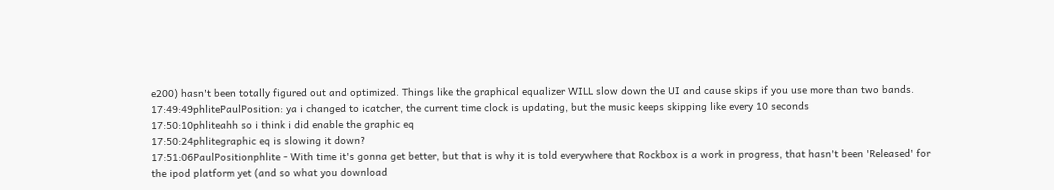e200) hasn't been totally figured out and optimized. Things like the graphical equalizer WILL slow down the UI and cause skips if you use more than two bands.
17:49:49phlitePaulPosition: ya i changed to icatcher, the current time clock is updating, but the music keeps skipping like every 10 seconds
17:50:10phliteahh so i think i did enable the graphic eq
17:50:24phlitegraphic eq is slowing it down?
17:51:06PaulPositionphlite - With time it's gonna get better, but that is why it is told everywhere that Rockbox is a work in progress, that hasn't been 'Released' for the ipod platform yet (and so what you download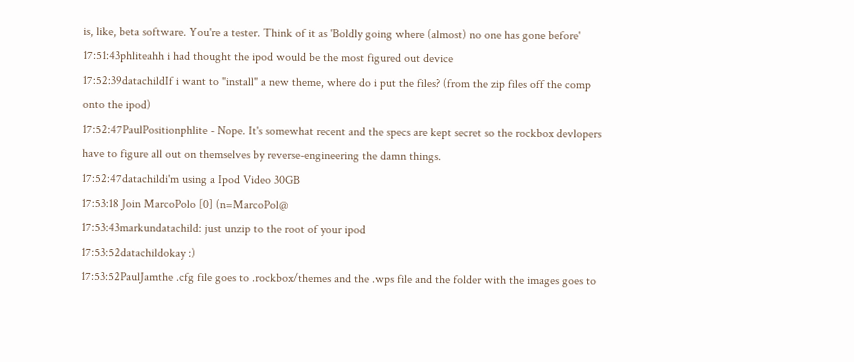is, like, beta software. You're a tester. Think of it as 'Boldly going where (almost) no one has gone before'
17:51:43phliteahh i had thought the ipod would be the most figured out device
17:52:39datachildIf i want to "install" a new theme, where do i put the files? (from the zip files off the comp onto the ipod)
17:52:47PaulPositionphlite - Nope. It's somewhat recent and the specs are kept secret so the rockbox devlopers have to figure all out on themselves by reverse-engineering the damn things.
17:52:47datachildi'm using a Ipod Video 30GB
17:53:18 Join MarcoPolo [0] (n=MarcoPol@
17:53:43markundatachild: just unzip to the root of your ipod
17:53:52datachildokay :)
17:53:52PaulJamthe .cfg file goes to .rockbox/themes and the .wps file and the folder with the images goes to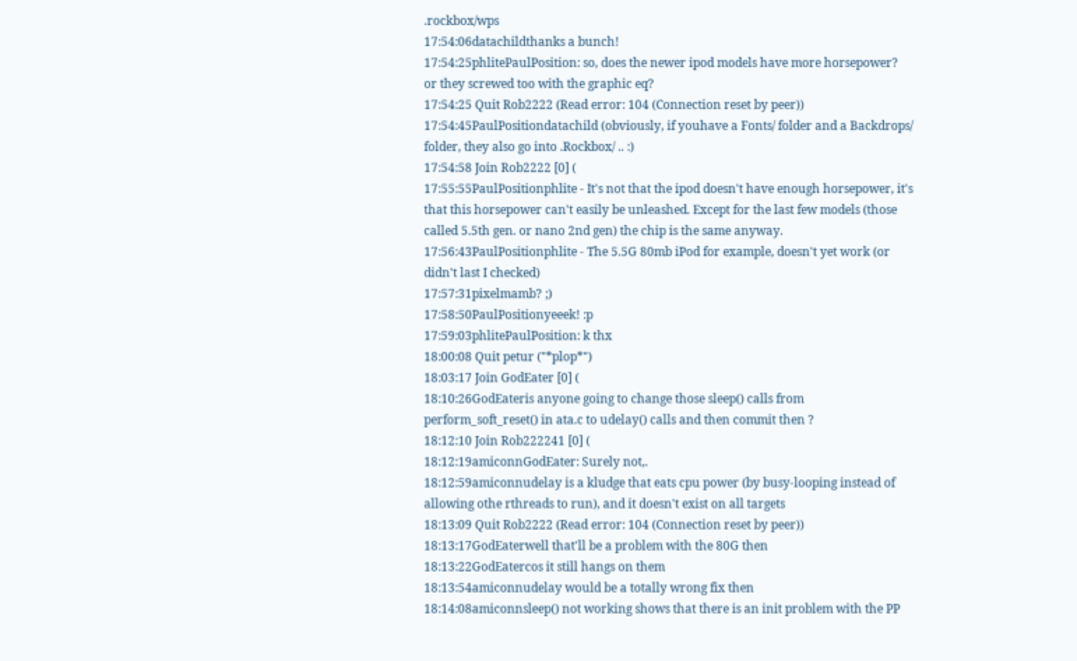.rockbox/wps
17:54:06datachildthanks a bunch!
17:54:25phlitePaulPosition: so, does the newer ipod models have more horsepower? or they screwed too with the graphic eq?
17:54:25 Quit Rob2222 (Read error: 104 (Connection reset by peer))
17:54:45PaulPositiondatachild (obviously, if youhave a Fonts/ folder and a Backdrops/ folder, they also go into .Rockbox/ .. :)
17:54:58 Join Rob2222 [0] (
17:55:55PaulPositionphlite - It's not that the ipod doesn't have enough horsepower, it's that this horsepower can't easily be unleashed. Except for the last few models (those called 5.5th gen. or nano 2nd gen) the chip is the same anyway.
17:56:43PaulPositionphlite - The 5.5G 80mb iPod for example, doesn't yet work (or didn't last I checked)
17:57:31pixelmamb? ;)
17:58:50PaulPositionyeeek! :p
17:59:03phlitePaulPosition: k thx
18:00:08 Quit petur ("*plop*")
18:03:17 Join GodEater [0] (
18:10:26GodEateris anyone going to change those sleep() calls from perform_soft_reset() in ata.c to udelay() calls and then commit then ?
18:12:10 Join Rob222241 [0] (
18:12:19amiconnGodEater: Surely not,.
18:12:59amiconnudelay is a kludge that eats cpu power (by busy-looping instead of allowing othe rthreads to run), and it doesn't exist on all targets
18:13:09 Quit Rob2222 (Read error: 104 (Connection reset by peer))
18:13:17GodEaterwell that'll be a problem with the 80G then
18:13:22GodEatercos it still hangs on them
18:13:54amiconnudelay would be a totally wrong fix then
18:14:08amiconnsleep() not working shows that there is an init problem with the PP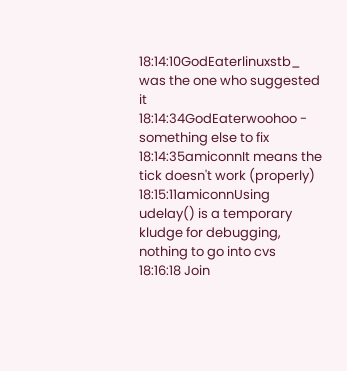18:14:10GodEaterlinuxstb_ was the one who suggested it
18:14:34GodEaterwoohoo - something else to fix
18:14:35amiconnIt means the tick doesn't work (properly)
18:15:11amiconnUsing udelay() is a temporary kludge for debugging, nothing to go into cvs
18:16:18 Join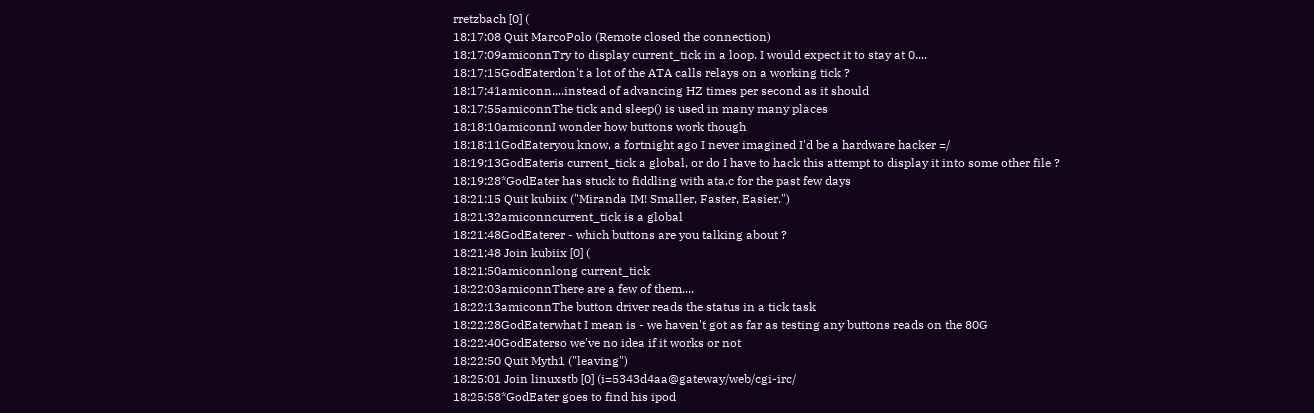rretzbach [0] (
18:17:08 Quit MarcoPolo (Remote closed the connection)
18:17:09amiconnTry to display current_tick in a loop. I would expect it to stay at 0....
18:17:15GodEaterdon't a lot of the ATA calls relays on a working tick ?
18:17:41amiconn....instead of advancing HZ times per second as it should
18:17:55amiconnThe tick and sleep() is used in many many places
18:18:10amiconnI wonder how buttons work though
18:18:11GodEateryou know, a fortnight ago I never imagined I'd be a hardware hacker =/
18:19:13GodEateris current_tick a global, or do I have to hack this attempt to display it into some other file ?
18:19:28*GodEater has stuck to fiddling with ata.c for the past few days
18:21:15 Quit kubiix ("Miranda IM! Smaller, Faster, Easier.")
18:21:32amiconncurrent_tick is a global
18:21:48GodEaterer - which buttons are you talking about ?
18:21:48 Join kubiix [0] (
18:21:50amiconnlong current_tick
18:22:03amiconnThere are a few of them....
18:22:13amiconnThe button driver reads the status in a tick task
18:22:28GodEaterwhat I mean is - we haven't got as far as testing any buttons reads on the 80G
18:22:40GodEaterso we've no idea if it works or not
18:22:50 Quit Myth1 ("leaving")
18:25:01 Join linuxstb [0] (i=5343d4aa@gateway/web/cgi-irc/
18:25:58*GodEater goes to find his ipod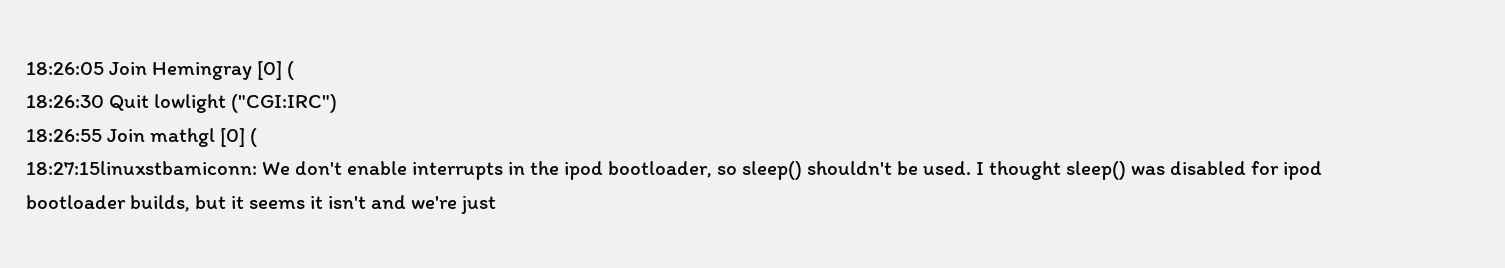18:26:05 Join Hemingray [0] (
18:26:30 Quit lowlight ("CGI:IRC")
18:26:55 Join mathgl [0] (
18:27:15linuxstbamiconn: We don't enable interrupts in the ipod bootloader, so sleep() shouldn't be used. I thought sleep() was disabled for ipod bootloader builds, but it seems it isn't and we're just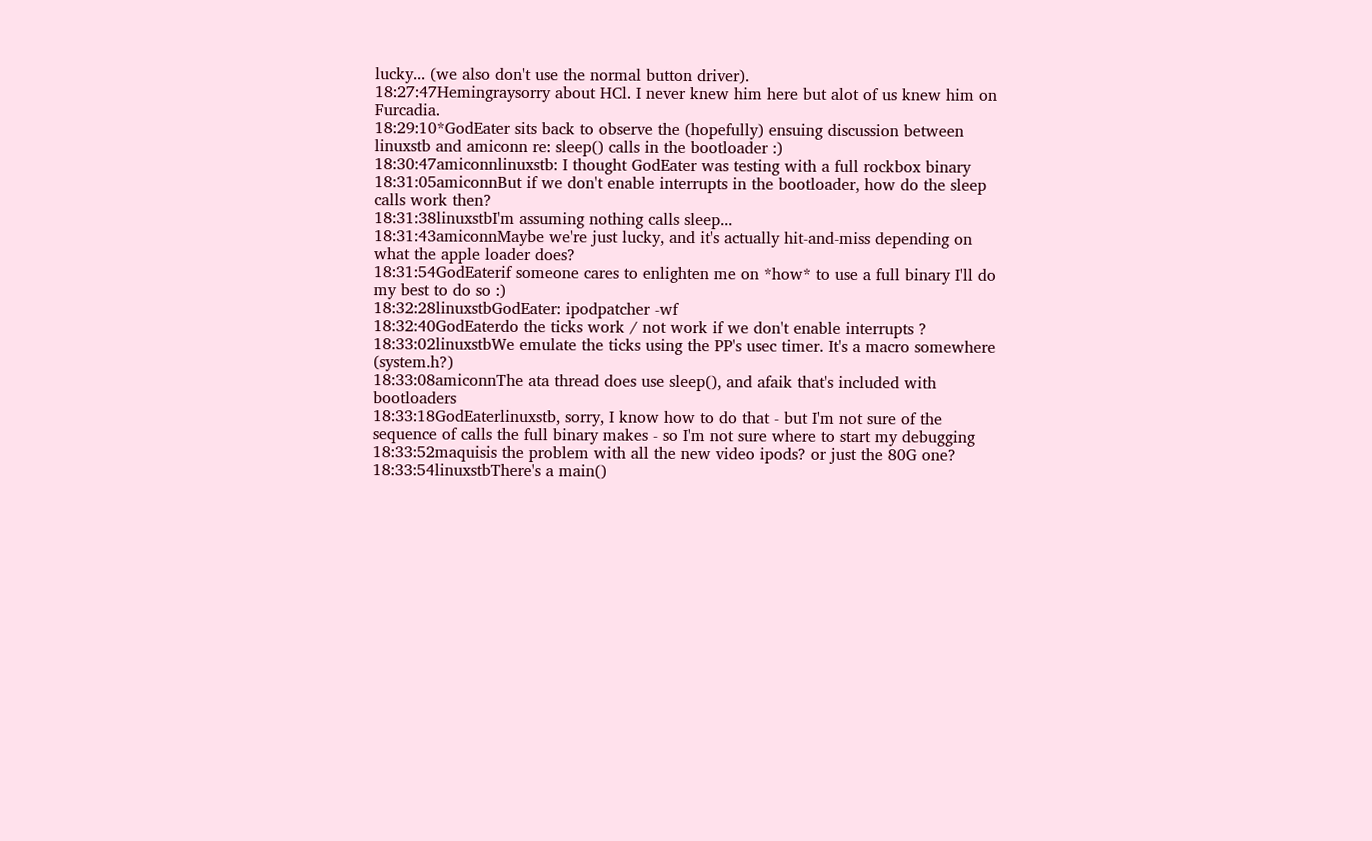lucky... (we also don't use the normal button driver).
18:27:47Hemingraysorry about HCl. I never knew him here but alot of us knew him on Furcadia.
18:29:10*GodEater sits back to observe the (hopefully) ensuing discussion between linuxstb and amiconn re: sleep() calls in the bootloader :)
18:30:47amiconnlinuxstb: I thought GodEater was testing with a full rockbox binary
18:31:05amiconnBut if we don't enable interrupts in the bootloader, how do the sleep calls work then?
18:31:38linuxstbI'm assuming nothing calls sleep...
18:31:43amiconnMaybe we're just lucky, and it's actually hit-and-miss depending on what the apple loader does?
18:31:54GodEaterif someone cares to enlighten me on *how* to use a full binary I'll do my best to do so :)
18:32:28linuxstbGodEater: ipodpatcher -wf
18:32:40GodEaterdo the ticks work / not work if we don't enable interrupts ?
18:33:02linuxstbWe emulate the ticks using the PP's usec timer. It's a macro somewhere (system.h?)
18:33:08amiconnThe ata thread does use sleep(), and afaik that's included with bootloaders
18:33:18GodEaterlinuxstb, sorry, I know how to do that - but I'm not sure of the sequence of calls the full binary makes - so I'm not sure where to start my debugging
18:33:52maquisis the problem with all the new video ipods? or just the 80G one?
18:33:54linuxstbThere's a main()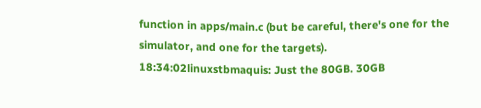function in apps/main.c (but be careful, there's one for the simulator, and one for the targets).
18:34:02linuxstbmaquis: Just the 80GB. 30GB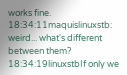works fine.
18:34:11maquislinuxstb: weird... what's different between them?
18:34:19linuxstbIf only we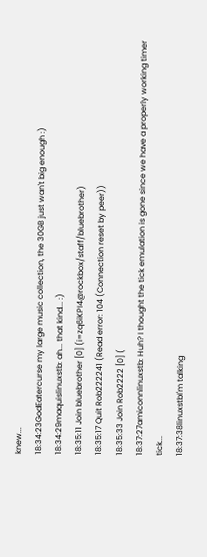knew...
18:34:23GodEatercurse my large music collection, the 30GB just wan't big enough :)
18:34:29maquislinuxstb: ah... that kind... :)
18:35:11 Join bluebrother [0] (i=zq6iKPI4@rockbox/staff/bluebrother)
18:35:17 Quit Rob222241 (Read error: 104 (Connection reset by peer))
18:35:33 Join Rob2222 [0] (
18:37:27amiconnlinuxstb: Huh? I thought the tick emulation is gone since we have a properly working timer tick...
18:37:38linuxstbI'm talking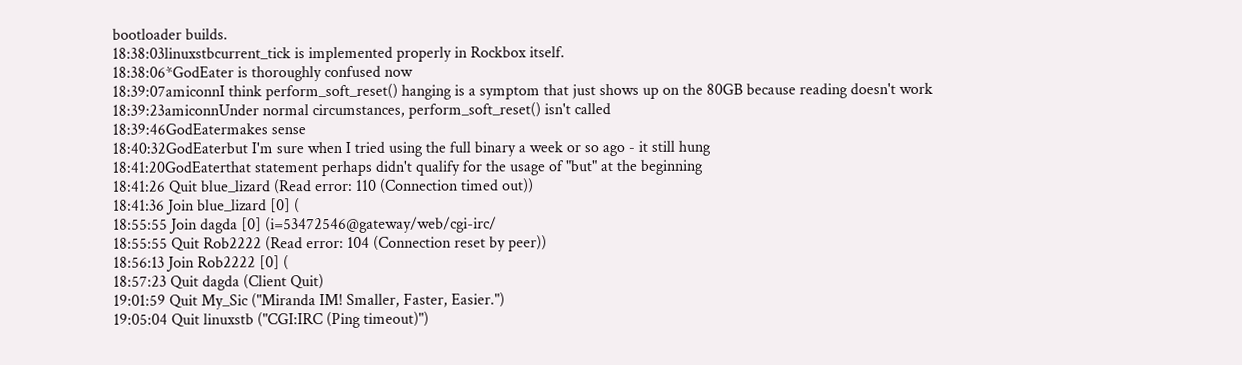bootloader builds.
18:38:03linuxstbcurrent_tick is implemented properly in Rockbox itself.
18:38:06*GodEater is thoroughly confused now
18:39:07amiconnI think perform_soft_reset() hanging is a symptom that just shows up on the 80GB because reading doesn't work
18:39:23amiconnUnder normal circumstances, perform_soft_reset() isn't called
18:39:46GodEatermakes sense
18:40:32GodEaterbut I'm sure when I tried using the full binary a week or so ago - it still hung
18:41:20GodEaterthat statement perhaps didn't qualify for the usage of "but" at the beginning
18:41:26 Quit blue_lizard (Read error: 110 (Connection timed out))
18:41:36 Join blue_lizard [0] (
18:55:55 Join dagda [0] (i=53472546@gateway/web/cgi-irc/
18:55:55 Quit Rob2222 (Read error: 104 (Connection reset by peer))
18:56:13 Join Rob2222 [0] (
18:57:23 Quit dagda (Client Quit)
19:01:59 Quit My_Sic ("Miranda IM! Smaller, Faster, Easier.")
19:05:04 Quit linuxstb ("CGI:IRC (Ping timeout)")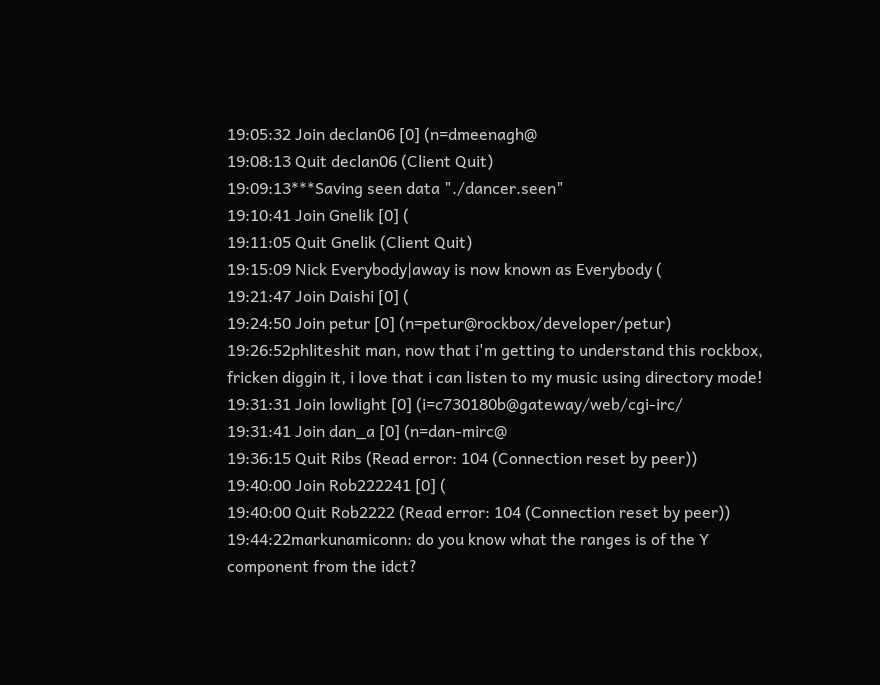19:05:32 Join declan06 [0] (n=dmeenagh@
19:08:13 Quit declan06 (Client Quit)
19:09:13***Saving seen data "./dancer.seen"
19:10:41 Join Gnelik [0] (
19:11:05 Quit Gnelik (Client Quit)
19:15:09 Nick Everybody|away is now known as Everybody (
19:21:47 Join Daishi [0] (
19:24:50 Join petur [0] (n=petur@rockbox/developer/petur)
19:26:52phliteshit man, now that i'm getting to understand this rockbox, fricken diggin it, i love that i can listen to my music using directory mode!
19:31:31 Join lowlight [0] (i=c730180b@gateway/web/cgi-irc/
19:31:41 Join dan_a [0] (n=dan-mirc@
19:36:15 Quit Ribs (Read error: 104 (Connection reset by peer))
19:40:00 Join Rob222241 [0] (
19:40:00 Quit Rob2222 (Read error: 104 (Connection reset by peer))
19:44:22markunamiconn: do you know what the ranges is of the Y component from the idct?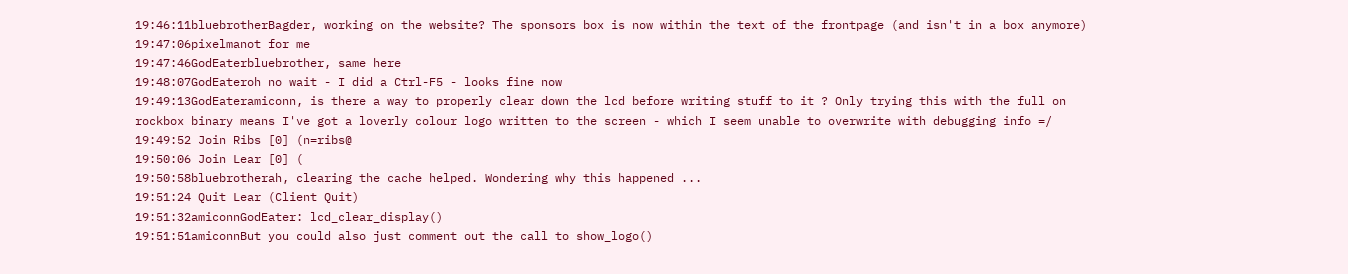19:46:11bluebrotherBagder, working on the website? The sponsors box is now within the text of the frontpage (and isn't in a box anymore)
19:47:06pixelmanot for me
19:47:46GodEaterbluebrother, same here
19:48:07GodEateroh no wait - I did a Ctrl-F5 - looks fine now
19:49:13GodEateramiconn, is there a way to properly clear down the lcd before writing stuff to it ? Only trying this with the full on rockbox binary means I've got a loverly colour logo written to the screen - which I seem unable to overwrite with debugging info =/
19:49:52 Join Ribs [0] (n=ribs@
19:50:06 Join Lear [0] (
19:50:58bluebrotherah, clearing the cache helped. Wondering why this happened ...
19:51:24 Quit Lear (Client Quit)
19:51:32amiconnGodEater: lcd_clear_display()
19:51:51amiconnBut you could also just comment out the call to show_logo()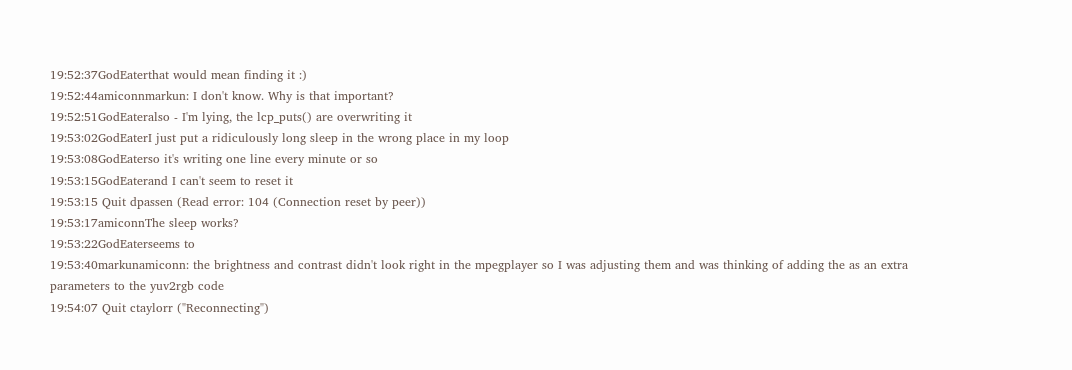19:52:37GodEaterthat would mean finding it :)
19:52:44amiconnmarkun: I don't know. Why is that important?
19:52:51GodEateralso - I'm lying, the lcp_puts() are overwriting it
19:53:02GodEaterI just put a ridiculously long sleep in the wrong place in my loop
19:53:08GodEaterso it's writing one line every minute or so
19:53:15GodEaterand I can't seem to reset it
19:53:15 Quit dpassen (Read error: 104 (Connection reset by peer))
19:53:17amiconnThe sleep works?
19:53:22GodEaterseems to
19:53:40markunamiconn: the brightness and contrast didn't look right in the mpegplayer so I was adjusting them and was thinking of adding the as an extra parameters to the yuv2rgb code
19:54:07 Quit ctaylorr ("Reconnecting")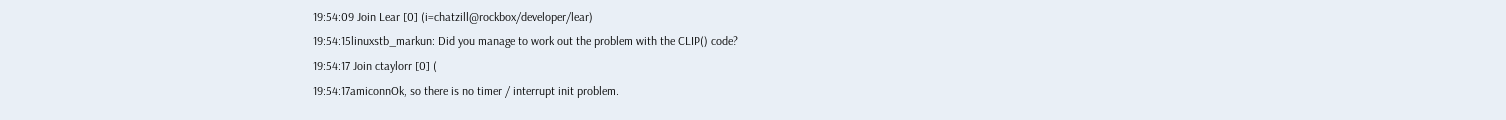19:54:09 Join Lear [0] (i=chatzill@rockbox/developer/lear)
19:54:15linuxstb_markun: Did you manage to work out the problem with the CLIP() code?
19:54:17 Join ctaylorr [0] (
19:54:17amiconnOk, so there is no timer / interrupt init problem.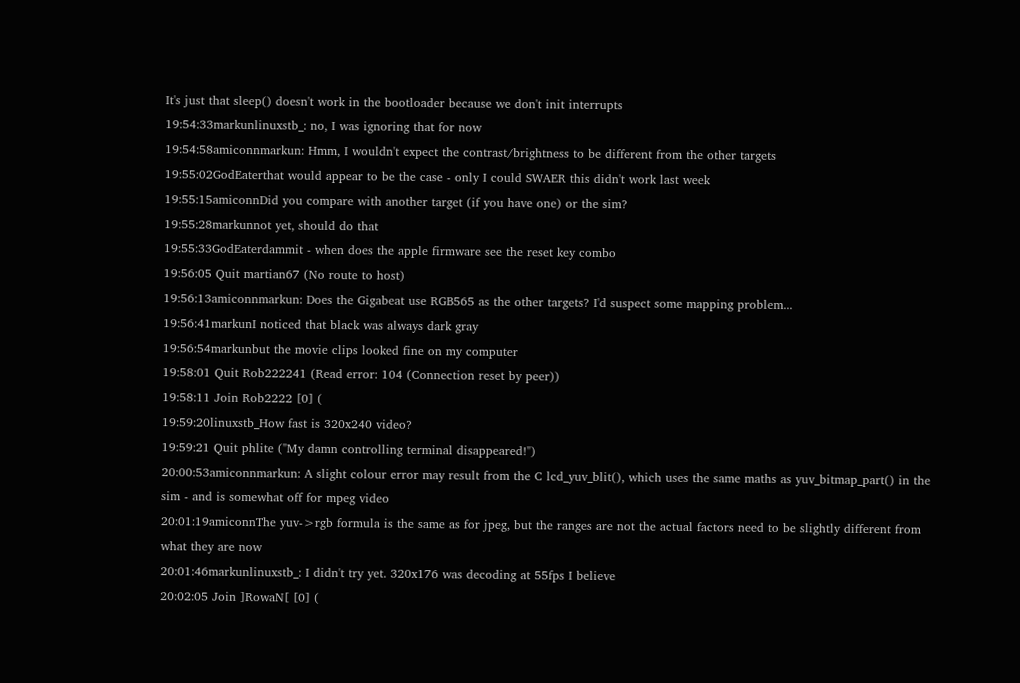It's just that sleep() doesn't work in the bootloader because we don't init interrupts
19:54:33markunlinuxstb_: no, I was ignoring that for now
19:54:58amiconnmarkun: Hmm, I wouldn't expect the contrast/brightness to be different from the other targets
19:55:02GodEaterthat would appear to be the case - only I could SWAER this didn't work last week
19:55:15amiconnDid you compare with another target (if you have one) or the sim?
19:55:28markunnot yet, should do that
19:55:33GodEaterdammit - when does the apple firmware see the reset key combo
19:56:05 Quit martian67 (No route to host)
19:56:13amiconnmarkun: Does the Gigabeat use RGB565 as the other targets? I'd suspect some mapping problem...
19:56:41markunI noticed that black was always dark gray
19:56:54markunbut the movie clips looked fine on my computer
19:58:01 Quit Rob222241 (Read error: 104 (Connection reset by peer))
19:58:11 Join Rob2222 [0] (
19:59:20linuxstb_How fast is 320x240 video?
19:59:21 Quit phlite ("My damn controlling terminal disappeared!")
20:00:53amiconnmarkun: A slight colour error may result from the C lcd_yuv_blit(), which uses the same maths as yuv_bitmap_part() in the sim - and is somewhat off for mpeg video
20:01:19amiconnThe yuv->rgb formula is the same as for jpeg, but the ranges are not the actual factors need to be slightly different from what they are now
20:01:46markunlinuxstb_: I didn't try yet. 320x176 was decoding at 55fps I believe
20:02:05 Join ]RowaN[ [0] (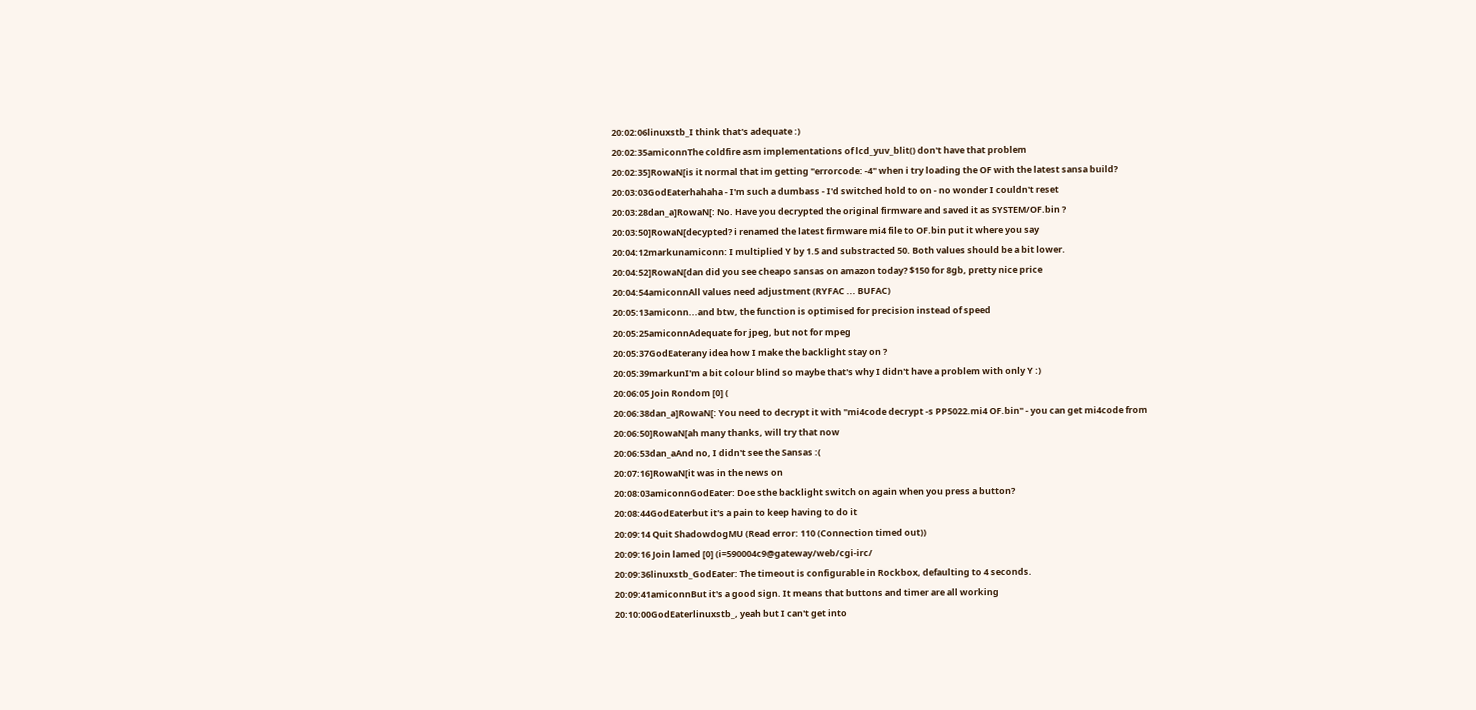20:02:06linuxstb_I think that's adequate :)
20:02:35amiconnThe coldfire asm implementations of lcd_yuv_blit() don't have that problem
20:02:35]RowaN[is it normal that im getting "errorcode: -4" when i try loading the OF with the latest sansa build?
20:03:03GodEaterhahaha - I'm such a dumbass - I'd switched hold to on - no wonder I couldn't reset
20:03:28dan_a]RowaN[: No. Have you decrypted the original firmware and saved it as SYSTEM/OF.bin ?
20:03:50]RowaN[decypted? i renamed the latest firmware mi4 file to OF.bin put it where you say
20:04:12markunamiconn: I multiplied Y by 1.5 and substracted 50. Both values should be a bit lower.
20:04:52]RowaN[dan did you see cheapo sansas on amazon today? $150 for 8gb, pretty nice price
20:04:54amiconnAll values need adjustment (RYFAC ... BUFAC)
20:05:13amiconn...and btw, the function is optimised for precision instead of speed
20:05:25amiconnAdequate for jpeg, but not for mpeg
20:05:37GodEaterany idea how I make the backlight stay on ?
20:05:39markunI'm a bit colour blind so maybe that's why I didn't have a problem with only Y :)
20:06:05 Join Rondom [0] (
20:06:38dan_a]RowaN[: You need to decrypt it with "mi4code decrypt -s PP5022.mi4 OF.bin" - you can get mi4code from
20:06:50]RowaN[ah many thanks, will try that now
20:06:53dan_aAnd no, I didn't see the Sansas :(
20:07:16]RowaN[it was in the news on
20:08:03amiconnGodEater: Doe sthe backlight switch on again when you press a button?
20:08:44GodEaterbut it's a pain to keep having to do it
20:09:14 Quit ShadowdogMU (Read error: 110 (Connection timed out))
20:09:16 Join lamed [0] (i=590004c9@gateway/web/cgi-irc/
20:09:36linuxstb_GodEater: The timeout is configurable in Rockbox, defaulting to 4 seconds.
20:09:41amiconnBut it's a good sign. It means that buttons and timer are all working
20:10:00GodEaterlinuxstb_, yeah but I can't get into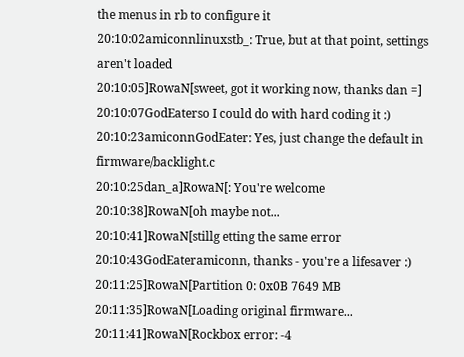the menus in rb to configure it
20:10:02amiconnlinuxstb_: True, but at that point, settings aren't loaded
20:10:05]RowaN[sweet, got it working now, thanks dan =]
20:10:07GodEaterso I could do with hard coding it :)
20:10:23amiconnGodEater: Yes, just change the default in firmware/backlight.c
20:10:25dan_a]RowaN[: You're welcome
20:10:38]RowaN[oh maybe not...
20:10:41]RowaN[stillg etting the same error
20:10:43GodEateramiconn, thanks - you're a lifesaver :)
20:11:25]RowaN[Partition 0: 0x0B 7649 MB
20:11:35]RowaN[Loading original firmware...
20:11:41]RowaN[Rockbox error: -4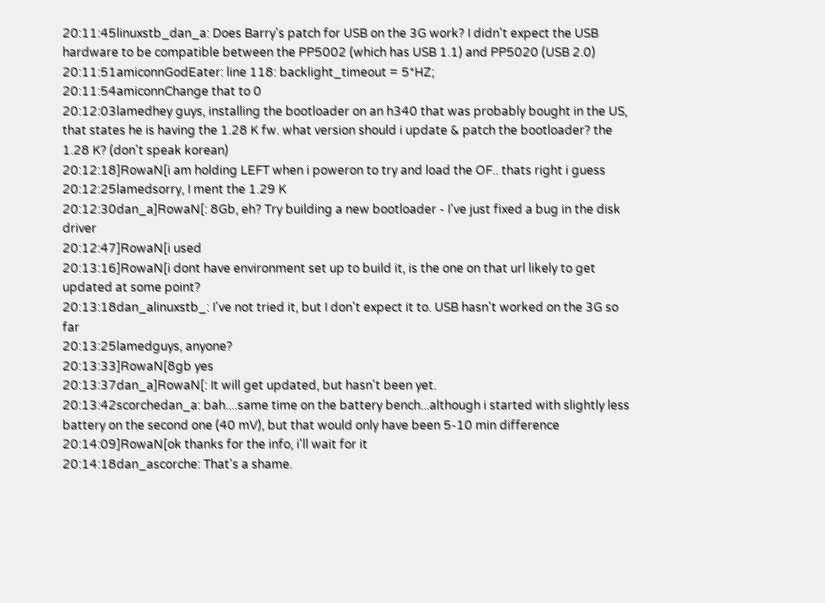20:11:45linuxstb_dan_a: Does Barry's patch for USB on the 3G work? I didn't expect the USB hardware to be compatible between the PP5002 (which has USB 1.1) and PP5020 (USB 2.0)
20:11:51amiconnGodEater: line 118: backlight_timeout = 5*HZ;
20:11:54amiconnChange that to 0
20:12:03lamedhey guys, installing the bootloader on an h340 that was probably bought in the US, that states he is having the 1.28 K fw. what version should i update & patch the bootloader? the 1.28 K? (don't speak korean)
20:12:18]RowaN[i am holding LEFT when i poweron to try and load the OF.. thats right i guess
20:12:25lamedsorry, I ment the 1.29 K
20:12:30dan_a]RowaN[: 8Gb, eh? Try building a new bootloader - I've just fixed a bug in the disk driver
20:12:47]RowaN[i used
20:13:16]RowaN[i dont have environment set up to build it, is the one on that url likely to get updated at some point?
20:13:18dan_alinuxstb_: I've not tried it, but I don't expect it to. USB hasn't worked on the 3G so far
20:13:25lamedguys, anyone?
20:13:33]RowaN[8gb yes
20:13:37dan_a]RowaN[: It will get updated, but hasn't been yet.
20:13:42scorchedan_a: bah....same time on the battery bench...although i started with slightly less battery on the second one (40 mV), but that would only have been 5-10 min difference
20:14:09]RowaN[ok thanks for the info, i'll wait for it
20:14:18dan_ascorche: That's a shame.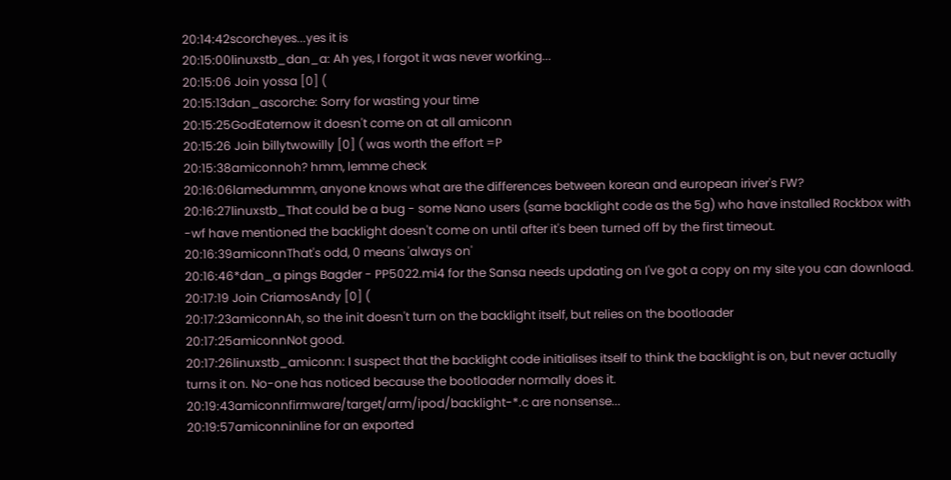20:14:42scorcheyes...yes it is
20:15:00linuxstb_dan_a: Ah yes, I forgot it was never working...
20:15:06 Join yossa [0] (
20:15:13dan_ascorche: Sorry for wasting your time
20:15:25GodEaternow it doesn't come on at all amiconn
20:15:26 Join billytwowilly [0] ( was worth the effort =P
20:15:38amiconnoh? hmm, lemme check
20:16:06lamedummm, anyone knows what are the differences between korean and european iriver's FW?
20:16:27linuxstb_That could be a bug - some Nano users (same backlight code as the 5g) who have installed Rockbox with -wf have mentioned the backlight doesn't come on until after it's been turned off by the first timeout.
20:16:39amiconnThat's odd, 0 means 'always on'
20:16:46*dan_a pings Bagder - PP5022.mi4 for the Sansa needs updating on I've got a copy on my site you can download.
20:17:19 Join CriamosAndy [0] (
20:17:23amiconnAh, so the init doesn't turn on the backlight itself, but relies on the bootloader
20:17:25amiconnNot good.
20:17:26linuxstb_amiconn: I suspect that the backlight code initialises itself to think the backlight is on, but never actually turns it on. No-one has noticed because the bootloader normally does it.
20:19:43amiconnfirmware/target/arm/ipod/backlight-*.c are nonsense...
20:19:57amiconninline for an exported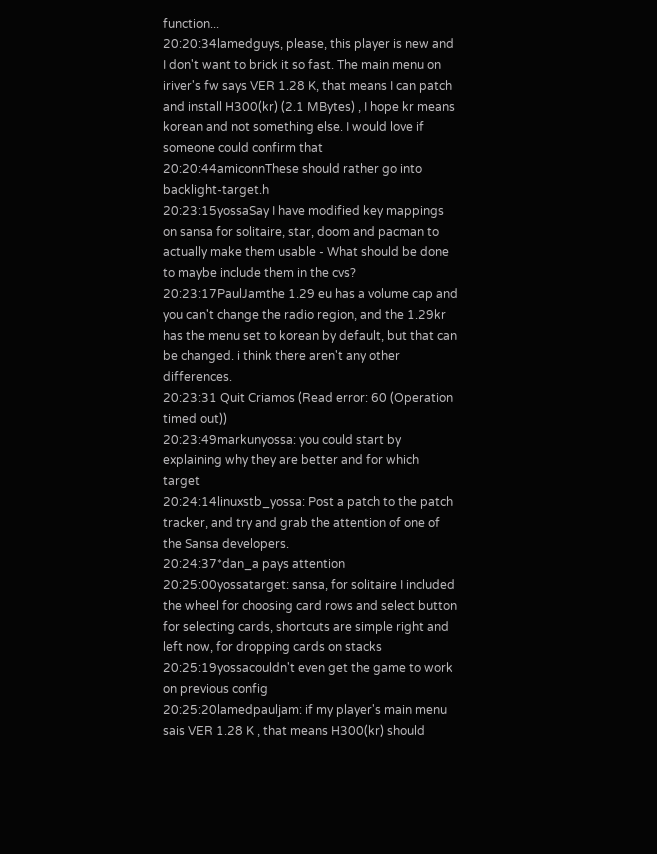function...
20:20:34lamedguys, please, this player is new and I don't want to brick it so fast. The main menu on iriver's fw says VER 1.28 K, that means I can patch and install H300(kr) (2.1 MBytes) , I hope kr means korean and not something else. I would love if someone could confirm that
20:20:44amiconnThese should rather go into backlight-target.h
20:23:15yossaSay I have modified key mappings on sansa for solitaire, star, doom and pacman to actually make them usable - What should be done to maybe include them in the cvs?
20:23:17PaulJamthe 1.29 eu has a volume cap and you can't change the radio region, and the 1.29kr has the menu set to korean by default, but that can be changed. i think there aren't any other differences.
20:23:31 Quit Criamos (Read error: 60 (Operation timed out))
20:23:49markunyossa: you could start by explaining why they are better and for which target
20:24:14linuxstb_yossa: Post a patch to the patch tracker, and try and grab the attention of one of the Sansa developers.
20:24:37*dan_a pays attention
20:25:00yossatarget: sansa, for solitaire I included the wheel for choosing card rows and select button for selecting cards, shortcuts are simple right and left now, for dropping cards on stacks
20:25:19yossacouldn't even get the game to work on previous config
20:25:20lamedpauljam: if my player's main menu sais VER 1.28 K , that means H300(kr) should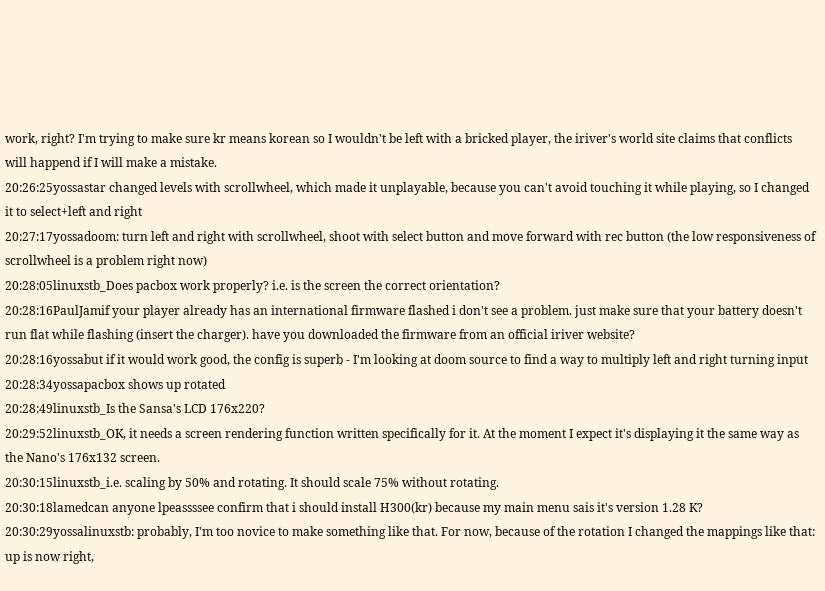work, right? I'm trying to make sure kr means korean so I wouldn't be left with a bricked player, the iriver's world site claims that conflicts will happend if I will make a mistake.
20:26:25yossastar changed levels with scrollwheel, which made it unplayable, because you can't avoid touching it while playing, so I changed it to select+left and right
20:27:17yossadoom: turn left and right with scrollwheel, shoot with select button and move forward with rec button (the low responsiveness of scrollwheel is a problem right now)
20:28:05linuxstb_Does pacbox work properly? i.e. is the screen the correct orientation?
20:28:16PaulJamif your player already has an international firmware flashed i don't see a problem. just make sure that your battery doesn't run flat while flashing (insert the charger). have you downloaded the firmware from an official iriver website?
20:28:16yossabut if it would work good, the config is superb - I'm looking at doom source to find a way to multiply left and right turning input
20:28:34yossapacbox shows up rotated
20:28:49linuxstb_Is the Sansa's LCD 176x220?
20:29:52linuxstb_OK, it needs a screen rendering function written specifically for it. At the moment I expect it's displaying it the same way as the Nano's 176x132 screen.
20:30:15linuxstb_i.e. scaling by 50% and rotating. It should scale 75% without rotating.
20:30:18lamedcan anyone lpeassssee confirm that i should install H300(kr) because my main menu sais it's version 1.28 K?
20:30:29yossalinuxstb: probably, I'm too novice to make something like that. For now, because of the rotation I changed the mappings like that: up is now right,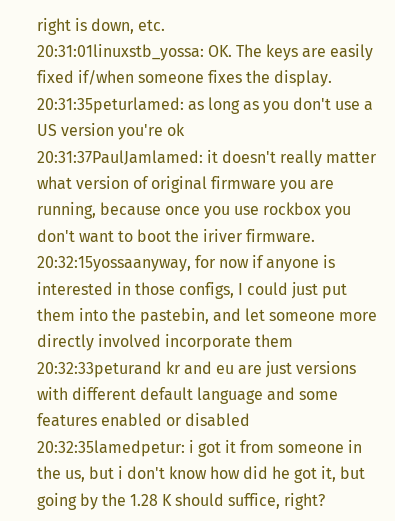right is down, etc.
20:31:01linuxstb_yossa: OK. The keys are easily fixed if/when someone fixes the display.
20:31:35peturlamed: as long as you don't use a US version you're ok
20:31:37PaulJamlamed: it doesn't really matter what version of original firmware you are running, because once you use rockbox you don't want to boot the iriver firmware.
20:32:15yossaanyway, for now if anyone is interested in those configs, I could just put them into the pastebin, and let someone more directly involved incorporate them
20:32:33peturand kr and eu are just versions with different default language and some features enabled or disabled
20:32:35lamedpetur: i got it from someone in the us, but i don't know how did he got it, but going by the 1.28 K should suffice, right?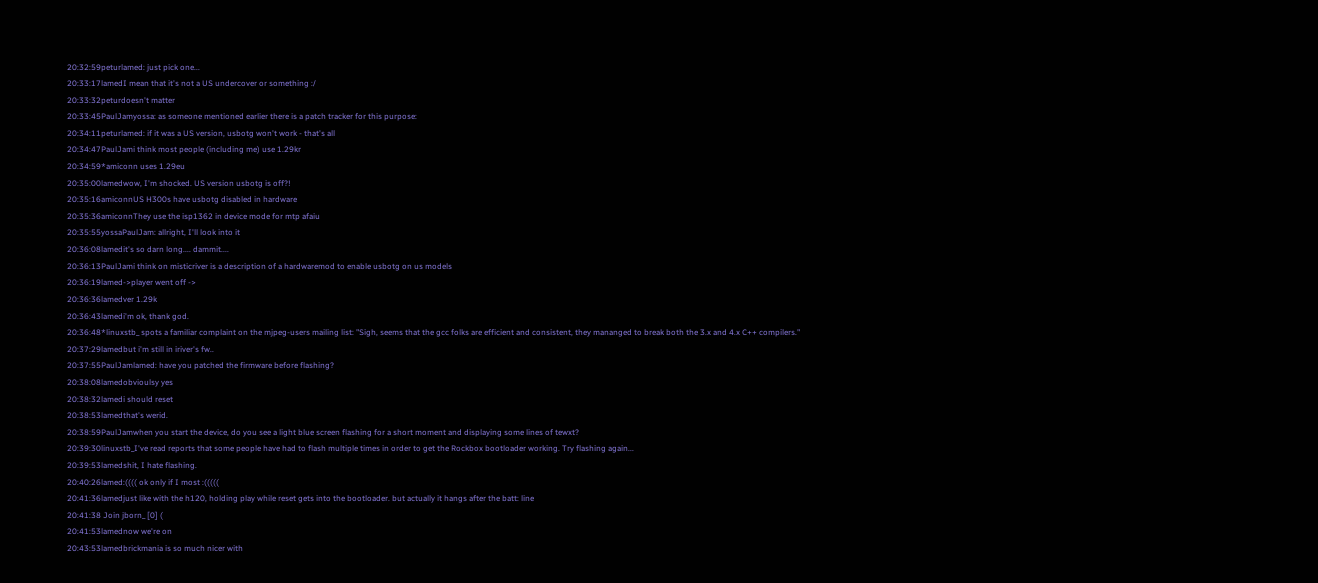20:32:59peturlamed: just pick one...
20:33:17lamedI mean that it's not a US undercover or something :/
20:33:32peturdoesn't matter
20:33:45PaulJamyossa: as someone mentioned earlier there is a patch tracker for this purpose:
20:34:11peturlamed: if it was a US version, usbotg won't work - that's all
20:34:47PaulJami think most people (including me) use 1.29kr
20:34:59*amiconn uses 1.29eu
20:35:00lamedwow, I'm shocked. US version usbotg is off?!
20:35:16amiconnUS H300s have usbotg disabled in hardware
20:35:36amiconnThey use the isp1362 in device mode for mtp afaiu
20:35:55yossaPaulJam: allright, I'll look into it
20:36:08lamedit's so darn long.... dammit....
20:36:13PaulJami think on misticriver is a description of a hardwaremod to enable usbotg on us models
20:36:19lamed->player went off ->
20:36:36lamedver 1.29k
20:36:43lamedi'm ok, thank god.
20:36:48*linuxstb_ spots a familiar complaint on the mjpeg-users mailing list: "Sigh, seems that the gcc folks are efficient and consistent, they mananged to break both the 3.x and 4.x C++ compilers."
20:37:29lamedbut i'm still in iriver's fw..
20:37:55PaulJamlamed: have you patched the firmware before flashing?
20:38:08lamedobvioulsy yes
20:38:32lamedi should reset
20:38:53lamedthat's werid.
20:38:59PaulJamwhen you start the device, do you see a light blue screen flashing for a short moment and displaying some lines of tewxt?
20:39:30linuxstb_I've read reports that some people have had to flash multiple times in order to get the Rockbox bootloader working. Try flashing again...
20:39:53lamedshit, I hate flashing.
20:40:26lamed:(((( ok only if I most :(((((
20:41:36lamedjust like with the h120, holding play while reset gets into the bootloader. but actually it hangs after the batt: line
20:41:38 Join jborn_ [0] (
20:41:53lamednow we're on
20:43:53lamedbrickmania is so much nicer with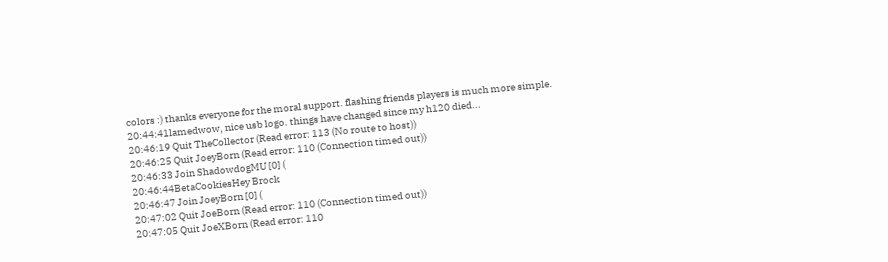colors :) thanks everyone for the moral support. flashing friends players is much more simple.
20:44:41lamedwow, nice usb logo. things have changed since my h120 died...
20:46:19 Quit TheCollector (Read error: 113 (No route to host))
20:46:25 Quit JoeyBorn (Read error: 110 (Connection timed out))
20:46:33 Join ShadowdogMU [0] (
20:46:44BetaCookiesHey Brock
20:46:47 Join JoeyBorn [0] (
20:47:02 Quit JoeBorn (Read error: 110 (Connection timed out))
20:47:05 Quit JoeXBorn (Read error: 110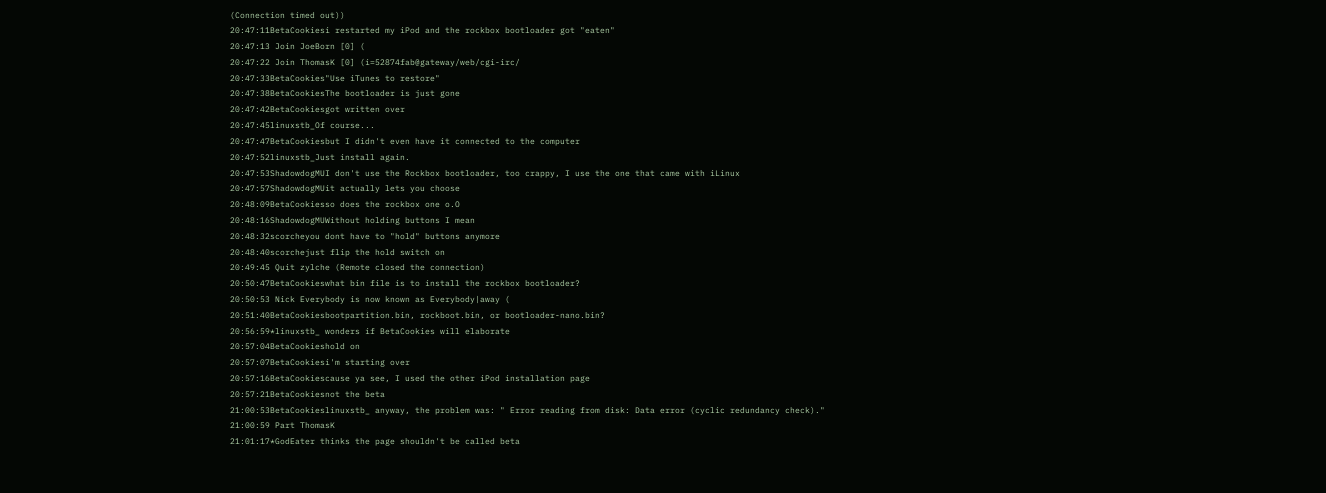(Connection timed out))
20:47:11BetaCookiesi restarted my iPod and the rockbox bootloader got "eaten"
20:47:13 Join JoeBorn [0] (
20:47:22 Join ThomasK [0] (i=52874fab@gateway/web/cgi-irc/
20:47:33BetaCookies"Use iTunes to restore"
20:47:38BetaCookiesThe bootloader is just gone
20:47:42BetaCookiesgot written over
20:47:45linuxstb_Of course...
20:47:47BetaCookiesbut I didn't even have it connected to the computer
20:47:52linuxstb_Just install again.
20:47:53ShadowdogMUI don't use the Rockbox bootloader, too crappy, I use the one that came with iLinux
20:47:57ShadowdogMUit actually lets you choose
20:48:09BetaCookiesso does the rockbox one o.O
20:48:16ShadowdogMUWithout holding buttons I mean
20:48:32scorcheyou dont have to "hold" buttons anymore
20:48:40scorchejust flip the hold switch on
20:49:45 Quit zylche (Remote closed the connection)
20:50:47BetaCookieswhat bin file is to install the rockbox bootloader?
20:50:53 Nick Everybody is now known as Everybody|away (
20:51:40BetaCookiesbootpartition.bin, rockboot.bin, or bootloader-nano.bin?
20:56:59*linuxstb_ wonders if BetaCookies will elaborate
20:57:04BetaCookieshold on
20:57:07BetaCookiesi'm starting over
20:57:16BetaCookiescause ya see, I used the other iPod installation page
20:57:21BetaCookiesnot the beta
21:00:53BetaCookieslinuxstb_ anyway, the problem was: " Error reading from disk: Data error (cyclic redundancy check)."
21:00:59 Part ThomasK
21:01:17*GodEater thinks the page shouldn't be called beta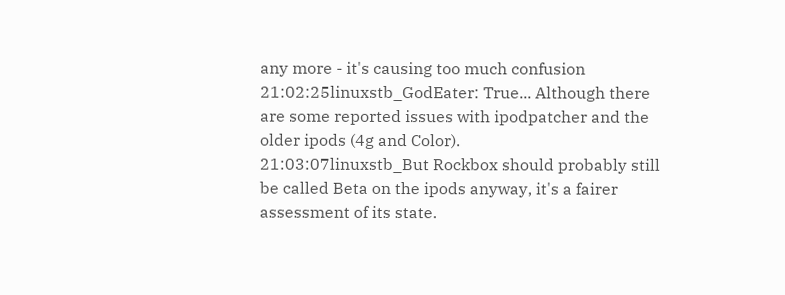any more - it's causing too much confusion
21:02:25linuxstb_GodEater: True... Although there are some reported issues with ipodpatcher and the older ipods (4g and Color).
21:03:07linuxstb_But Rockbox should probably still be called Beta on the ipods anyway, it's a fairer assessment of its state.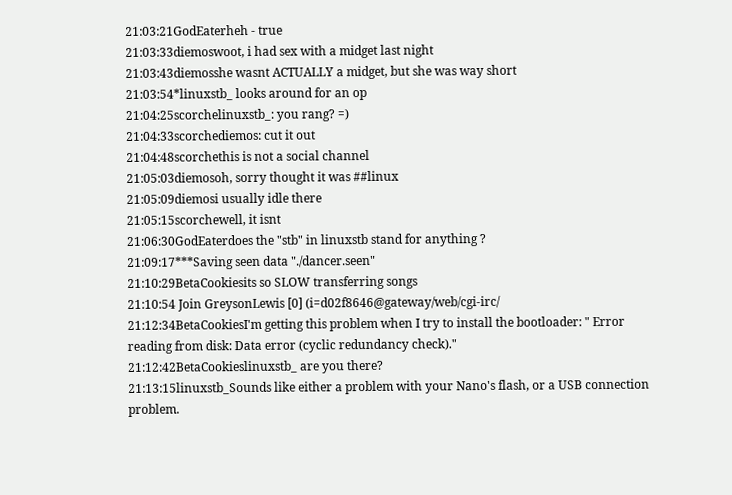21:03:21GodEaterheh - true
21:03:33diemoswoot, i had sex with a midget last night
21:03:43diemosshe wasnt ACTUALLY a midget, but she was way short
21:03:54*linuxstb_ looks around for an op
21:04:25scorchelinuxstb_: you rang? =)
21:04:33scorchediemos: cut it out
21:04:48scorchethis is not a social channel
21:05:03diemosoh, sorry thought it was ##linux
21:05:09diemosi usually idle there
21:05:15scorchewell, it isnt
21:06:30GodEaterdoes the "stb" in linuxstb stand for anything ?
21:09:17***Saving seen data "./dancer.seen"
21:10:29BetaCookiesits so SLOW transferring songs
21:10:54 Join GreysonLewis [0] (i=d02f8646@gateway/web/cgi-irc/
21:12:34BetaCookiesI'm getting this problem when I try to install the bootloader: " Error reading from disk: Data error (cyclic redundancy check)."
21:12:42BetaCookieslinuxstb_ are you there?
21:13:15linuxstb_Sounds like either a problem with your Nano's flash, or a USB connection problem.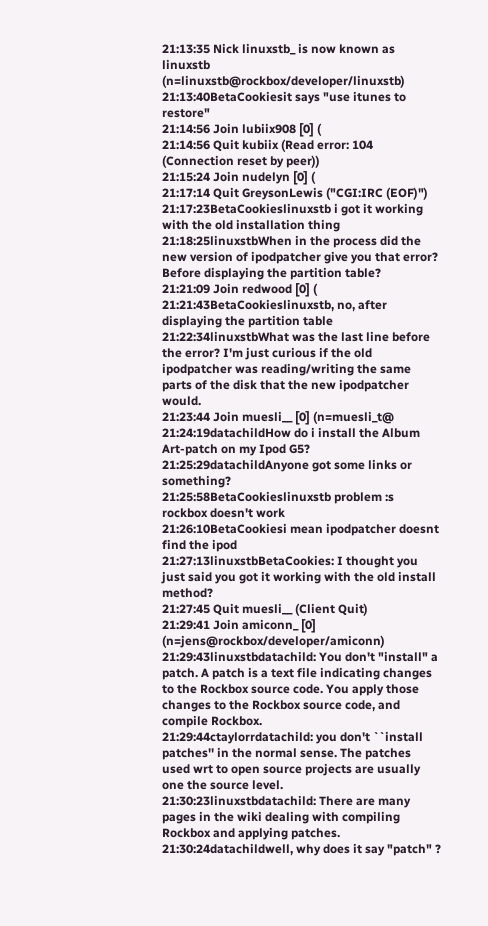21:13:35 Nick linuxstb_ is now known as linuxstb (n=linuxstb@rockbox/developer/linuxstb)
21:13:40BetaCookiesit says "use itunes to restore"
21:14:56 Join lubiix908 [0] (
21:14:56 Quit kubiix (Read error: 104 (Connection reset by peer))
21:15:24 Join nudelyn [0] (
21:17:14 Quit GreysonLewis ("CGI:IRC (EOF)")
21:17:23BetaCookieslinuxstb i got it working with the old installation thing
21:18:25linuxstbWhen in the process did the new version of ipodpatcher give you that error? Before displaying the partition table?
21:21:09 Join redwood [0] (
21:21:43BetaCookieslinuxstb, no, after displaying the partition table
21:22:34linuxstbWhat was the last line before the error? I'm just curious if the old ipodpatcher was reading/writing the same parts of the disk that the new ipodpatcher would.
21:23:44 Join muesli__ [0] (n=muesli_t@
21:24:19datachildHow do i install the Album Art-patch on my Ipod G5?
21:25:29datachildAnyone got some links or something?
21:25:58BetaCookieslinuxstb problem :s rockbox doesn't work
21:26:10BetaCookiesi mean ipodpatcher doesnt find the ipod
21:27:13linuxstbBetaCookies: I thought you just said you got it working with the old install method?
21:27:45 Quit muesli__ (Client Quit)
21:29:41 Join amiconn_ [0] (n=jens@rockbox/developer/amiconn)
21:29:43linuxstbdatachild: You don't "install" a patch. A patch is a text file indicating changes to the Rockbox source code. You apply those changes to the Rockbox source code, and compile Rockbox.
21:29:44ctaylorrdatachild: you don't ``install patches'' in the normal sense. The patches used wrt to open source projects are usually one the source level.
21:30:23linuxstbdatachild: There are many pages in the wiki dealing with compiling Rockbox and applying patches.
21:30:24datachildwell, why does it say "patch" ?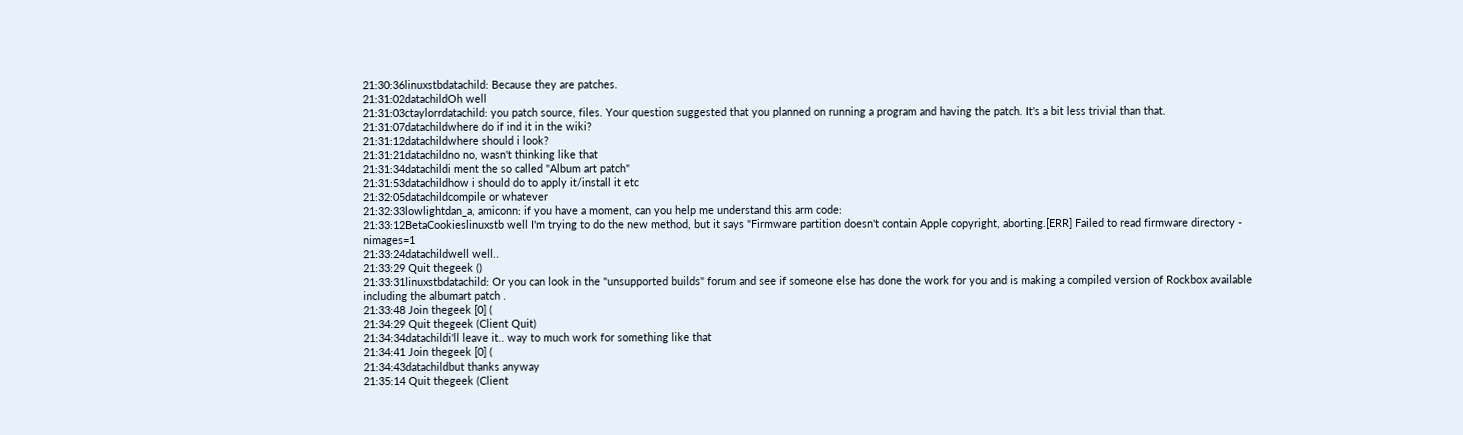21:30:36linuxstbdatachild: Because they are patches.
21:31:02datachildOh well
21:31:03ctaylorrdatachild: you patch source, files. Your question suggested that you planned on running a program and having the patch. It's a bit less trivial than that.
21:31:07datachildwhere do if ind it in the wiki?
21:31:12datachildwhere should i look?
21:31:21datachildno no, wasn't thinking like that
21:31:34datachildi ment the so called "Album art patch"
21:31:53datachildhow i should do to apply it/install it etc
21:32:05datachildcompile or whatever
21:32:33lowlightdan_a, amiconn: if you have a moment, can you help me understand this arm code:
21:33:12BetaCookieslinuxstb well I'm trying to do the new method, but it says "Firmware partition doesn't contain Apple copyright, aborting.[ERR] Failed to read firmware directory - nimages=1
21:33:24datachildwell well..
21:33:29 Quit thegeek ()
21:33:31linuxstbdatachild: Or you can look in the "unsupported builds" forum and see if someone else has done the work for you and is making a compiled version of Rockbox available including the albumart patch .
21:33:48 Join thegeek [0] (
21:34:29 Quit thegeek (Client Quit)
21:34:34datachildi'll leave it.. way to much work for something like that
21:34:41 Join thegeek [0] (
21:34:43datachildbut thanks anyway
21:35:14 Quit thegeek (Client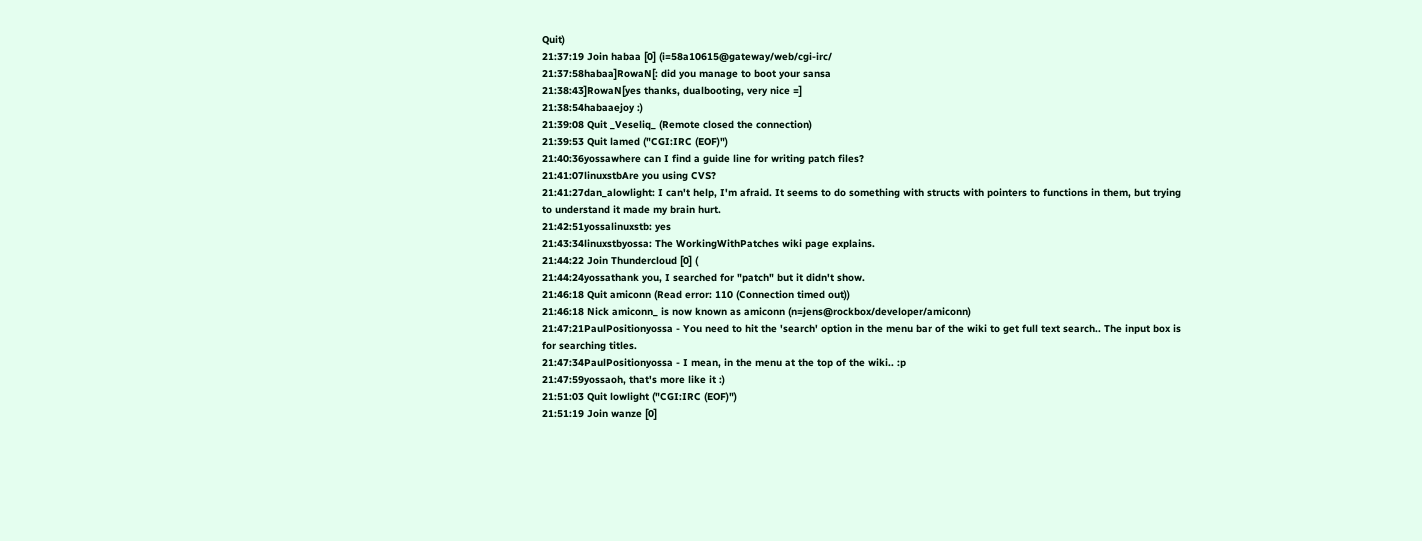Quit)
21:37:19 Join habaa [0] (i=58a10615@gateway/web/cgi-irc/
21:37:58habaa]RowaN[: did you manage to boot your sansa
21:38:43]RowaN[yes thanks, dualbooting, very nice =]
21:38:54habaaejoy :)
21:39:08 Quit _Veseliq_ (Remote closed the connection)
21:39:53 Quit lamed ("CGI:IRC (EOF)")
21:40:36yossawhere can I find a guide line for writing patch files?
21:41:07linuxstbAre you using CVS?
21:41:27dan_alowlight: I can't help, I'm afraid. It seems to do something with structs with pointers to functions in them, but trying to understand it made my brain hurt.
21:42:51yossalinuxstb: yes
21:43:34linuxstbyossa: The WorkingWithPatches wiki page explains.
21:44:22 Join Thundercloud [0] (
21:44:24yossathank you, I searched for "patch" but it didn't show.
21:46:18 Quit amiconn (Read error: 110 (Connection timed out))
21:46:18 Nick amiconn_ is now known as amiconn (n=jens@rockbox/developer/amiconn)
21:47:21PaulPositionyossa - You need to hit the 'search' option in the menu bar of the wiki to get full text search.. The input box is for searching titles.
21:47:34PaulPositionyossa - I mean, in the menu at the top of the wiki.. :p
21:47:59yossaoh, that's more like it :)
21:51:03 Quit lowlight ("CGI:IRC (EOF)")
21:51:19 Join wanze [0]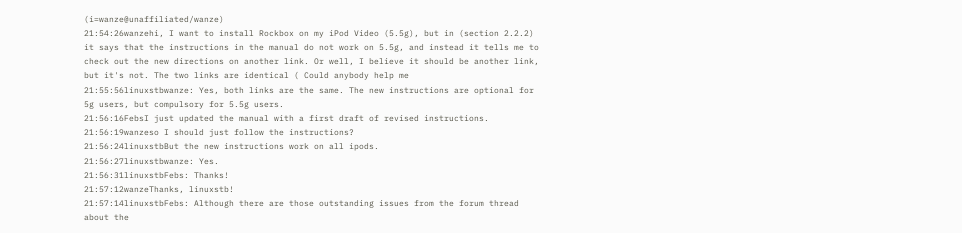(i=wanze@unaffiliated/wanze)
21:54:26wanzehi, I want to install Rockbox on my iPod Video (5.5g), but in (section 2.2.2) it says that the instructions in the manual do not work on 5.5g, and instead it tells me to check out the new directions on another link. Or well, I believe it should be another link, but it's not. The two links are identical ( Could anybody help me
21:55:56linuxstbwanze: Yes, both links are the same. The new instructions are optional for 5g users, but compulsory for 5.5g users.
21:56:16FebsI just updated the manual with a first draft of revised instructions.
21:56:19wanzeso I should just follow the instructions?
21:56:24linuxstbBut the new instructions work on all ipods.
21:56:27linuxstbwanze: Yes.
21:56:31linuxstbFebs: Thanks!
21:57:12wanzeThanks, linuxstb!
21:57:14linuxstbFebs: Although there are those outstanding issues from the forum thread about the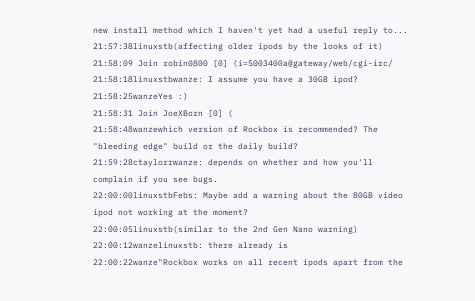new install method which I haven't yet had a useful reply to...
21:57:38linuxstb(affecting older ipods by the looks of it)
21:58:09 Join robin0800 [0] (i=5003400a@gateway/web/cgi-irc/
21:58:18linuxstbwanze: I assume you have a 30GB ipod?
21:58:25wanzeYes :)
21:58:31 Join JoeXBorn [0] (
21:58:48wanzewhich version of Rockbox is recommended? The "bleeding edge" build or the daily build?
21:59:28ctaylorrwanze: depends on whether and how you'll complain if you see bugs.
22:00:00linuxstbFebs: Maybe add a warning about the 80GB video ipod not working at the moment?
22:00:05linuxstb(similar to the 2nd Gen Nano warning)
22:00:12wanzelinuxstb: there already is
22:00:22wanze"Rockbox works on all recent ipods apart from the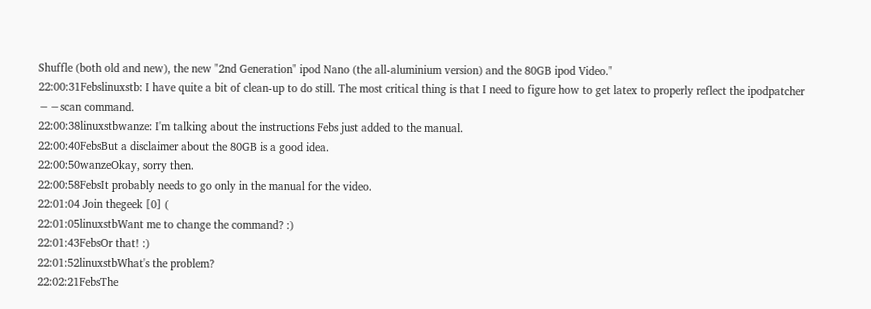Shuffle (both old and new), the new "2nd Generation" ipod Nano (the all-aluminium version) and the 80GB ipod Video."
22:00:31Febslinuxstb: I have quite a bit of clean-up to do still. The most critical thing is that I need to figure how to get latex to properly reflect the ipodpatcher −−scan command.
22:00:38linuxstbwanze: I'm talking about the instructions Febs just added to the manual.
22:00:40FebsBut a disclaimer about the 80GB is a good idea.
22:00:50wanzeOkay, sorry then.
22:00:58FebsIt probably needs to go only in the manual for the video.
22:01:04 Join thegeek [0] (
22:01:05linuxstbWant me to change the command? :)
22:01:43FebsOr that! :)
22:01:52linuxstbWhat's the problem?
22:02:21FebsThe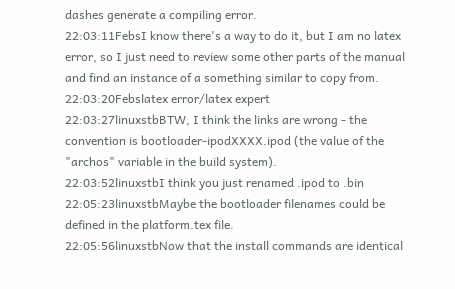dashes generate a compiling error.
22:03:11FebsI know there's a way to do it, but I am no latex error, so I just need to review some other parts of the manual and find an instance of a something similar to copy from.
22:03:20Febslatex error/latex expert
22:03:27linuxstbBTW, I think the links are wrong - the convention is bootloader-ipodXXXX.ipod (the value of the "archos" variable in the build system).
22:03:52linuxstbI think you just renamed .ipod to .bin
22:05:23linuxstbMaybe the bootloader filenames could be defined in the platform.tex file.
22:05:56linuxstbNow that the install commands are identical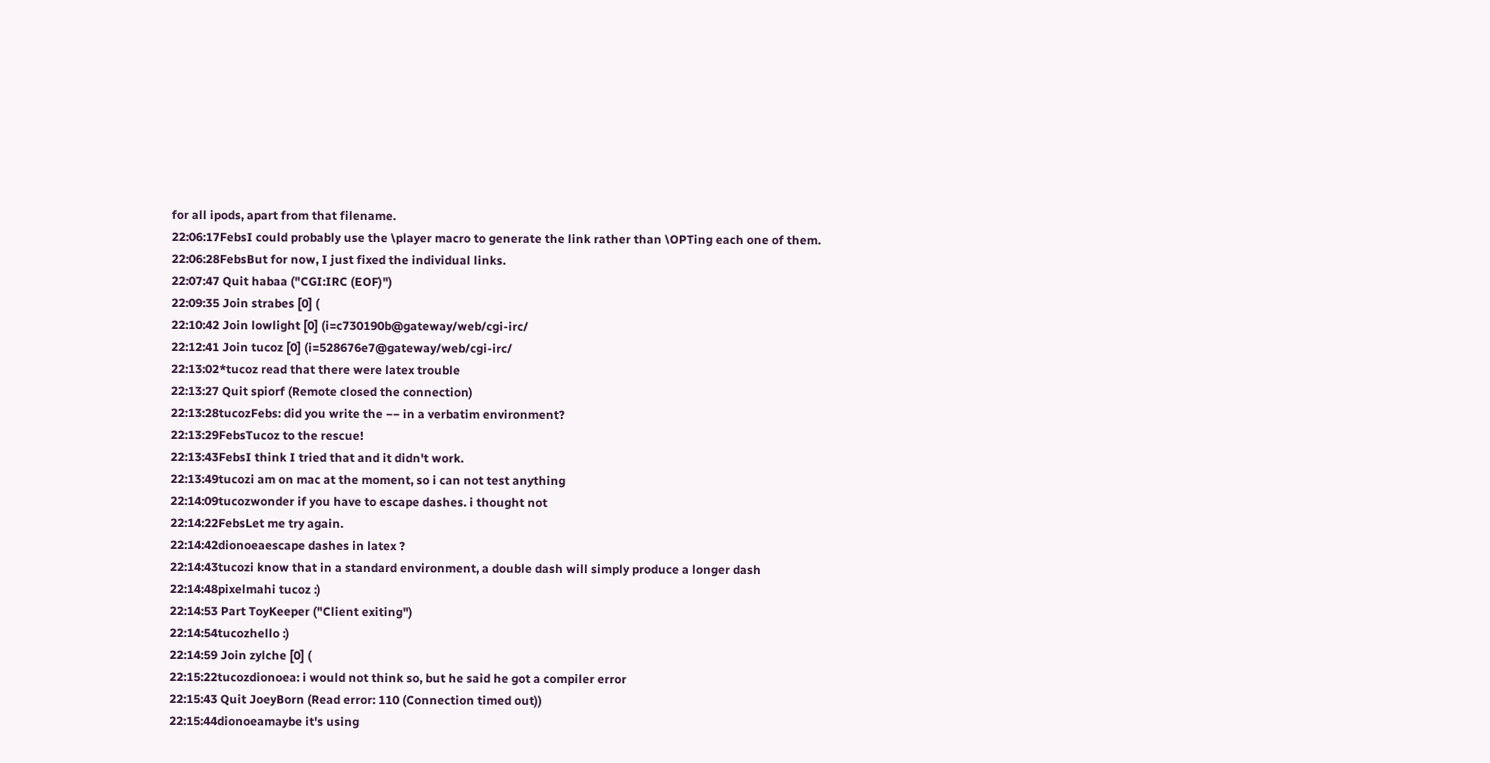for all ipods, apart from that filename.
22:06:17FebsI could probably use the \player macro to generate the link rather than \OPTing each one of them.
22:06:28FebsBut for now, I just fixed the individual links.
22:07:47 Quit habaa ("CGI:IRC (EOF)")
22:09:35 Join strabes [0] (
22:10:42 Join lowlight [0] (i=c730190b@gateway/web/cgi-irc/
22:12:41 Join tucoz [0] (i=528676e7@gateway/web/cgi-irc/
22:13:02*tucoz read that there were latex trouble
22:13:27 Quit spiorf (Remote closed the connection)
22:13:28tucozFebs: did you write the −− in a verbatim environment?
22:13:29FebsTucoz to the rescue!
22:13:43FebsI think I tried that and it didn't work.
22:13:49tucozi am on mac at the moment, so i can not test anything
22:14:09tucozwonder if you have to escape dashes. i thought not
22:14:22FebsLet me try again.
22:14:42dionoeaescape dashes in latex ?
22:14:43tucozi know that in a standard environment, a double dash will simply produce a longer dash
22:14:48pixelmahi tucoz :)
22:14:53 Part ToyKeeper ("Client exiting")
22:14:54tucozhello :)
22:14:59 Join zylche [0] (
22:15:22tucozdionoea: i would not think so, but he said he got a compiler error
22:15:43 Quit JoeyBorn (Read error: 110 (Connection timed out))
22:15:44dionoeamaybe it's using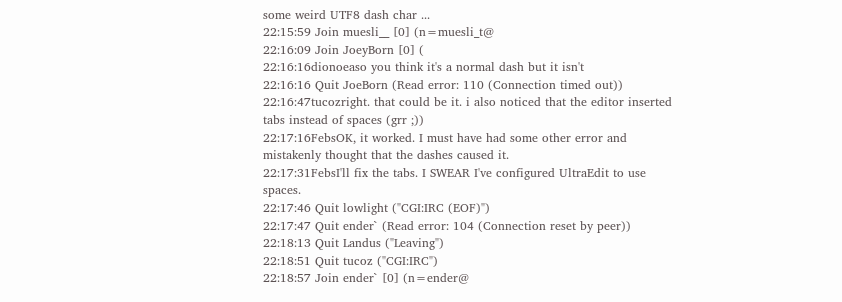some weird UTF8 dash char ...
22:15:59 Join muesli__ [0] (n=muesli_t@
22:16:09 Join JoeyBorn [0] (
22:16:16dionoeaso you think it's a normal dash but it isn't
22:16:16 Quit JoeBorn (Read error: 110 (Connection timed out))
22:16:47tucozright. that could be it. i also noticed that the editor inserted tabs instead of spaces (grr ;))
22:17:16FebsOK, it worked. I must have had some other error and mistakenly thought that the dashes caused it.
22:17:31FebsI'll fix the tabs. I SWEAR I've configured UltraEdit to use spaces.
22:17:46 Quit lowlight ("CGI:IRC (EOF)")
22:17:47 Quit ender` (Read error: 104 (Connection reset by peer))
22:18:13 Quit Landus ("Leaving")
22:18:51 Quit tucoz ("CGI:IRC")
22:18:57 Join ender` [0] (n=ender@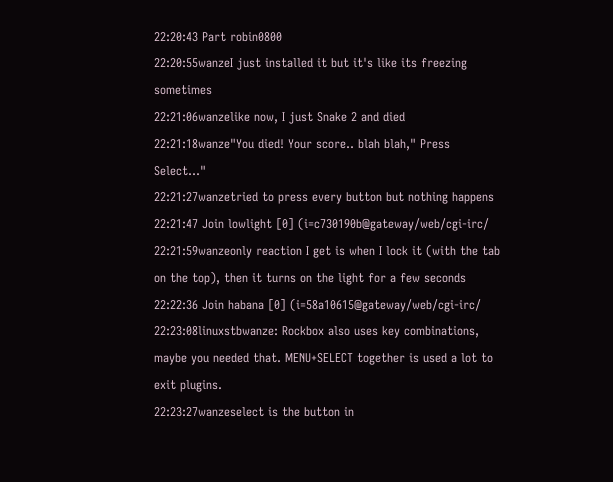22:20:43 Part robin0800
22:20:55wanzeI just installed it but it's like its freezing sometimes
22:21:06wanzelike now, I just Snake 2 and died
22:21:18wanze"You died! Your score.. blah blah," Press Select..."
22:21:27wanzetried to press every button but nothing happens
22:21:47 Join lowlight [0] (i=c730190b@gateway/web/cgi-irc/
22:21:59wanzeonly reaction I get is when I lock it (with the tab on the top), then it turns on the light for a few seconds
22:22:36 Join habana [0] (i=58a10615@gateway/web/cgi-irc/
22:23:08linuxstbwanze: Rockbox also uses key combinations, maybe you needed that. MENU+SELECT together is used a lot to exit plugins.
22:23:27wanzeselect is the button in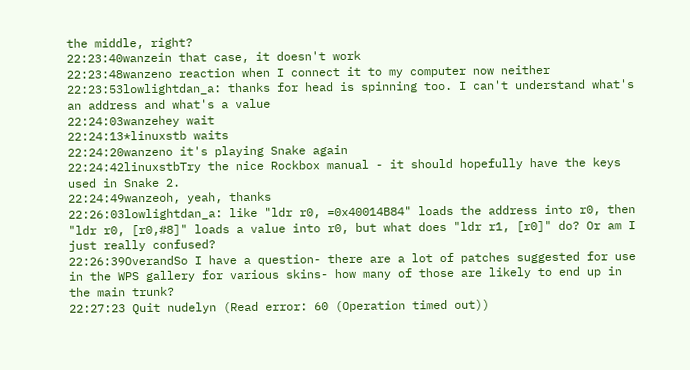the middle, right?
22:23:40wanzein that case, it doesn't work
22:23:48wanzeno reaction when I connect it to my computer now neither
22:23:53lowlightdan_a: thanks for head is spinning too. I can't understand what's an address and what's a value
22:24:03wanzehey wait
22:24:13*linuxstb waits
22:24:20wanzeno it's playing Snake again
22:24:42linuxstbTry the nice Rockbox manual - it should hopefully have the keys used in Snake 2.
22:24:49wanzeoh, yeah, thanks
22:26:03lowlightdan_a: like "ldr r0, =0x40014B84" loads the address into r0, then "ldr r0, [r0,#8]" loads a value into r0, but what does "ldr r1, [r0]" do? Or am I just really confused?
22:26:39OverandSo I have a question- there are a lot of patches suggested for use in the WPS gallery for various skins- how many of those are likely to end up in the main trunk?
22:27:23 Quit nudelyn (Read error: 60 (Operation timed out))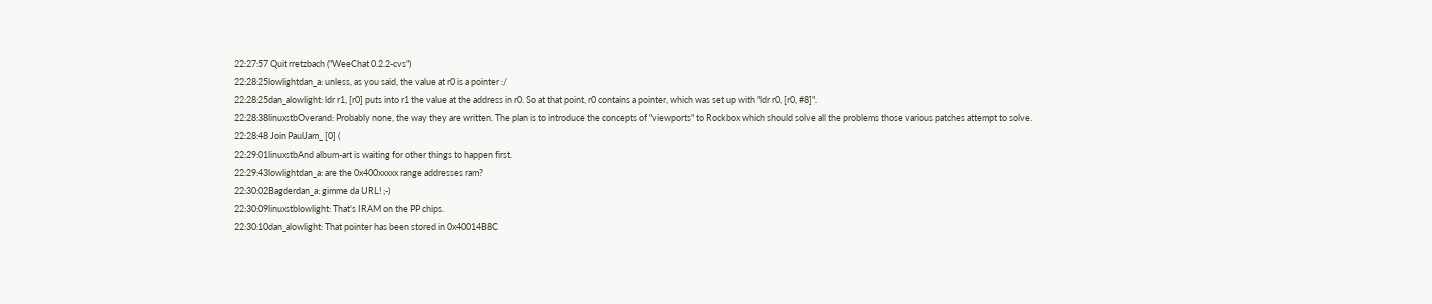22:27:57 Quit rretzbach ("WeeChat 0.2.2-cvs")
22:28:25lowlightdan_a: unless, as you said, the value at r0 is a pointer :/
22:28:25dan_alowlight: ldr r1, [r0] puts into r1 the value at the address in r0. So at that point, r0 contains a pointer, which was set up with "ldr r0, [r0, #8]".
22:28:38linuxstbOverand: Probably none, the way they are written. The plan is to introduce the concepts of "viewports" to Rockbox which should solve all the problems those various patches attempt to solve.
22:28:48 Join PaulJam_ [0] (
22:29:01linuxstbAnd album-art is waiting for other things to happen first.
22:29:43lowlightdan_a: are the 0x400xxxxx range addresses ram?
22:30:02Bagderdan_a: gimme da URL! ;-)
22:30:09linuxstblowlight: That's IRAM on the PP chips.
22:30:10dan_alowlight: That pointer has been stored in 0x40014B8C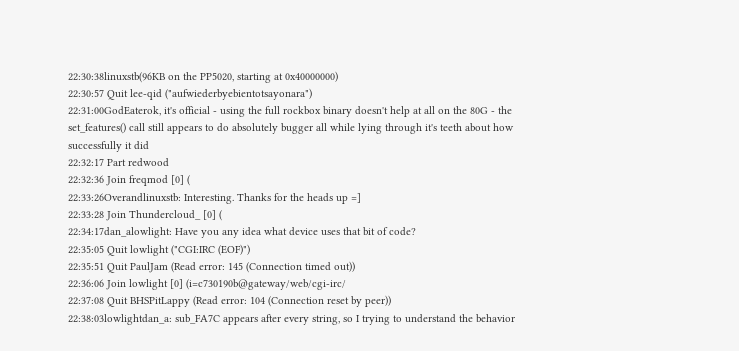22:30:38linuxstb(96KB on the PP5020, starting at 0x40000000)
22:30:57 Quit lee-qid ("aufwiederbyebientotsayonara")
22:31:00GodEaterok, it's official - using the full rockbox binary doesn't help at all on the 80G - the set_features() call still appears to do absolutely bugger all while lying through it's teeth about how successfully it did
22:32:17 Part redwood
22:32:36 Join freqmod [0] (
22:33:26Overandlinuxstb: Interesting. Thanks for the heads up =]
22:33:28 Join Thundercloud_ [0] (
22:34:17dan_alowlight: Have you any idea what device uses that bit of code?
22:35:05 Quit lowlight ("CGI:IRC (EOF)")
22:35:51 Quit PaulJam (Read error: 145 (Connection timed out))
22:36:06 Join lowlight [0] (i=c730190b@gateway/web/cgi-irc/
22:37:08 Quit BHSPitLappy (Read error: 104 (Connection reset by peer))
22:38:03lowlightdan_a: sub_FA7C appears after every string, so I trying to understand the behavior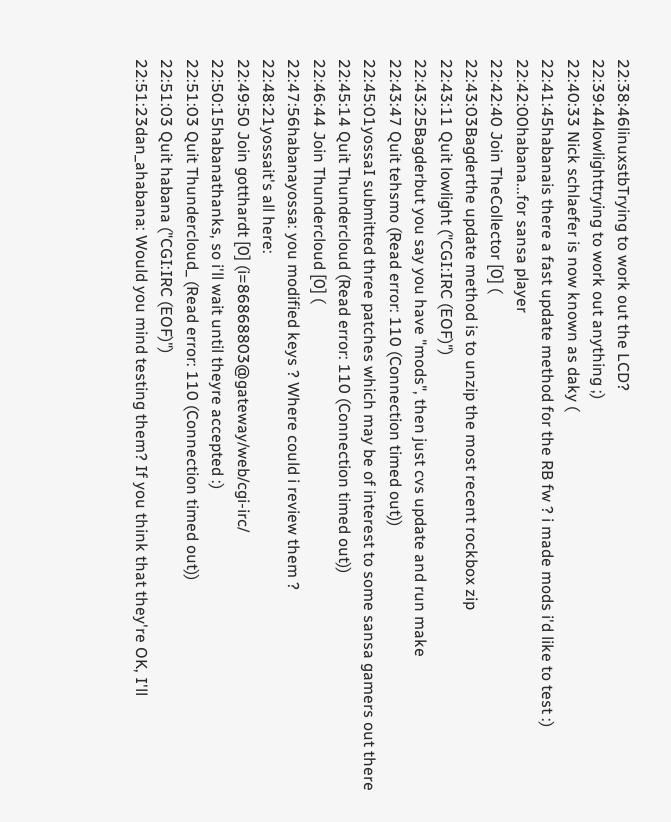22:38:46linuxstbTrying to work out the LCD?
22:39:44lowlighttrying to work out anything ;)
22:40:33 Nick schlaefer is now known as daky (
22:41:45habanais there a fast update method for the RB fw ? i made mods i'd like to test :)
22:42:00habana...for sansa player
22:42:40 Join TheCollector [0] (
22:43:03Bagderthe update method is to unzip the most recent rockbox zip
22:43:11 Quit lowlight ("CGI:IRC (EOF)")
22:43:25Bagderbut you say you have "mods", then just cvs update and run make
22:43:47 Quit tehsmo (Read error: 110 (Connection timed out))
22:45:01yossaI submitted three patches which may be of interest to some sansa gamers out there
22:45:14 Quit Thundercloud (Read error: 110 (Connection timed out))
22:46:44 Join Thundercloud [0] (
22:47:56habanayossa: you modified keys ? Where could i review them ?
22:48:21yossait's all here:
22:49:50 Join gotthardt [0] (i=86868803@gateway/web/cgi-irc/
22:50:15habanathanks, so i'll wait until theyre accepted :)
22:51:03 Quit Thundercloud_ (Read error: 110 (Connection timed out))
22:51:03 Quit habana ("CGI:IRC (EOF)")
22:51:23dan_ahabana: Would you mind testing them? If you think that they're OK, I'll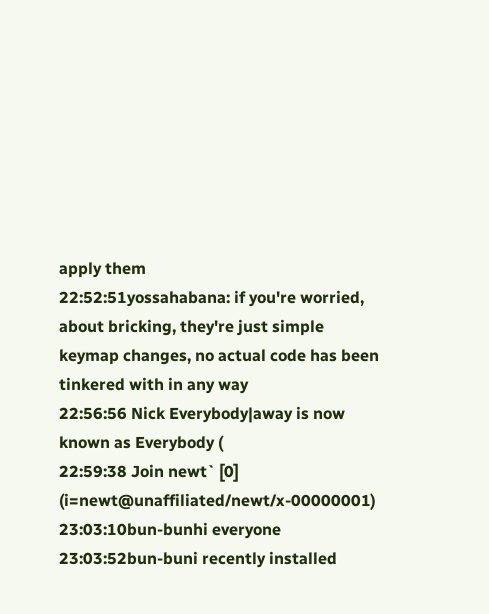apply them
22:52:51yossahabana: if you're worried, about bricking, they're just simple keymap changes, no actual code has been tinkered with in any way
22:56:56 Nick Everybody|away is now known as Everybody (
22:59:38 Join newt` [0] (i=newt@unaffiliated/newt/x-00000001)
23:03:10bun-bunhi everyone
23:03:52bun-buni recently installed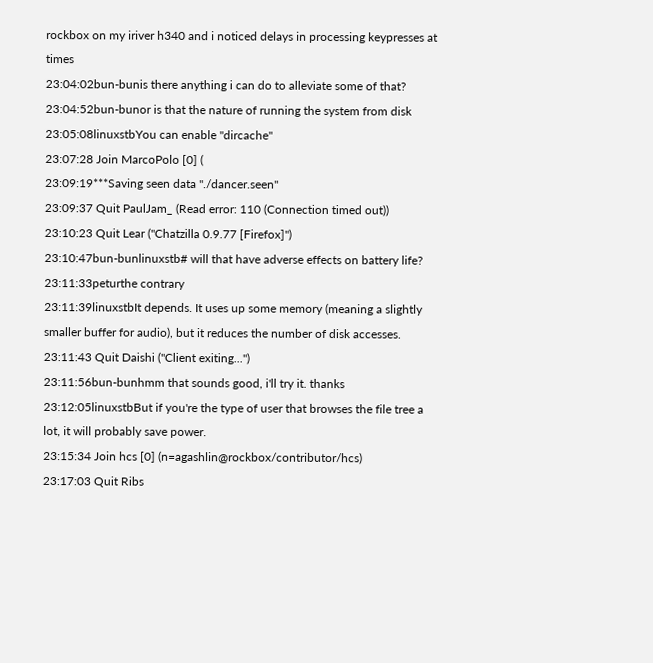rockbox on my iriver h340 and i noticed delays in processing keypresses at times
23:04:02bun-bunis there anything i can do to alleviate some of that?
23:04:52bun-bunor is that the nature of running the system from disk
23:05:08linuxstbYou can enable "dircache"
23:07:28 Join MarcoPolo [0] (
23:09:19***Saving seen data "./dancer.seen"
23:09:37 Quit PaulJam_ (Read error: 110 (Connection timed out))
23:10:23 Quit Lear ("Chatzilla 0.9.77 [Firefox]")
23:10:47bun-bunlinuxstb# will that have adverse effects on battery life?
23:11:33peturthe contrary
23:11:39linuxstbIt depends. It uses up some memory (meaning a slightly smaller buffer for audio), but it reduces the number of disk accesses.
23:11:43 Quit Daishi ("Client exiting...")
23:11:56bun-bunhmm that sounds good, i'll try it. thanks
23:12:05linuxstbBut if you're the type of user that browses the file tree a lot, it will probably save power.
23:15:34 Join hcs [0] (n=agashlin@rockbox/contributor/hcs)
23:17:03 Quit Ribs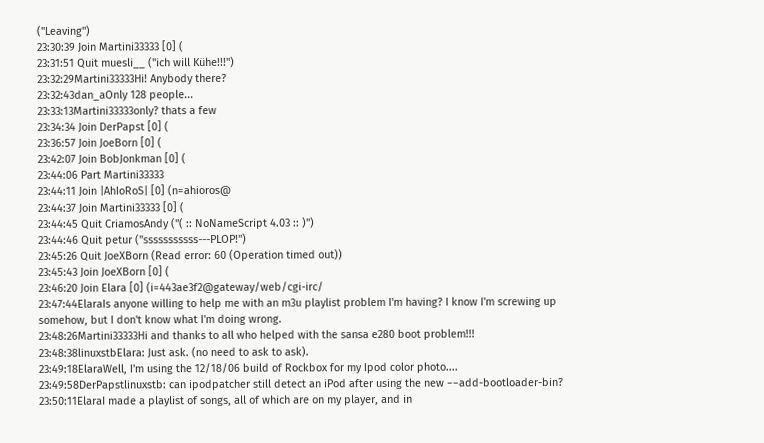("Leaving")
23:30:39 Join Martini33333 [0] (
23:31:51 Quit muesli__ ("ich will Kühe!!!")
23:32:29Martini33333Hi! Anybody there?
23:32:43dan_aOnly 128 people...
23:33:13Martini33333only? thats a few
23:34:34 Join DerPapst [0] (
23:36:57 Join JoeBorn [0] (
23:42:07 Join BobJonkman [0] (
23:44:06 Part Martini33333
23:44:11 Join |AhIoRoS| [0] (n=ahioros@
23:44:37 Join Martini33333 [0] (
23:44:45 Quit CriamosAndy ("( :: NoNameScript 4.03 :: )")
23:44:46 Quit petur ("sssssssssss---PLOP!")
23:45:26 Quit JoeXBorn (Read error: 60 (Operation timed out))
23:45:43 Join JoeXBorn [0] (
23:46:20 Join Elara [0] (i=443ae3f2@gateway/web/cgi-irc/
23:47:44ElaraIs anyone willing to help me with an m3u playlist problem I'm having? I know I'm screwing up somehow, but I don't know what I'm doing wrong.
23:48:26Martini33333Hi and thanks to all who helped with the sansa e280 boot problem!!!
23:48:38linuxstbElara: Just ask. (no need to ask to ask).
23:49:18ElaraWell, I'm using the 12/18/06 build of Rockbox for my Ipod color photo....
23:49:58DerPapstlinuxstb: can ipodpatcher still detect an iPod after using the new −−add-bootloader-bin?
23:50:11ElaraI made a playlist of songs, all of which are on my player, and in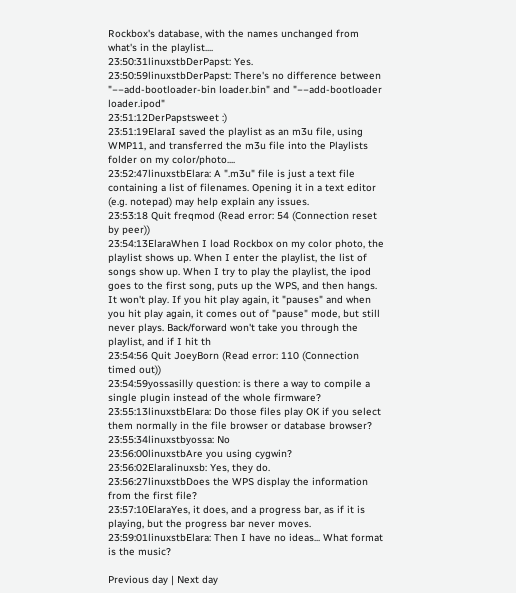Rockbox's database, with the names unchanged from what's in the playlist....
23:50:31linuxstbDerPapst: Yes.
23:50:59linuxstbDerPapst: There's no difference between "−−add-bootloader-bin loader.bin" and "−−add-bootloader loader.ipod"
23:51:12DerPapstsweet :)
23:51:19ElaraI saved the playlist as an m3u file, using WMP11, and transferred the m3u file into the Playlists folder on my color/photo....
23:52:47linuxstbElara: A ".m3u" file is just a text file containing a list of filenames. Opening it in a text editor (e.g. notepad) may help explain any issues.
23:53:18 Quit freqmod (Read error: 54 (Connection reset by peer))
23:54:13ElaraWhen I load Rockbox on my color photo, the playlist shows up. When I enter the playlist, the list of songs show up. When I try to play the playlist, the ipod goes to the first song, puts up the WPS, and then hangs. It won't play. If you hit play again, it "pauses" and when you hit play again, it comes out of "pause" mode, but still never plays. Back/forward won't take you through the playlist, and if I hit th
23:54:56 Quit JoeyBorn (Read error: 110 (Connection timed out))
23:54:59yossasilly question: is there a way to compile a single plugin instead of the whole firmware?
23:55:13linuxstbElara: Do those files play OK if you select them normally in the file browser or database browser?
23:55:34linuxstbyossa: No
23:56:00linuxstbAre you using cygwin?
23:56:02Elaralinuxsb: Yes, they do.
23:56:27linuxstbDoes the WPS display the information from the first file?
23:57:10ElaraYes, it does, and a progress bar, as if it is playing, but the progress bar never moves.
23:59:01linuxstbElara: Then I have no ideas... What format is the music?

Previous day | Next day